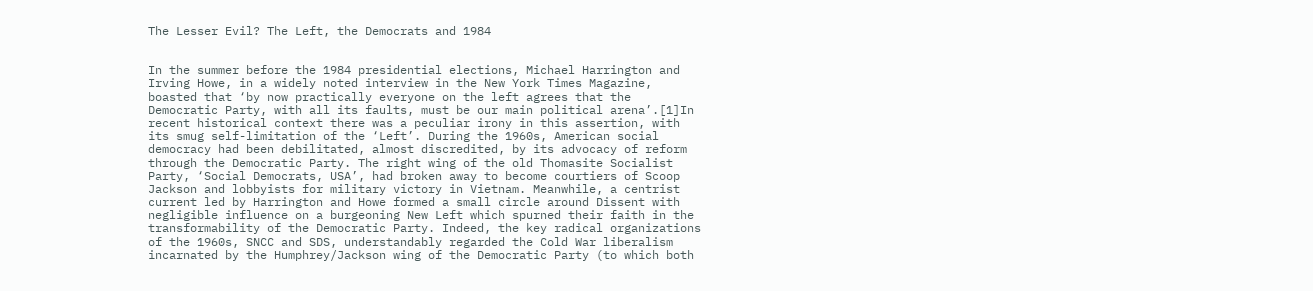The Lesser Evil? The Left, the Democrats and 1984


In the summer before the 1984 presidential elections, Michael Harrington and Irving Howe, in a widely noted interview in the New York Times Magazine, boasted that ‘by now practically everyone on the left agrees that the Democratic Party, with all its faults, must be our main political arena’.[1]In recent historical context there was a peculiar irony in this assertion, with its smug self-limitation of the ‘Left’. During the 1960s, American social democracy had been debilitated, almost discredited, by its advocacy of reform through the Democratic Party. The right wing of the old Thomasite Socialist Party, ‘Social Democrats, USA’, had broken away to become courtiers of Scoop Jackson and lobbyists for military victory in Vietnam. Meanwhile, a centrist current led by Harrington and Howe formed a small circle around Dissent with negligible influence on a burgeoning New Left which spurned their faith in the transformability of the Democratic Party. Indeed, the key radical organizations of the 1960s, SNCC and SDS, understandably regarded the Cold War liberalism incarnated by the Humphrey/Jackson wing of the Democratic Party (to which both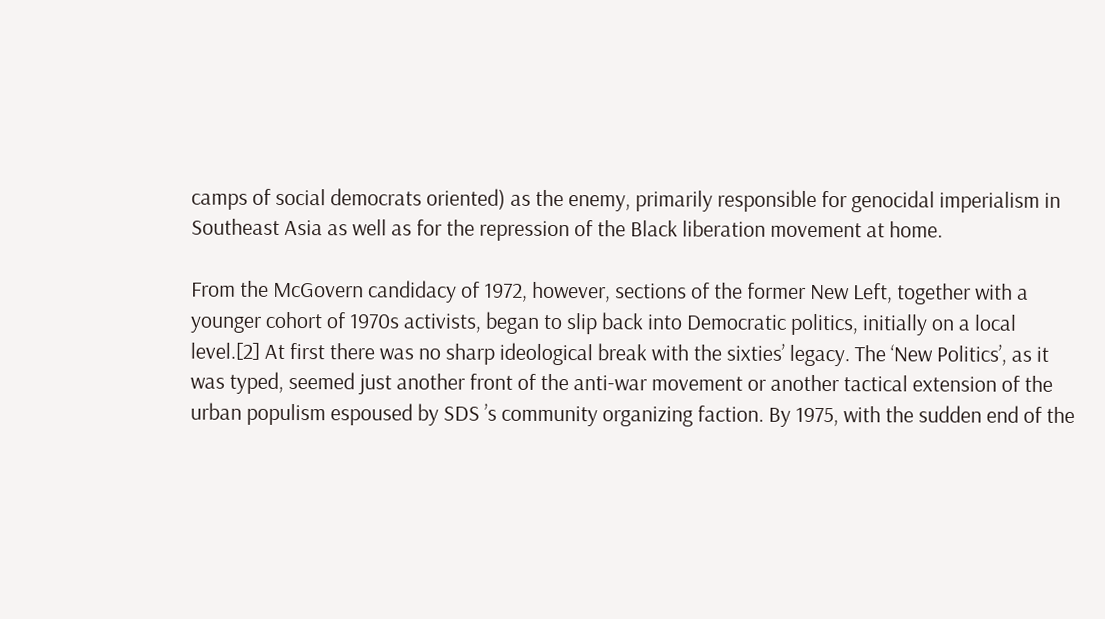camps of social democrats oriented) as the enemy, primarily responsible for genocidal imperialism in Southeast Asia as well as for the repression of the Black liberation movement at home.

From the McGovern candidacy of 1972, however, sections of the former New Left, together with a younger cohort of 1970s activists, began to slip back into Democratic politics, initially on a local level.[2] At first there was no sharp ideological break with the sixties’ legacy. The ‘New Politics’, as it was typed, seemed just another front of the anti-war movement or another tactical extension of the urban populism espoused by SDS ’s community organizing faction. By 1975, with the sudden end of the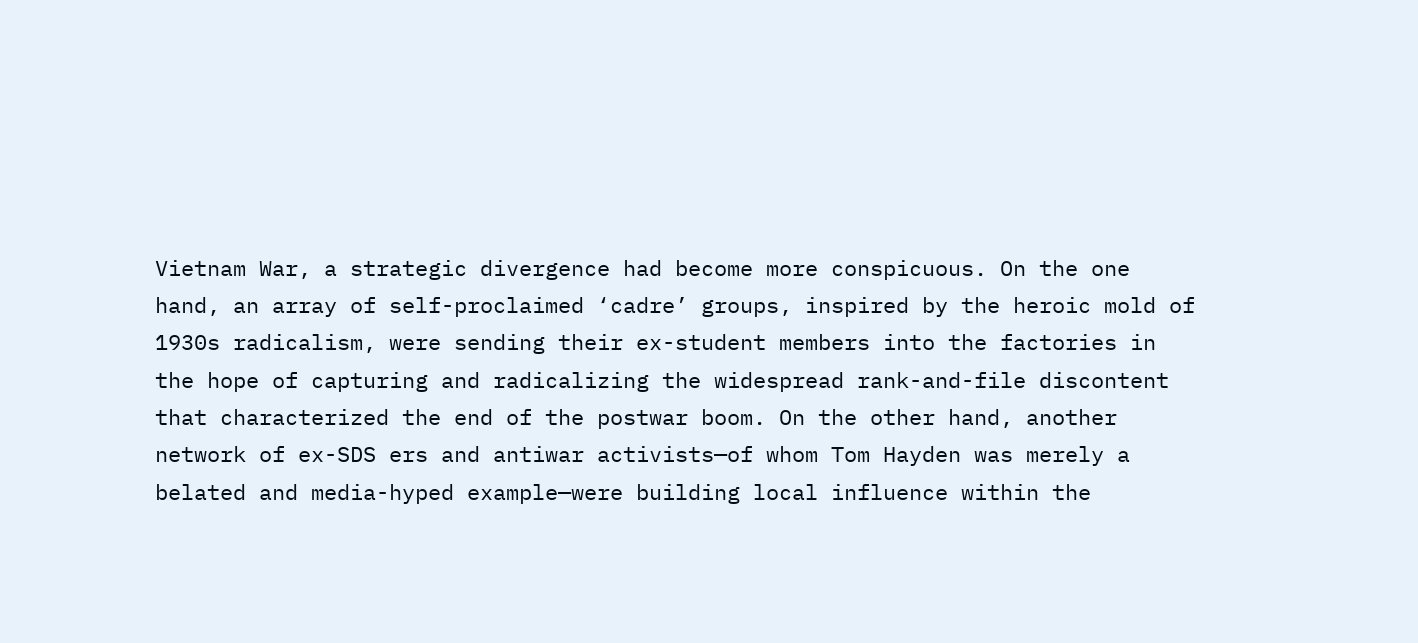Vietnam War, a strategic divergence had become more conspicuous. On the one hand, an array of self-proclaimed ‘cadre’ groups, inspired by the heroic mold of 1930s radicalism, were sending their ex-student members into the factories in the hope of capturing and radicalizing the widespread rank-and-file discontent that characterized the end of the postwar boom. On the other hand, another network of ex-SDS ers and antiwar activists—of whom Tom Hayden was merely a belated and media-hyped example—were building local influence within the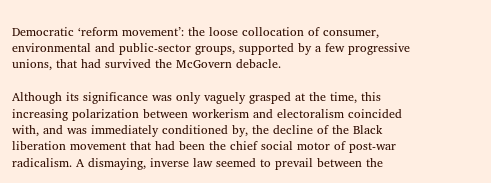Democratic ‘reform movement’: the loose collocation of consumer, environmental and public-sector groups, supported by a few progressive unions, that had survived the McGovern debacle.

Although its significance was only vaguely grasped at the time, this increasing polarization between workerism and electoralism coincided with, and was immediately conditioned by, the decline of the Black liberation movement that had been the chief social motor of post-war radicalism. A dismaying, inverse law seemed to prevail between the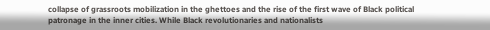collapse of grassroots mobilization in the ghettoes and the rise of the first wave of Black political patronage in the inner cities. While Black revolutionaries and nationalists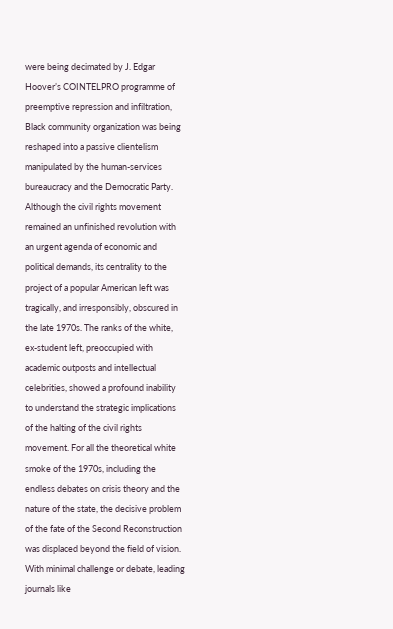were being decimated by J. Edgar Hoover’s COINTELPRO programme of preemptive repression and infiltration, Black community organization was being reshaped into a passive clientelism manipulated by the human-services bureaucracy and the Democratic Party. Although the civil rights movement remained an unfinished revolution with an urgent agenda of economic and political demands, its centrality to the project of a popular American left was tragically, and irresponsibly, obscured in the late 1970s. The ranks of the white, ex-student left, preoccupied with academic outposts and intellectual celebrities, showed a profound inability to understand the strategic implications of the halting of the civil rights movement. For all the theoretical white smoke of the 1970s, including the endless debates on crisis theory and the nature of the state, the decisive problem of the fate of the Second Reconstruction was displaced beyond the field of vision. With minimal challenge or debate, leading journals like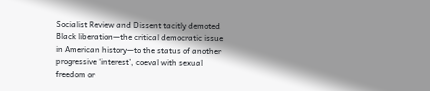Socialist Review and Dissent tacitly demoted Black liberation—the critical democratic issue in American history—to the status of another progressive ‘interest’, coeval with sexual freedom or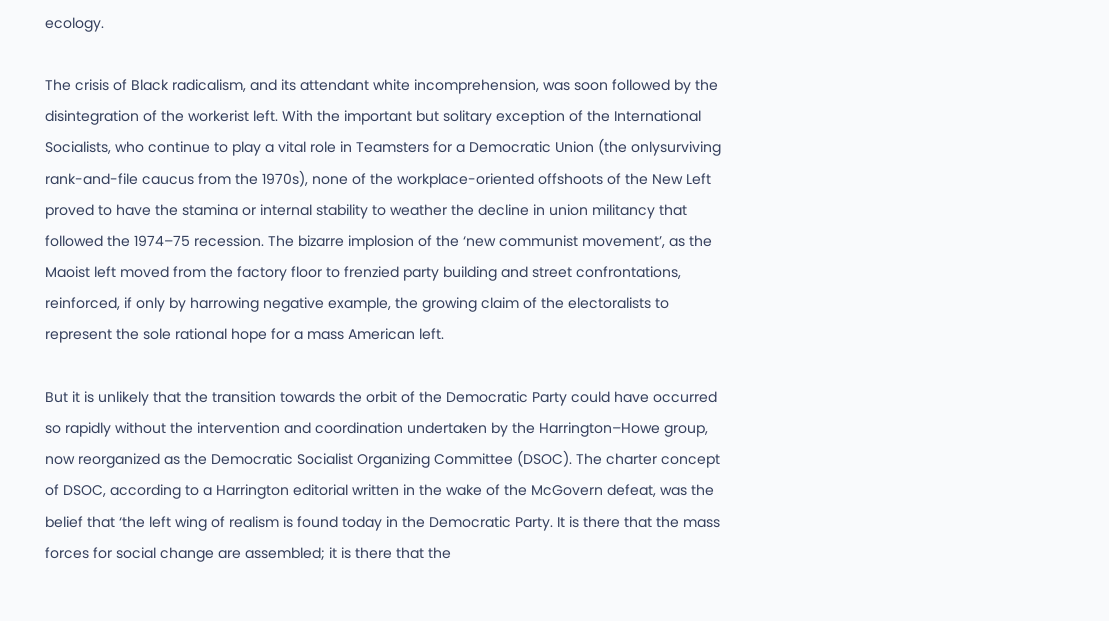ecology.

The crisis of Black radicalism, and its attendant white incomprehension, was soon followed by the disintegration of the workerist left. With the important but solitary exception of the International Socialists, who continue to play a vital role in Teamsters for a Democratic Union (the onlysurviving rank-and-file caucus from the 1970s), none of the workplace-oriented offshoots of the New Left proved to have the stamina or internal stability to weather the decline in union militancy that followed the 1974–75 recession. The bizarre implosion of the ‘new communist movement’, as the Maoist left moved from the factory floor to frenzied party building and street confrontations, reinforced, if only by harrowing negative example, the growing claim of the electoralists to represent the sole rational hope for a mass American left.

But it is unlikely that the transition towards the orbit of the Democratic Party could have occurred so rapidly without the intervention and coordination undertaken by the Harrington–Howe group, now reorganized as the Democratic Socialist Organizing Committee (DSOC). The charter concept of DSOC, according to a Harrington editorial written in the wake of the McGovern defeat, was the belief that ‘the left wing of realism is found today in the Democratic Party. It is there that the mass forces for social change are assembled; it is there that the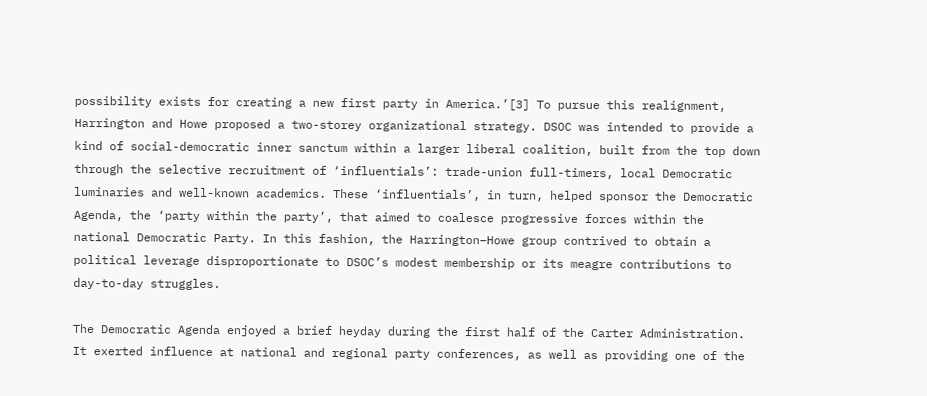possibility exists for creating a new first party in America.’[3] To pursue this realignment, Harrington and Howe proposed a two-storey organizational strategy. DSOC was intended to provide a kind of social-democratic inner sanctum within a larger liberal coalition, built from the top down through the selective recruitment of ‘influentials’: trade-union full-timers, local Democratic luminaries and well-known academics. These ‘influentials’, in turn, helped sponsor the Democratic Agenda, the ‘party within the party’, that aimed to coalesce progressive forces within the national Democratic Party. In this fashion, the Harrington–Howe group contrived to obtain a political leverage disproportionate to DSOC’s modest membership or its meagre contributions to day-to-day struggles.

The Democratic Agenda enjoyed a brief heyday during the first half of the Carter Administration. It exerted influence at national and regional party conferences, as well as providing one of the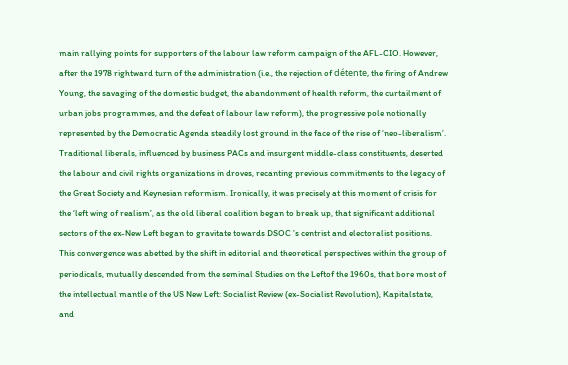main rallying points for supporters of the labour law reform campaign of the AFL-CIO. However, after the 1978 rightward turn of the administration (i.e., the rejection of détente, the firing of Andrew Young, the savaging of the domestic budget, the abandonment of health reform, the curtailment of urban jobs programmes, and the defeat of labour law reform), the progressive pole notionally represented by the Democratic Agenda steadily lost ground in the face of the rise of ‘neo-liberalism’. Traditional liberals, influenced by business PACs and insurgent middle-class constituents, deserted the labour and civil rights organizations in droves, recanting previous commitments to the legacy of the Great Society and Keynesian reformism. Ironically, it was precisely at this moment of crisis for the ‘left wing of realism’, as the old liberal coalition began to break up, that significant additional sectors of the ex-New Left began to gravitate towards DSOC ’s centrist and electoralist positions. This convergence was abetted by the shift in editorial and theoretical perspectives within the group of periodicals, mutually descended from the seminal Studies on the Leftof the 1960s, that bore most of the intellectual mantle of the US New Left: Socialist Review (ex-Socialist Revolution), Kapitalstate, and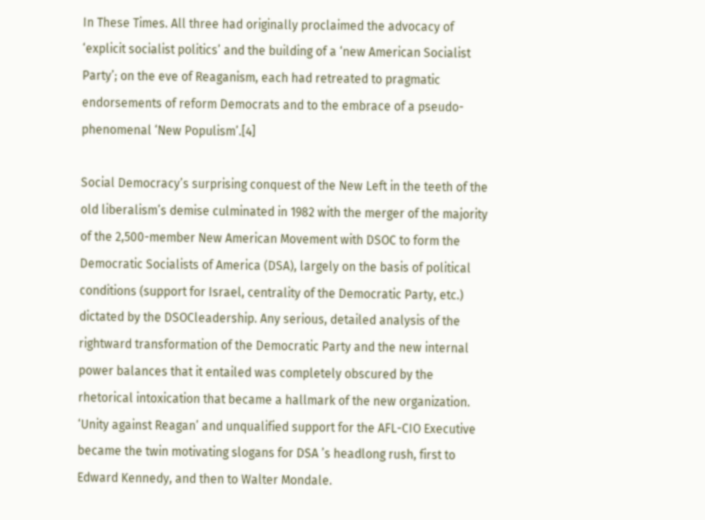In These Times. All three had originally proclaimed the advocacy of ‘explicit socialist politics’ and the building of a ‘new American Socialist Party’; on the eve of Reaganism, each had retreated to pragmatic endorsements of reform Democrats and to the embrace of a pseudo-phenomenal ‘New Populism’.[4]

Social Democracy’s surprising conquest of the New Left in the teeth of the old liberalism’s demise culminated in 1982 with the merger of the majority of the 2,500-member New American Movement with DSOC to form the Democratic Socialists of America (DSA), largely on the basis of political conditions (support for Israel, centrality of the Democratic Party, etc.) dictated by the DSOCleadership. Any serious, detailed analysis of the rightward transformation of the Democratic Party and the new internal power balances that it entailed was completely obscured by the rhetorical intoxication that became a hallmark of the new organization. ‘Unity against Reagan’ and unqualified support for the AFL-CIO Executive became the twin motivating slogans for DSA ’s headlong rush, first to Edward Kennedy, and then to Walter Mondale.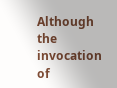Although the invocation of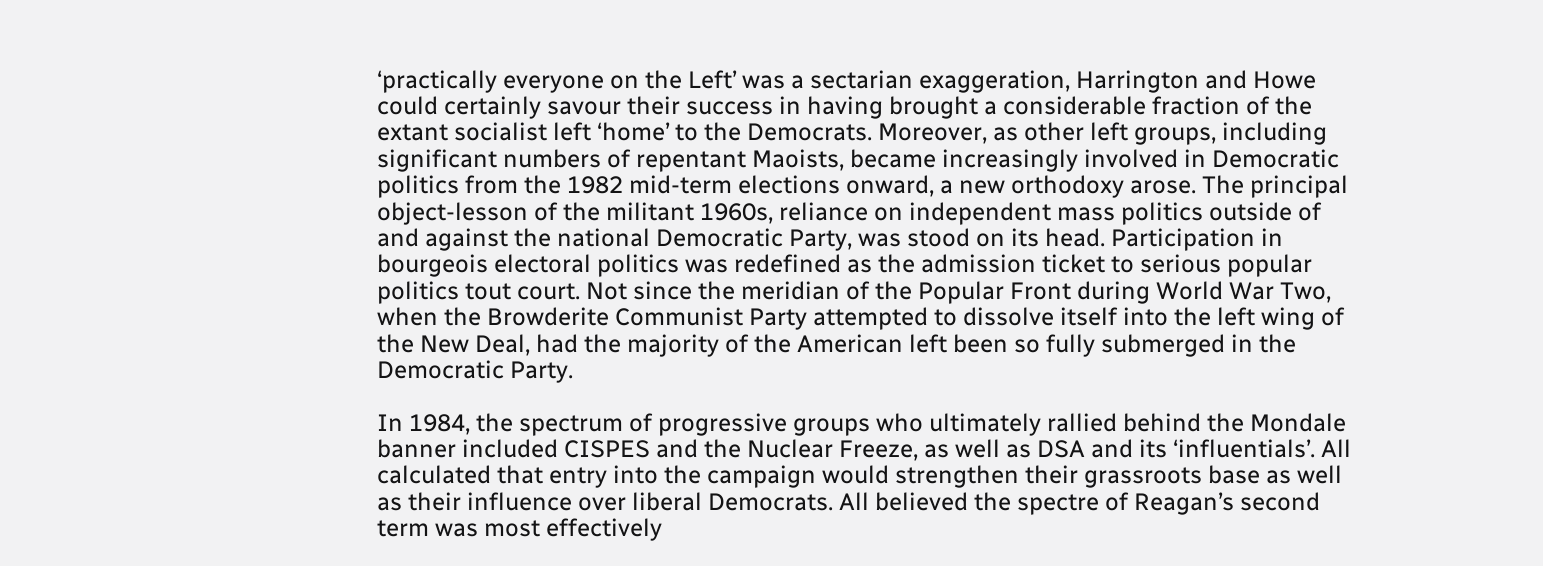‘practically everyone on the Left’ was a sectarian exaggeration, Harrington and Howe could certainly savour their success in having brought a considerable fraction of the extant socialist left ‘home’ to the Democrats. Moreover, as other left groups, including significant numbers of repentant Maoists, became increasingly involved in Democratic politics from the 1982 mid-term elections onward, a new orthodoxy arose. The principal object-lesson of the militant 1960s, reliance on independent mass politics outside of and against the national Democratic Party, was stood on its head. Participation in bourgeois electoral politics was redefined as the admission ticket to serious popular politics tout court. Not since the meridian of the Popular Front during World War Two, when the Browderite Communist Party attempted to dissolve itself into the left wing of the New Deal, had the majority of the American left been so fully submerged in the Democratic Party.

In 1984, the spectrum of progressive groups who ultimately rallied behind the Mondale banner included CISPES and the Nuclear Freeze, as well as DSA and its ‘influentials’. All calculated that entry into the campaign would strengthen their grassroots base as well as their influence over liberal Democrats. All believed the spectre of Reagan’s second term was most effectively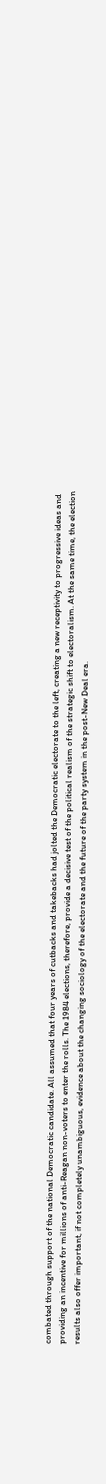combated through support of the national Democratic candidate. All assumed that four years of cutbacks and takebacks had jolted the Democratic electorate to the left, creating a new receptivity to progressive ideas and providing an incentive for millions of anti-Reagan non-voters to enter the rolls. The 1984 elections, therefore, provide a decisive test of the political realism of the strategic shift to electoralism. At the same time, the election results also offer important, if not completely unambiguous, evidence about the changing sociology of the electorate and the future of the party system in the post-New Deal era.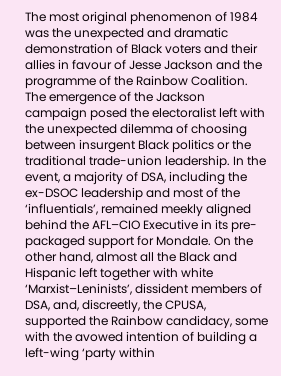The most original phenomenon of 1984 was the unexpected and dramatic demonstration of Black voters and their allies in favour of Jesse Jackson and the programme of the Rainbow Coalition. The emergence of the Jackson campaign posed the electoralist left with the unexpected dilemma of choosing between insurgent Black politics or the traditional trade-union leadership. In the event, a majority of DSA, including the ex-DSOC leadership and most of the ‘influentials’, remained meekly aligned behind the AFL–CIO Executive in its pre-packaged support for Mondale. On the other hand, almost all the Black and Hispanic left together with white ‘Marxist–Leninists’, dissident members of DSA, and, discreetly, the CPUSA, supported the Rainbow candidacy, some with the avowed intention of building a left-wing ‘party within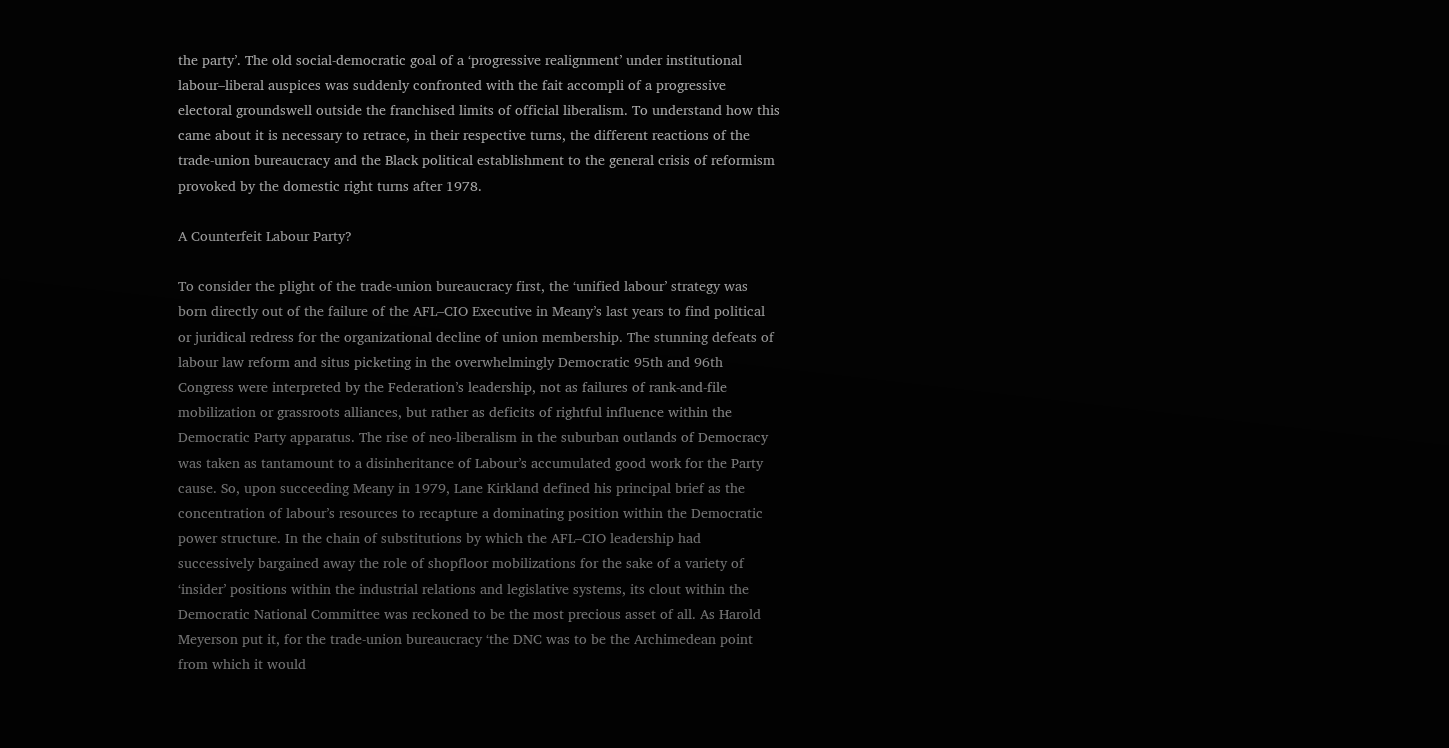the party’. The old social-democratic goal of a ‘progressive realignment’ under institutional labour–liberal auspices was suddenly confronted with the fait accompli of a progressive electoral groundswell outside the franchised limits of official liberalism. To understand how this came about it is necessary to retrace, in their respective turns, the different reactions of the trade-union bureaucracy and the Black political establishment to the general crisis of reformism provoked by the domestic right turns after 1978.

A Counterfeit Labour Party?

To consider the plight of the trade-union bureaucracy first, the ‘unified labour’ strategy was born directly out of the failure of the AFL–CIO Executive in Meany’s last years to find political or juridical redress for the organizational decline of union membership. The stunning defeats of labour law reform and situs picketing in the overwhelmingly Democratic 95th and 96th Congress were interpreted by the Federation’s leadership, not as failures of rank-and-file mobilization or grassroots alliances, but rather as deficits of rightful influence within the Democratic Party apparatus. The rise of neo-liberalism in the suburban outlands of Democracy was taken as tantamount to a disinheritance of Labour’s accumulated good work for the Party cause. So, upon succeeding Meany in 1979, Lane Kirkland defined his principal brief as the concentration of labour’s resources to recapture a dominating position within the Democratic power structure. In the chain of substitutions by which the AFL–CIO leadership had successively bargained away the role of shopfloor mobilizations for the sake of a variety of ‘insider’ positions within the industrial relations and legislative systems, its clout within the Democratic National Committee was reckoned to be the most precious asset of all. As Harold Meyerson put it, for the trade-union bureaucracy ‘the DNC was to be the Archimedean point from which it would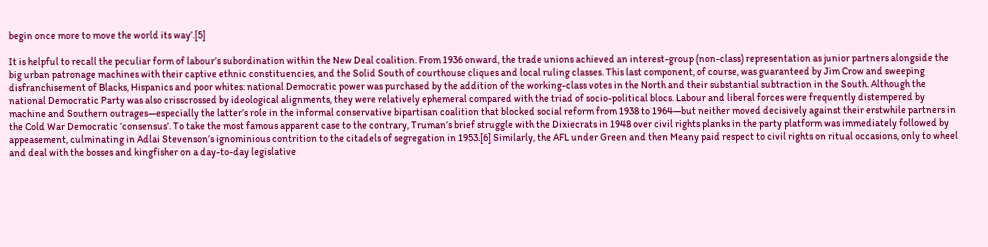begin once more to move the world its way’.[5]

It is helpful to recall the peculiar form of labour’s subordination within the New Deal coalition. From 1936 onward, the trade unions achieved an interest-group (non-class) representation as junior partners alongside the big urban patronage machines with their captive ethnic constituencies, and the Solid South of courthouse cliques and local ruling classes. This last component, of course, was guaranteed by Jim Crow and sweeping disfranchisement of Blacks, Hispanics and poor whites: national Democratic power was purchased by the addition of the working-class votes in the North and their substantial subtraction in the South. Although the national Democratic Party was also crisscrossed by ideological alignments, they were relatively ephemeral compared with the triad of socio-political blocs. Labour and liberal forces were frequently distempered by machine and Southern outrages—especially the latter’s role in the informal conservative bipartisan coalition that blocked social reform from 1938 to 1964—but neither moved decisively against their erstwhile partners in the Cold War Democratic ‘consensus’. To take the most famous apparent case to the contrary, Truman’s brief struggle with the Dixiecrats in 1948 over civil rights planks in the party platform was immediately followed by appeasement, culminating in Adlai Stevenson’s ignominious contrition to the citadels of segregation in 1953.[6] Similarly, the AFL under Green and then Meany paid respect to civil rights on ritual occasions, only to wheel and deal with the bosses and kingfisher on a day-to-day legislative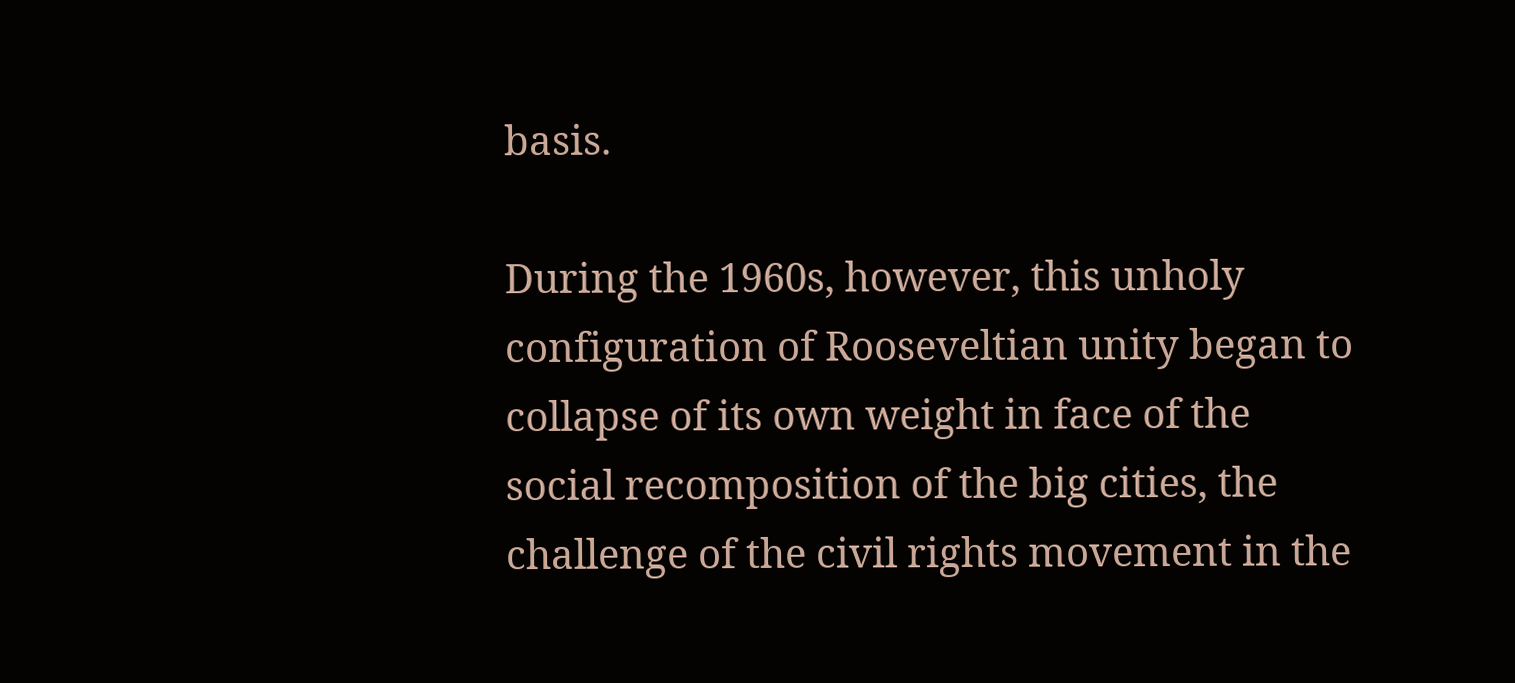basis.

During the 1960s, however, this unholy configuration of Rooseveltian unity began to collapse of its own weight in face of the social recomposition of the big cities, the challenge of the civil rights movement in the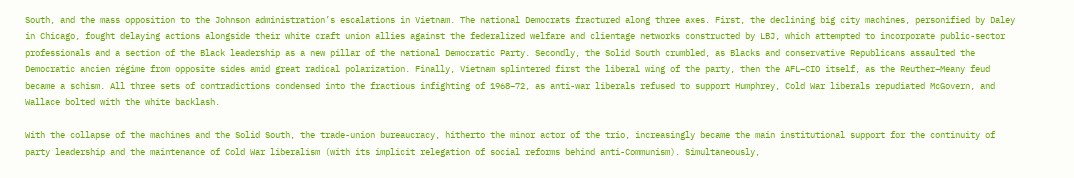South, and the mass opposition to the Johnson administration’s escalations in Vietnam. The national Democrats fractured along three axes. First, the declining big city machines, personified by Daley in Chicago, fought delaying actions alongside their white craft union allies against the federalized welfare and clientage networks constructed by LBJ, which attempted to incorporate public-sector professionals and a section of the Black leadership as a new pillar of the national Democratic Party. Secondly, the Solid South crumbled, as Blacks and conservative Republicans assaulted the Democratic ancien régime from opposite sides amid great radical polarization. Finally, Vietnam splintered first the liberal wing of the party, then the AFL–CIO itself, as the Reuther–Meany feud became a schism. All three sets of contradictions condensed into the fractious infighting of 1968–72, as anti-war liberals refused to support Humphrey, Cold War liberals repudiated McGovern, and Wallace bolted with the white backlash.

With the collapse of the machines and the Solid South, the trade-union bureaucracy, hitherto the minor actor of the trio, increasingly became the main institutional support for the continuity of party leadership and the maintenance of Cold War liberalism (with its implicit relegation of social reforms behind anti-Communism). Simultaneously,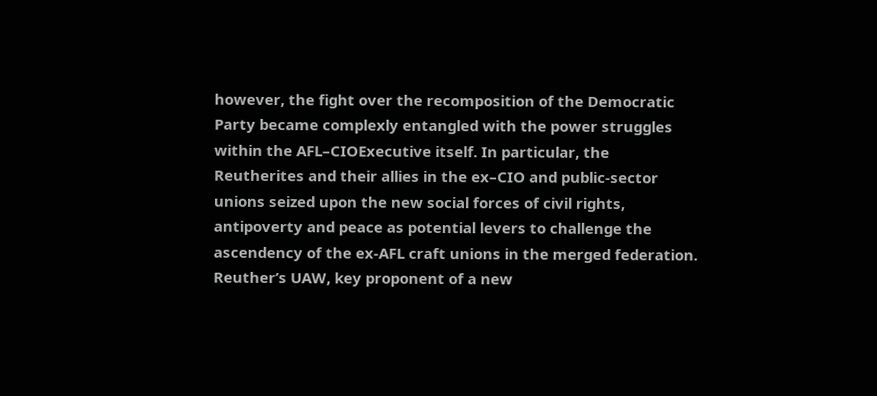however, the fight over the recomposition of the Democratic Party became complexly entangled with the power struggles within the AFL–CIOExecutive itself. In particular, the Reutherites and their allies in the ex–CIO and public-sector unions seized upon the new social forces of civil rights, antipoverty and peace as potential levers to challenge the ascendency of the ex-AFL craft unions in the merged federation. Reuther’s UAW, key proponent of a new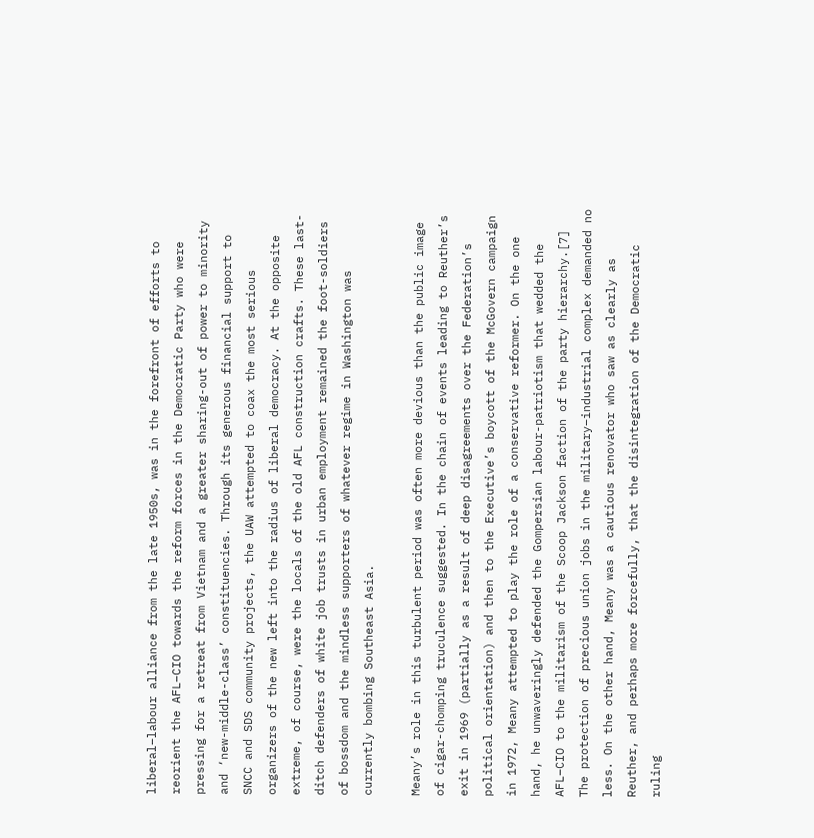liberal–labour alliance from the late 1950s, was in the forefront of efforts to reorient the AFL–CIO towards the reform forces in the Democratic Party who were pressing for a retreat from Vietnam and a greater sharing-out of power to minority and ‘new-middle-class’ constituencies. Through its generous financial support to SNCC and SDS community projects, the UAW attempted to coax the most serious organizers of the new left into the radius of liberal democracy. At the opposite extreme, of course, were the locals of the old AFL construction crafts. These last-ditch defenders of white job trusts in urban employment remained the foot-soldiers of bossdom and the mindless supporters of whatever regime in Washington was currently bombing Southeast Asia.

Meany’s role in this turbulent period was often more devious than the public image of cigar-chomping truculence suggested. In the chain of events leading to Reuther’s exit in 1969 (partially as a result of deep disagreements over the Federation’s political orientation) and then to the Executive’s boycott of the McGovern campaign in 1972, Meany attempted to play the role of a conservative reformer. On the one hand, he unwaveringly defended the Gompersian labour-patriotism that wedded the AFL–CIO to the militarism of the Scoop Jackson faction of the party hierarchy.[7] The protection of precious union jobs in the military–industrial complex demanded no less. On the other hand, Meany was a cautious renovator who saw as clearly as Reuther, and perhaps more forcefully, that the disintegration of the Democratic ruling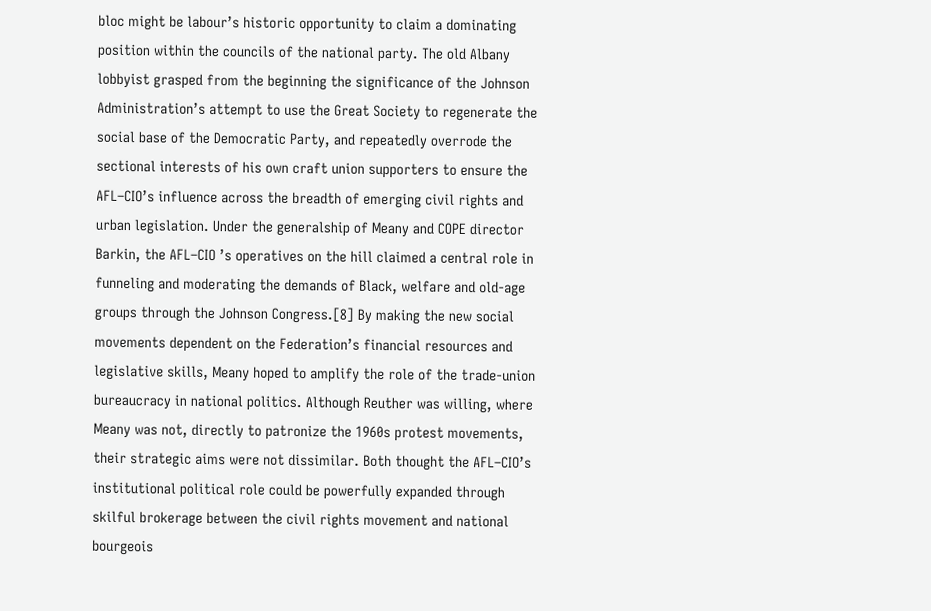bloc might be labour’s historic opportunity to claim a dominating position within the councils of the national party. The old Albany lobbyist grasped from the beginning the significance of the Johnson Administration’s attempt to use the Great Society to regenerate the social base of the Democratic Party, and repeatedly overrode the sectional interests of his own craft union supporters to ensure the AFL–CIO’s influence across the breadth of emerging civil rights and urban legislation. Under the generalship of Meany and COPE director Barkin, the AFL–CIO ’s operatives on the hill claimed a central role in funneling and moderating the demands of Black, welfare and old-age groups through the Johnson Congress.[8] By making the new social movements dependent on the Federation’s financial resources and legislative skills, Meany hoped to amplify the role of the trade-union bureaucracy in national politics. Although Reuther was willing, where Meany was not, directly to patronize the 1960s protest movements, their strategic aims were not dissimilar. Both thought the AFL–CIO’s institutional political role could be powerfully expanded through skilful brokerage between the civil rights movement and national bourgeois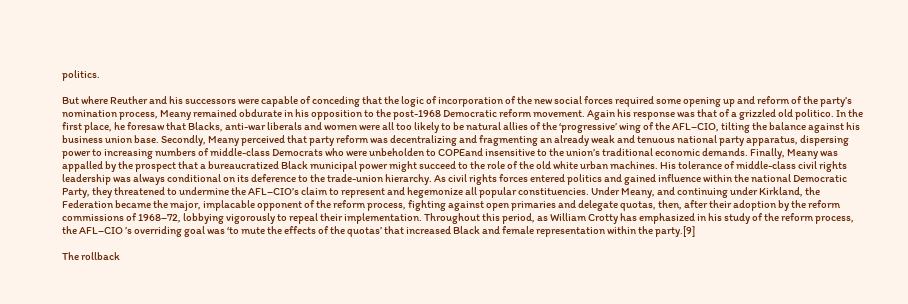politics.

But where Reuther and his successors were capable of conceding that the logic of incorporation of the new social forces required some opening up and reform of the party’s nomination process, Meany remained obdurate in his opposition to the post-1968 Democratic reform movement. Again his response was that of a grizzled old politico. In the first place, he foresaw that Blacks, anti-war liberals and women were all too likely to be natural allies of the ‘progressive’ wing of the AFL–CIO, tilting the balance against his business union base. Secondly, Meany perceived that party reform was decentralizing and fragmenting an already weak and tenuous national party apparatus, dispersing power to increasing numbers of middle-class Democrats who were unbeholden to COPEand insensitive to the union’s traditional economic demands. Finally, Meany was appalled by the prospect that a bureaucratized Black municipal power might succeed to the role of the old white urban machines. His tolerance of middle-class civil rights leadership was always conditional on its deference to the trade-union hierarchy. As civil rights forces entered politics and gained influence within the national Democratic Party, they threatened to undermine the AFL–CIO’s claim to represent and hegemonize all popular constituencies. Under Meany, and continuing under Kirkland, the Federation became the major, implacable opponent of the reform process, fighting against open primaries and delegate quotas, then, after their adoption by the reform commissions of 1968–72, lobbying vigorously to repeal their implementation. Throughout this period, as William Crotty has emphasized in his study of the reform process, the AFL–CIO ’s overriding goal was ‘to mute the effects of the quotas’ that increased Black and female representation within the party.[9]

The rollback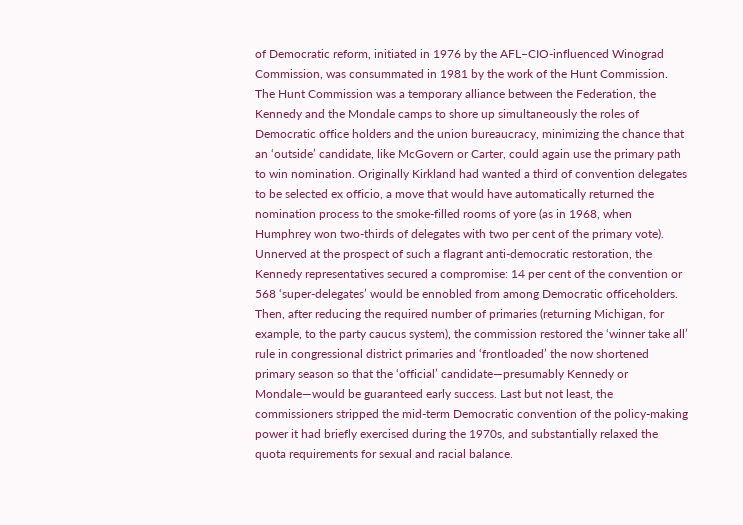of Democratic reform, initiated in 1976 by the AFL–CIO-influenced Winograd Commission, was consummated in 1981 by the work of the Hunt Commission. The Hunt Commission was a temporary alliance between the Federation, the Kennedy and the Mondale camps to shore up simultaneously the roles of Democratic office holders and the union bureaucracy, minimizing the chance that an ‘outside’ candidate, like McGovern or Carter, could again use the primary path to win nomination. Originally Kirkland had wanted a third of convention delegates to be selected ex officio, a move that would have automatically returned the nomination process to the smoke-filled rooms of yore (as in 1968, when Humphrey won two-thirds of delegates with two per cent of the primary vote). Unnerved at the prospect of such a flagrant anti-democratic restoration, the Kennedy representatives secured a compromise: 14 per cent of the convention or 568 ‘super-delegates’ would be ennobled from among Democratic officeholders. Then, after reducing the required number of primaries (returning Michigan, for example, to the party caucus system), the commission restored the ‘winner take all’ rule in congressional district primaries and ‘frontloaded’ the now shortened primary season so that the ‘official’ candidate—presumably Kennedy or Mondale—would be guaranteed early success. Last but not least, the commissioners stripped the mid-term Democratic convention of the policy-making power it had briefly exercised during the 1970s, and substantially relaxed the quota requirements for sexual and racial balance.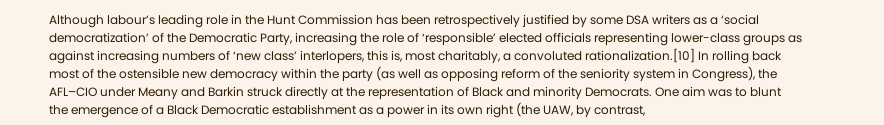Although labour’s leading role in the Hunt Commission has been retrospectively justified by some DSA writers as a ‘social democratization’ of the Democratic Party, increasing the role of ‘responsible’ elected officials representing lower-class groups as against increasing numbers of ‘new class’ interlopers, this is, most charitably, a convoluted rationalization.[10] In rolling back most of the ostensible new democracy within the party (as well as opposing reform of the seniority system in Congress), the AFL–CIO under Meany and Barkin struck directly at the representation of Black and minority Democrats. One aim was to blunt the emergence of a Black Democratic establishment as a power in its own right (the UAW, by contrast,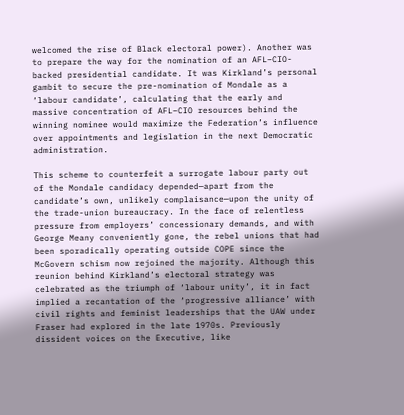welcomed the rise of Black electoral power). Another was to prepare the way for the nomination of an AFL–CIO-backed presidential candidate. It was Kirkland’s personal gambit to secure the pre-nomination of Mondale as a ‘labour candidate’, calculating that the early and massive concentration of AFL–CIO resources behind the winning nominee would maximize the Federation’s influence over appointments and legislation in the next Democratic administration.

This scheme to counterfeit a surrogate labour party out of the Mondale candidacy depended—apart from the candidate’s own, unlikely complaisance—upon the unity of the trade-union bureaucracy. In the face of relentless pressure from employers’ concessionary demands, and with George Meany conveniently gone, the rebel unions that had been sporadically operating outside COPE since the McGovern schism now rejoined the majority. Although this reunion behind Kirkland’s electoral strategy was celebrated as the triumph of ‘labour unity’, it in fact implied a recantation of the ‘progressive alliance’ with civil rights and feminist leaderships that the UAW under Fraser had explored in the late 1970s. Previously dissident voices on the Executive, like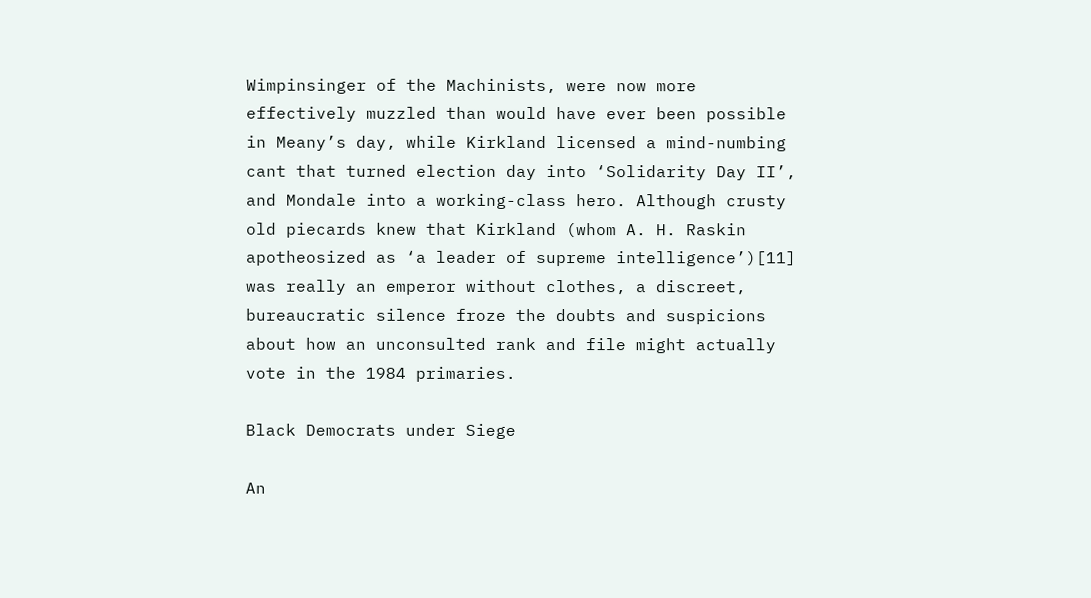Wimpinsinger of the Machinists, were now more effectively muzzled than would have ever been possible in Meany’s day, while Kirkland licensed a mind-numbing cant that turned election day into ‘Solidarity Day II’, and Mondale into a working-class hero. Although crusty old piecards knew that Kirkland (whom A. H. Raskin apotheosized as ‘a leader of supreme intelligence’)[11] was really an emperor without clothes, a discreet, bureaucratic silence froze the doubts and suspicions about how an unconsulted rank and file might actually vote in the 1984 primaries.

Black Democrats under Siege

An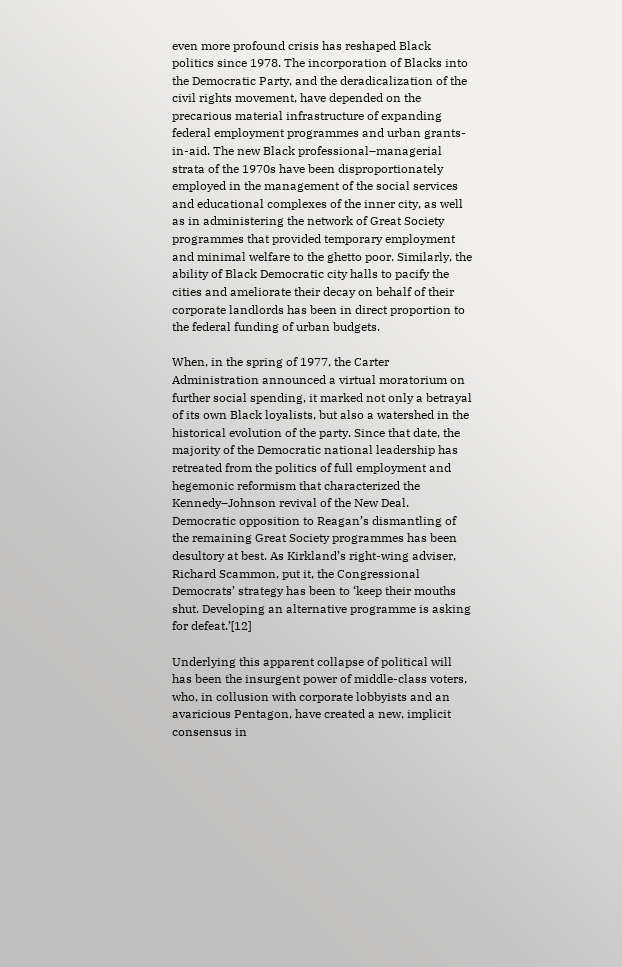even more profound crisis has reshaped Black politics since 1978. The incorporation of Blacks into the Democratic Party, and the deradicalization of the civil rights movement, have depended on the precarious material infrastructure of expanding federal employment programmes and urban grants-in-aid. The new Black professional–managerial strata of the 1970s have been disproportionately employed in the management of the social services and educational complexes of the inner city, as well as in administering the network of Great Society programmes that provided temporary employment and minimal welfare to the ghetto poor. Similarly, the ability of Black Democratic city halls to pacify the cities and ameliorate their decay on behalf of their corporate landlords has been in direct proportion to the federal funding of urban budgets.

When, in the spring of 1977, the Carter Administration announced a virtual moratorium on further social spending, it marked not only a betrayal of its own Black loyalists, but also a watershed in the historical evolution of the party. Since that date, the majority of the Democratic national leadership has retreated from the politics of full employment and hegemonic reformism that characterized the Kennedy–Johnson revival of the New Deal. Democratic opposition to Reagan’s dismantling of the remaining Great Society programmes has been desultory at best. As Kirkland’s right-wing adviser, Richard Scammon, put it, the Congressional Democrats’ strategy has been to ‘keep their mouths shut. Developing an alternative programme is asking for defeat.’[12]

Underlying this apparent collapse of political will has been the insurgent power of middle-class voters, who, in collusion with corporate lobbyists and an avaricious Pentagon, have created a new, implicit consensus in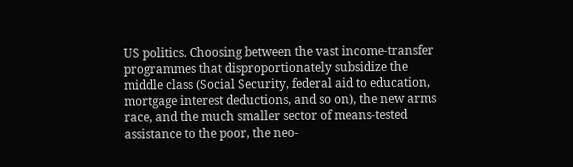US politics. Choosing between the vast income-transfer programmes that disproportionately subsidize the middle class (Social Security, federal aid to education, mortgage interest deductions, and so on), the new arms race, and the much smaller sector of means-tested assistance to the poor, the neo-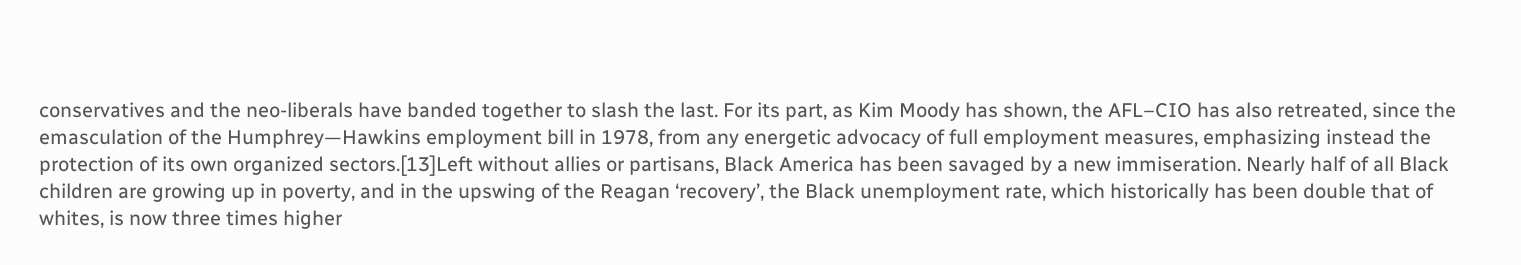conservatives and the neo-liberals have banded together to slash the last. For its part, as Kim Moody has shown, the AFL–CIO has also retreated, since the emasculation of the Humphrey—Hawkins employment bill in 1978, from any energetic advocacy of full employment measures, emphasizing instead the protection of its own organized sectors.[13]Left without allies or partisans, Black America has been savaged by a new immiseration. Nearly half of all Black children are growing up in poverty, and in the upswing of the Reagan ‘recovery’, the Black unemployment rate, which historically has been double that of whites, is now three times higher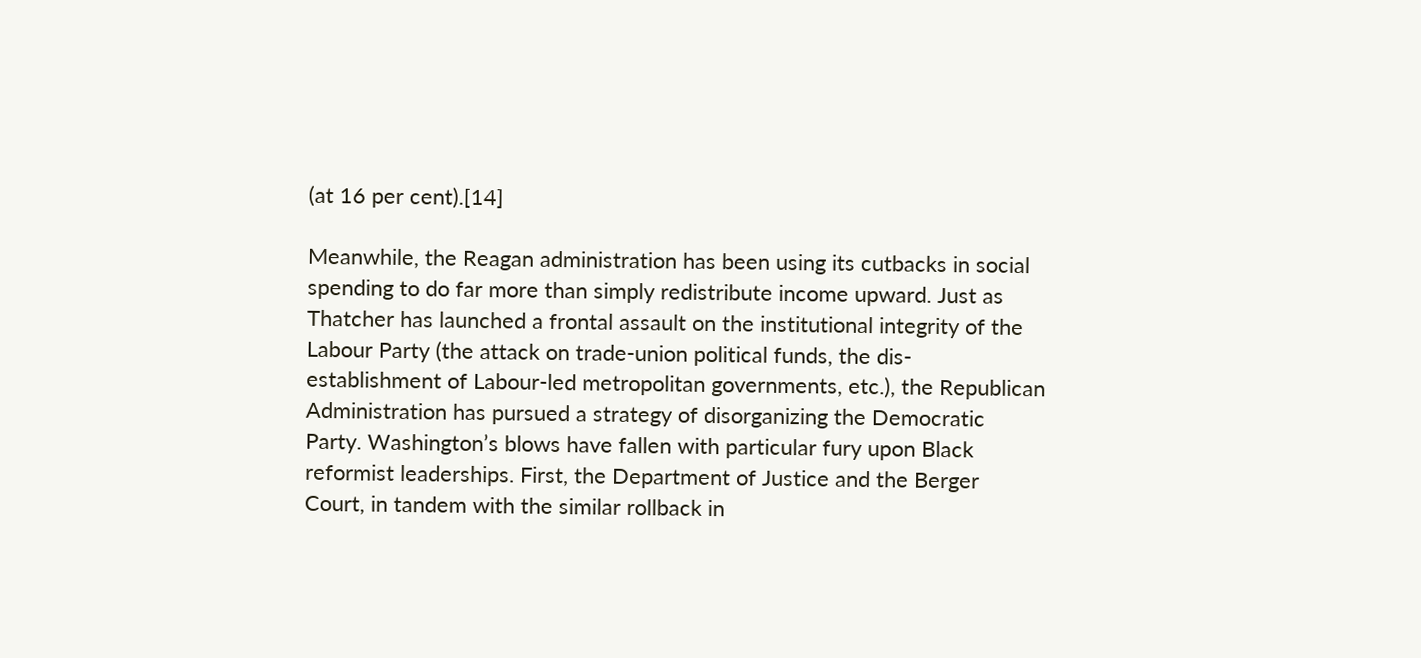(at 16 per cent).[14]

Meanwhile, the Reagan administration has been using its cutbacks in social spending to do far more than simply redistribute income upward. Just as Thatcher has launched a frontal assault on the institutional integrity of the Labour Party (the attack on trade-union political funds, the dis-establishment of Labour-led metropolitan governments, etc.), the Republican Administration has pursued a strategy of disorganizing the Democratic Party. Washington’s blows have fallen with particular fury upon Black reformist leaderships. First, the Department of Justice and the Berger Court, in tandem with the similar rollback in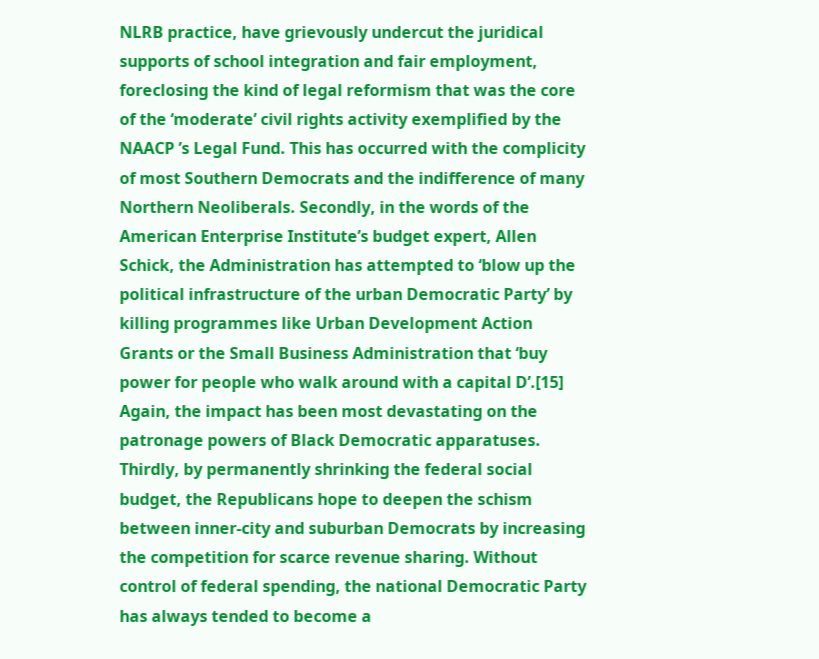NLRB practice, have grievously undercut the juridical supports of school integration and fair employment, foreclosing the kind of legal reformism that was the core of the ‘moderate’ civil rights activity exemplified by the NAACP ’s Legal Fund. This has occurred with the complicity of most Southern Democrats and the indifference of many Northern Neoliberals. Secondly, in the words of the American Enterprise Institute’s budget expert, Allen Schick, the Administration has attempted to ‘blow up the political infrastructure of the urban Democratic Party’ by killing programmes like Urban Development Action Grants or the Small Business Administration that ‘buy power for people who walk around with a capital D’.[15] Again, the impact has been most devastating on the patronage powers of Black Democratic apparatuses. Thirdly, by permanently shrinking the federal social budget, the Republicans hope to deepen the schism between inner-city and suburban Democrats by increasing the competition for scarce revenue sharing. Without control of federal spending, the national Democratic Party has always tended to become a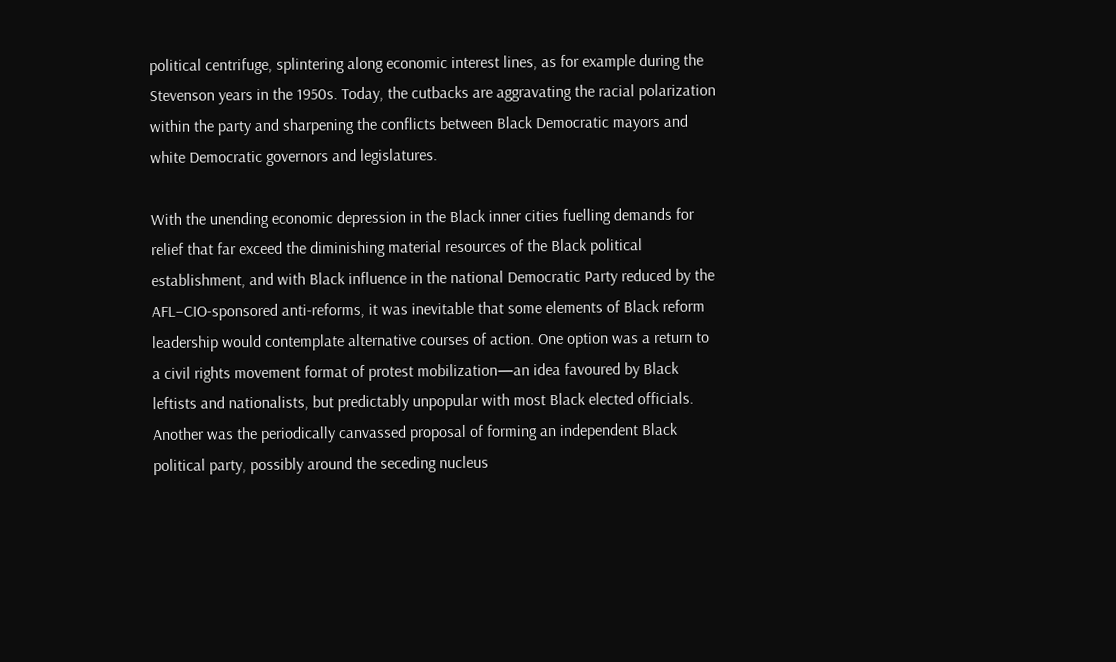political centrifuge, splintering along economic interest lines, as for example during the Stevenson years in the 1950s. Today, the cutbacks are aggravating the racial polarization within the party and sharpening the conflicts between Black Democratic mayors and white Democratic governors and legislatures.

With the unending economic depression in the Black inner cities fuelling demands for relief that far exceed the diminishing material resources of the Black political establishment, and with Black influence in the national Democratic Party reduced by the AFL–CIO-sponsored anti-reforms, it was inevitable that some elements of Black reform leadership would contemplate alternative courses of action. One option was a return to a civil rights movement format of protest mobilization—an idea favoured by Black leftists and nationalists, but predictably unpopular with most Black elected officials. Another was the periodically canvassed proposal of forming an independent Black political party, possibly around the seceding nucleus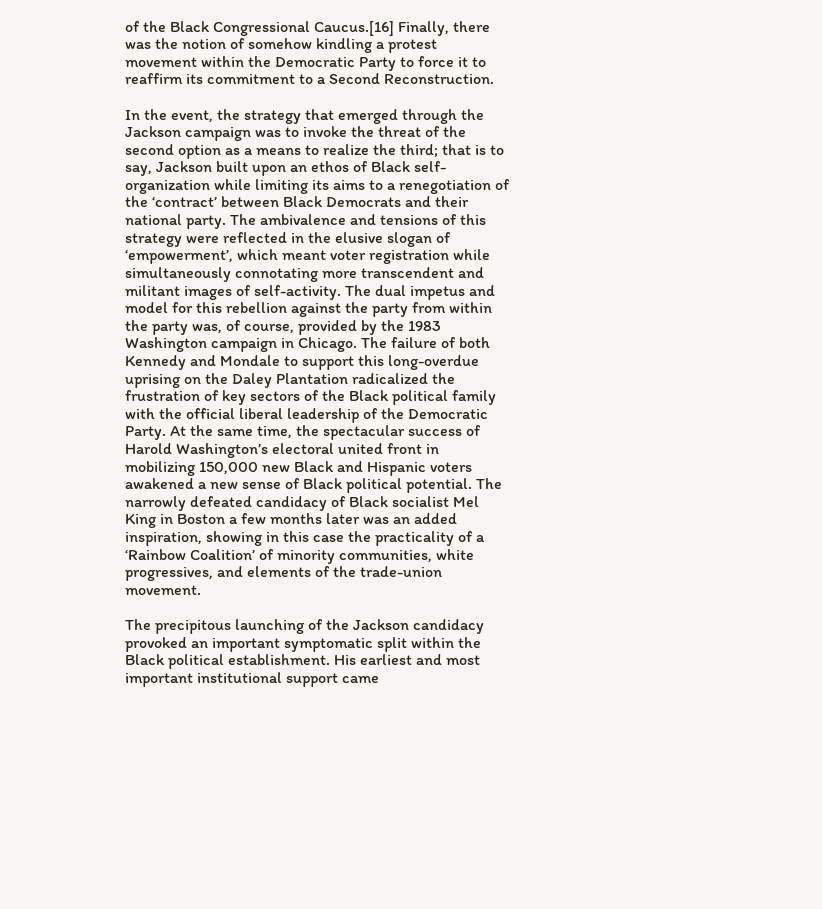of the Black Congressional Caucus.[16] Finally, there was the notion of somehow kindling a protest movement within the Democratic Party to force it to reaffirm its commitment to a Second Reconstruction.

In the event, the strategy that emerged through the Jackson campaign was to invoke the threat of the second option as a means to realize the third; that is to say, Jackson built upon an ethos of Black self-organization while limiting its aims to a renegotiation of the ‘contract’ between Black Democrats and their national party. The ambivalence and tensions of this strategy were reflected in the elusive slogan of ‘empowerment’, which meant voter registration while simultaneously connotating more transcendent and militant images of self-activity. The dual impetus and model for this rebellion against the party from within the party was, of course, provided by the 1983 Washington campaign in Chicago. The failure of both Kennedy and Mondale to support this long-overdue uprising on the Daley Plantation radicalized the frustration of key sectors of the Black political family with the official liberal leadership of the Democratic Party. At the same time, the spectacular success of Harold Washington’s electoral united front in mobilizing 150,000 new Black and Hispanic voters awakened a new sense of Black political potential. The narrowly defeated candidacy of Black socialist Mel King in Boston a few months later was an added inspiration, showing in this case the practicality of a ‘Rainbow Coalition’ of minority communities, white progressives, and elements of the trade-union movement.

The precipitous launching of the Jackson candidacy provoked an important symptomatic split within the Black political establishment. His earliest and most important institutional support came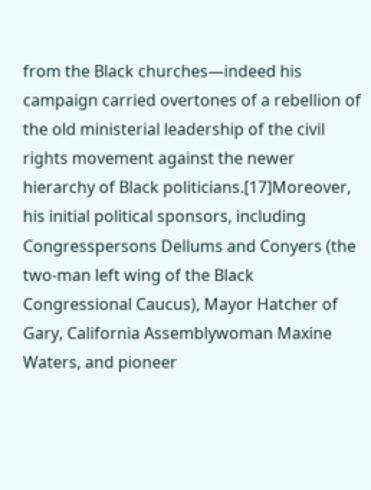from the Black churches—indeed his campaign carried overtones of a rebellion of the old ministerial leadership of the civil rights movement against the newer hierarchy of Black politicians.[17]Moreover, his initial political sponsors, including Congresspersons Dellums and Conyers (the two-man left wing of the Black Congressional Caucus), Mayor Hatcher of Gary, California Assemblywoman Maxine Waters, and pioneer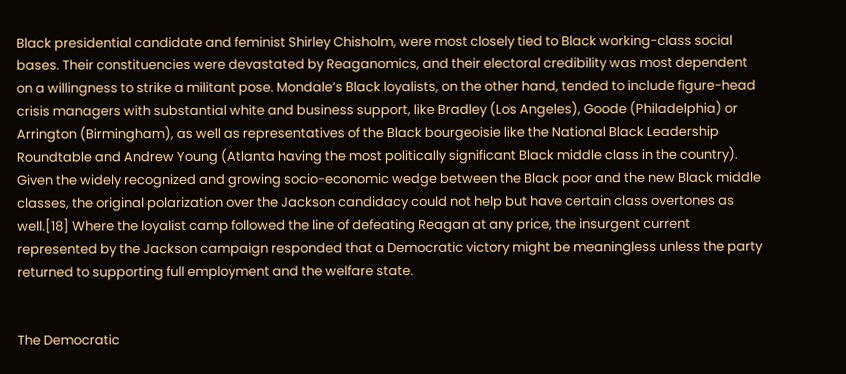Black presidential candidate and feminist Shirley Chisholm, were most closely tied to Black working-class social bases. Their constituencies were devastated by Reaganomics, and their electoral credibility was most dependent on a willingness to strike a militant pose. Mondale’s Black loyalists, on the other hand, tended to include figure-head crisis managers with substantial white and business support, like Bradley (Los Angeles), Goode (Philadelphia) or Arrington (Birmingham), as well as representatives of the Black bourgeoisie like the National Black Leadership Roundtable and Andrew Young (Atlanta having the most politically significant Black middle class in the country). Given the widely recognized and growing socio-economic wedge between the Black poor and the new Black middle classes, the original polarization over the Jackson candidacy could not help but have certain class overtones as well.[18] Where the loyalist camp followed the line of defeating Reagan at any price, the insurgent current represented by the Jackson campaign responded that a Democratic victory might be meaningless unless the party returned to supporting full employment and the welfare state.


The Democratic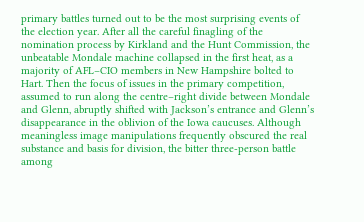primary battles turned out to be the most surprising events of the election year. After all the careful finagling of the nomination process by Kirkland and the Hunt Commission, the unbeatable Mondale machine collapsed in the first heat, as a majority of AFL–CIO members in New Hampshire bolted to Hart. Then the focus of issues in the primary competition, assumed to run along the centre–right divide between Mondale and Glenn, abruptly shifted with Jackson’s entrance and Glenn’s disappearance in the oblivion of the Iowa caucuses. Although meaningless image manipulations frequently obscured the real substance and basis for division, the bitter three-person battle among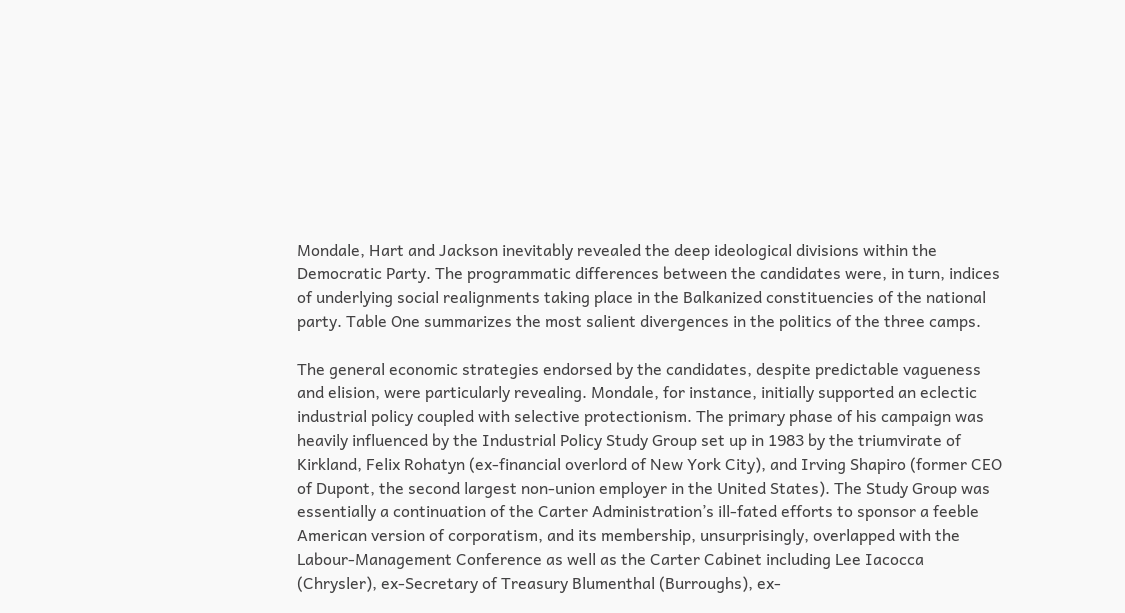Mondale, Hart and Jackson inevitably revealed the deep ideological divisions within the Democratic Party. The programmatic differences between the candidates were, in turn, indices of underlying social realignments taking place in the Balkanized constituencies of the national party. Table One summarizes the most salient divergences in the politics of the three camps.

The general economic strategies endorsed by the candidates, despite predictable vagueness and elision, were particularly revealing. Mondale, for instance, initially supported an eclectic industrial policy coupled with selective protectionism. The primary phase of his campaign was heavily influenced by the Industrial Policy Study Group set up in 1983 by the triumvirate of Kirkland, Felix Rohatyn (ex-financial overlord of New York City), and Irving Shapiro (former CEO of Dupont, the second largest non-union employer in the United States). The Study Group was essentially a continuation of the Carter Administration’s ill-fated efforts to sponsor a feeble American version of corporatism, and its membership, unsurprisingly, overlapped with the Labour-Management Conference as well as the Carter Cabinet including Lee Iacocca (Chrysler), ex-Secretary of Treasury Blumenthal (Burroughs), ex-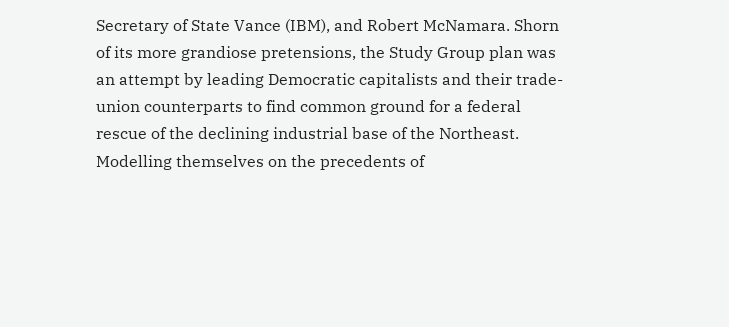Secretary of State Vance (IBM), and Robert McNamara. Shorn of its more grandiose pretensions, the Study Group plan was an attempt by leading Democratic capitalists and their trade-union counterparts to find common ground for a federal rescue of the declining industrial base of the Northeast. Modelling themselves on the precedents of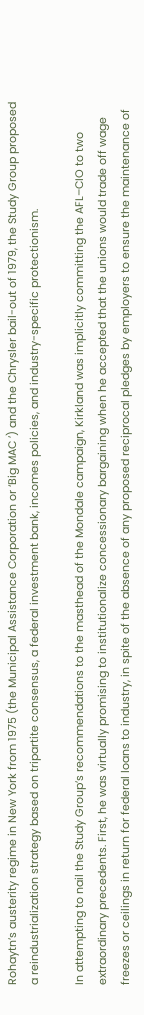Rohaytn’s austerity regime in New York from 1975 (the Municipal Assistance Corporation or ‘Big MAC ’) and the Chrysler bail-out of 1979, the Study Group proposed a reindustrialization strategy based on tripartite consensus, a federal investment bank, incomes policies, and industry-specific protectionism.

In attempting to nail the Study Group’s recommendations to the masthead of the Mondale campaign, Kirkland was implicitly committing the AFL–CIO to two extraordinary precedents. First, he was virtually promising to institutionalize concessionary bargaining when he accepted that the unions would trade off wage freezes or ceilings in return for federal loans to industry, in spite of the absence of any proposed reciprocal pledges by employers to ensure the maintenance of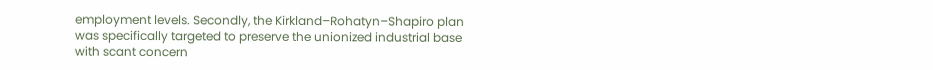employment levels. Secondly, the Kirkland–Rohatyn–Shapiro plan was specifically targeted to preserve the unionized industrial base with scant concern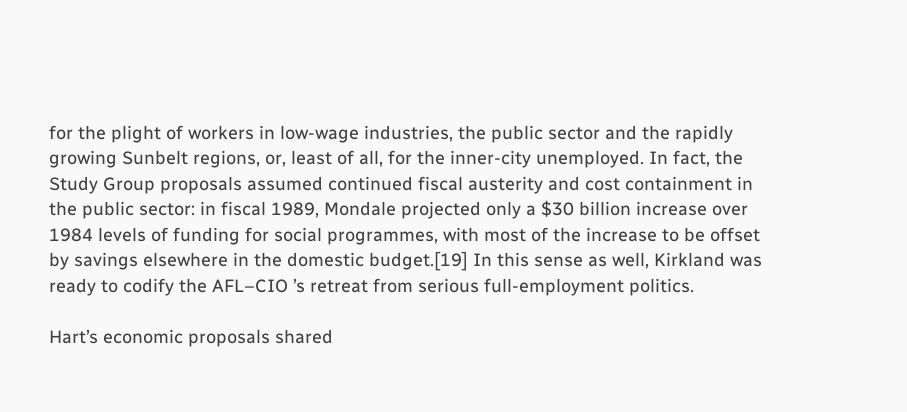for the plight of workers in low-wage industries, the public sector and the rapidly growing Sunbelt regions, or, least of all, for the inner-city unemployed. In fact, the Study Group proposals assumed continued fiscal austerity and cost containment in the public sector: in fiscal 1989, Mondale projected only a $30 billion increase over 1984 levels of funding for social programmes, with most of the increase to be offset by savings elsewhere in the domestic budget.[19] In this sense as well, Kirkland was ready to codify the AFL–CIO ’s retreat from serious full-employment politics.

Hart’s economic proposals shared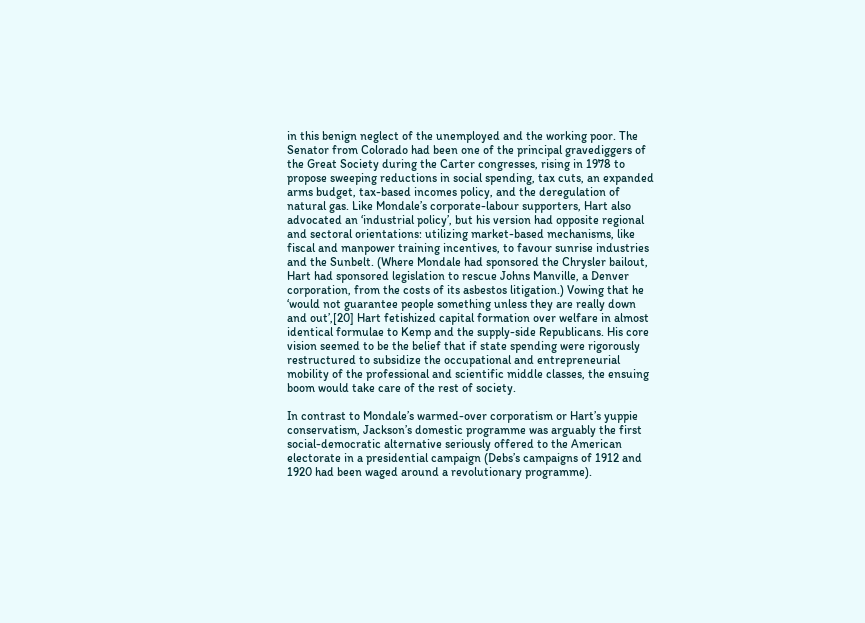in this benign neglect of the unemployed and the working poor. The Senator from Colorado had been one of the principal gravediggers of the Great Society during the Carter congresses, rising in 1978 to propose sweeping reductions in social spending, tax cuts, an expanded arms budget, tax-based incomes policy, and the deregulation of natural gas. Like Mondale’s corporate-labour supporters, Hart also advocated an ‘industrial policy’, but his version had opposite regional and sectoral orientations: utilizing market-based mechanisms, like fiscal and manpower training incentives, to favour sunrise industries and the Sunbelt. (Where Mondale had sponsored the Chrysler bailout, Hart had sponsored legislation to rescue Johns Manville, a Denver corporation, from the costs of its asbestos litigation.) Vowing that he ‘would not guarantee people something unless they are really down and out’,[20] Hart fetishized capital formation over welfare in almost identical formulae to Kemp and the supply-side Republicans. His core vision seemed to be the belief that if state spending were rigorously restructured to subsidize the occupational and entrepreneurial mobility of the professional and scientific middle classes, the ensuing boom would take care of the rest of society.

In contrast to Mondale’s warmed-over corporatism or Hart’s yuppie conservatism, Jackson’s domestic programme was arguably the first social-democratic alternative seriously offered to the American electorate in a presidential campaign (Debs’s campaigns of 1912 and 1920 had been waged around a revolutionary programme).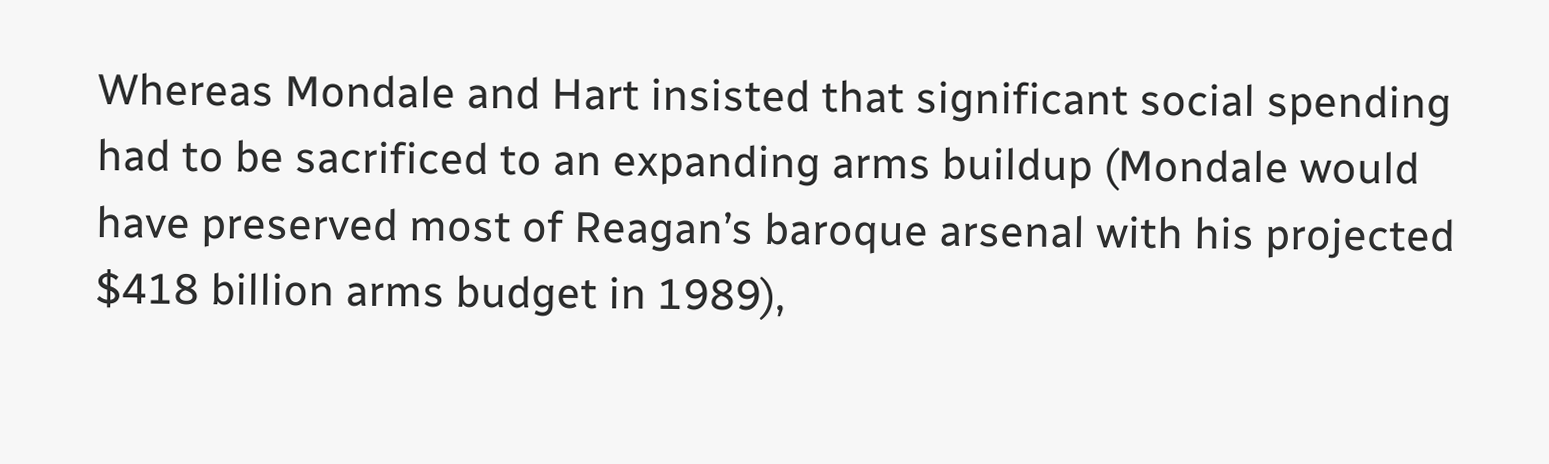Whereas Mondale and Hart insisted that significant social spending had to be sacrificed to an expanding arms buildup (Mondale would have preserved most of Reagan’s baroque arsenal with his projected $418 billion arms budget in 1989),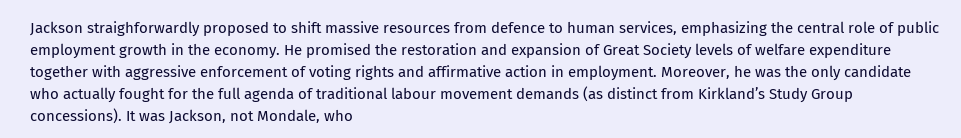Jackson straighforwardly proposed to shift massive resources from defence to human services, emphasizing the central role of public employment growth in the economy. He promised the restoration and expansion of Great Society levels of welfare expenditure together with aggressive enforcement of voting rights and affirmative action in employment. Moreover, he was the only candidate who actually fought for the full agenda of traditional labour movement demands (as distinct from Kirkland’s Study Group concessions). It was Jackson, not Mondale, who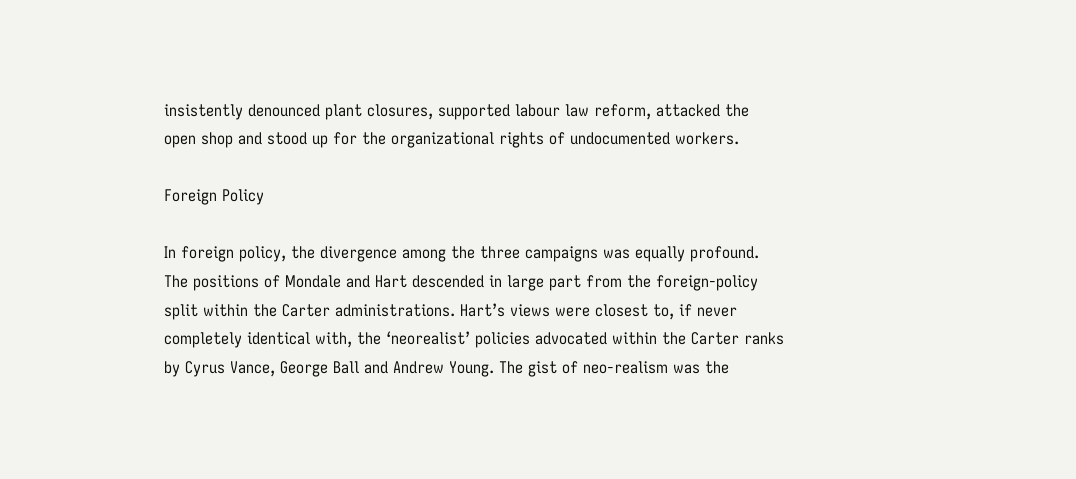insistently denounced plant closures, supported labour law reform, attacked the open shop and stood up for the organizational rights of undocumented workers.

Foreign Policy

In foreign policy, the divergence among the three campaigns was equally profound. The positions of Mondale and Hart descended in large part from the foreign-policy split within the Carter administrations. Hart’s views were closest to, if never completely identical with, the ‘neorealist’ policies advocated within the Carter ranks by Cyrus Vance, George Ball and Andrew Young. The gist of neo-realism was the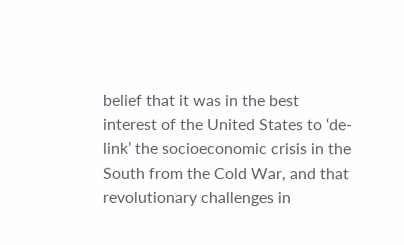belief that it was in the best interest of the United States to ‘de-link’ the socioeconomic crisis in the South from the Cold War, and that revolutionary challenges in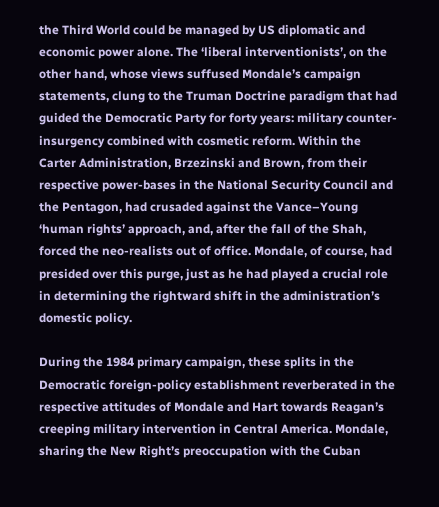the Third World could be managed by US diplomatic and economic power alone. The ‘liberal interventionists’, on the other hand, whose views suffused Mondale’s campaign statements, clung to the Truman Doctrine paradigm that had guided the Democratic Party for forty years: military counter-insurgency combined with cosmetic reform. Within the Carter Administration, Brzezinski and Brown, from their respective power-bases in the National Security Council and the Pentagon, had crusaded against the Vance–Young ‘human rights’ approach, and, after the fall of the Shah, forced the neo-realists out of office. Mondale, of course, had presided over this purge, just as he had played a crucial role in determining the rightward shift in the administration’s domestic policy.

During the 1984 primary campaign, these splits in the Democratic foreign-policy establishment reverberated in the respective attitudes of Mondale and Hart towards Reagan’s creeping military intervention in Central America. Mondale, sharing the New Right’s preoccupation with the Cuban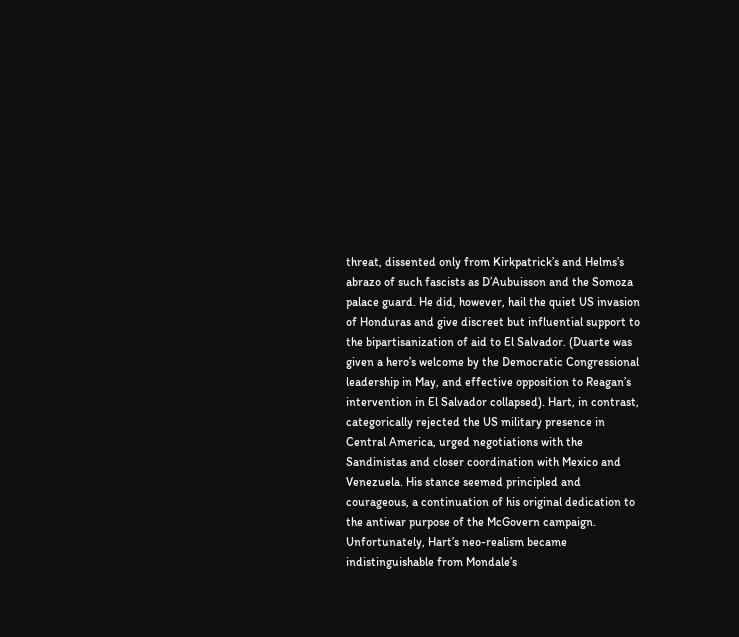threat, dissented only from Kirkpatrick’s and Helms’s abrazo of such fascists as D’Aubuisson and the Somoza palace guard. He did, however, hail the quiet US invasion of Honduras and give discreet but influential support to the bipartisanization of aid to El Salvador. (Duarte was given a hero’s welcome by the Democratic Congressional leadership in May, and effective opposition to Reagan’s intervention in El Salvador collapsed). Hart, in contrast, categorically rejected the US military presence in Central America, urged negotiations with the Sandinistas and closer coordination with Mexico and Venezuela. His stance seemed principled and courageous, a continuation of his original dedication to the antiwar purpose of the McGovern campaign. Unfortunately, Hart’s neo-realism became indistinguishable from Mondale’s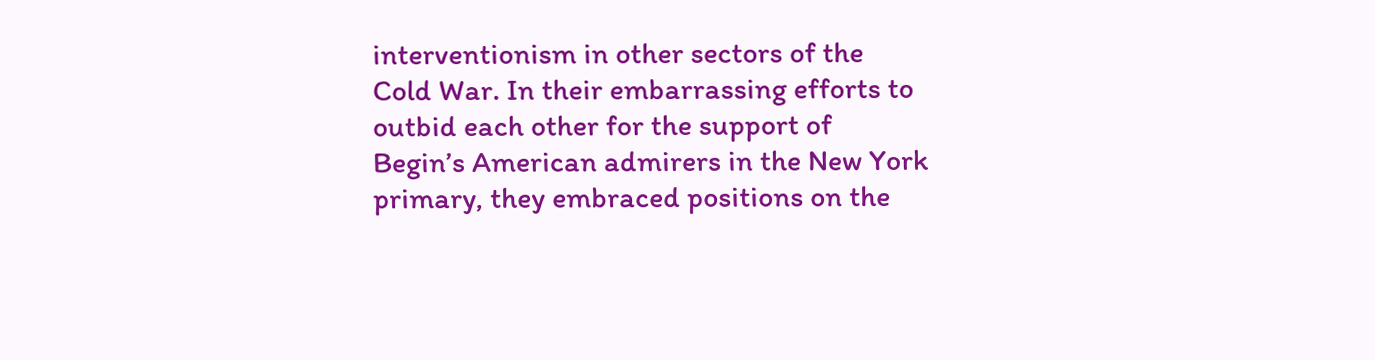interventionism in other sectors of the Cold War. In their embarrassing efforts to outbid each other for the support of Begin’s American admirers in the New York primary, they embraced positions on the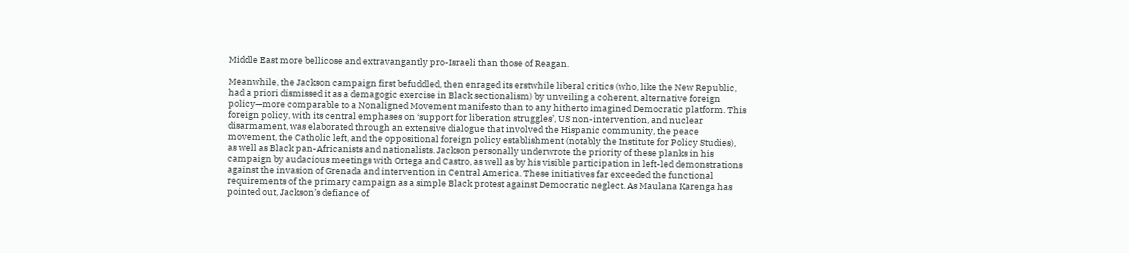Middle East more bellicose and extravangantly pro-Israeli than those of Reagan.

Meanwhile, the Jackson campaign first befuddled, then enraged its erstwhile liberal critics (who, like the New Republic, had a priori dismissed it as a demagogic exercise in Black sectionalism) by unveiling a coherent, alternative foreign policy—more comparable to a Nonaligned Movement manifesto than to any hitherto imagined Democratic platform. This foreign policy, with its central emphases on ‘support for liberation struggles’, US non-intervention, and nuclear disarmament, was elaborated through an extensive dialogue that involved the Hispanic community, the peace movement, the Catholic left, and the oppositional foreign policy establishment (notably the Institute for Policy Studies), as well as Black pan-Africanists and nationalists. Jackson personally underwrote the priority of these planks in his campaign by audacious meetings with Ortega and Castro, as well as by his visible participation in left-led demonstrations against the invasion of Grenada and intervention in Central America. These initiatives far exceeded the functional requirements of the primary campaign as a simple Black protest against Democratic neglect. As Maulana Karenga has pointed out, Jackson’s defiance of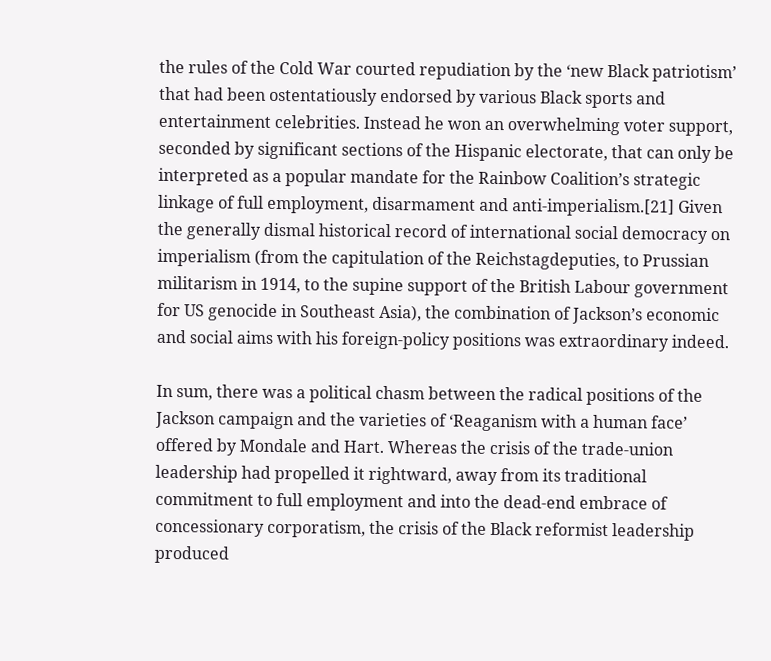the rules of the Cold War courted repudiation by the ‘new Black patriotism’ that had been ostentatiously endorsed by various Black sports and entertainment celebrities. Instead he won an overwhelming voter support, seconded by significant sections of the Hispanic electorate, that can only be interpreted as a popular mandate for the Rainbow Coalition’s strategic linkage of full employment, disarmament and anti-imperialism.[21] Given the generally dismal historical record of international social democracy on imperialism (from the capitulation of the Reichstagdeputies, to Prussian militarism in 1914, to the supine support of the British Labour government for US genocide in Southeast Asia), the combination of Jackson’s economic and social aims with his foreign-policy positions was extraordinary indeed.

In sum, there was a political chasm between the radical positions of the Jackson campaign and the varieties of ‘Reaganism with a human face’ offered by Mondale and Hart. Whereas the crisis of the trade-union leadership had propelled it rightward, away from its traditional commitment to full employment and into the dead-end embrace of concessionary corporatism, the crisis of the Black reformist leadership produced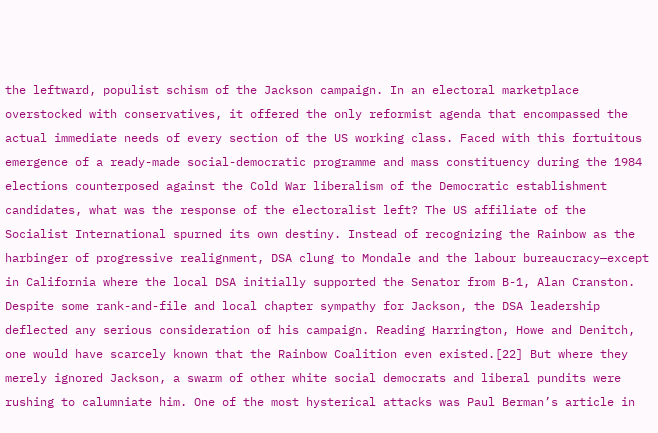the leftward, populist schism of the Jackson campaign. In an electoral marketplace overstocked with conservatives, it offered the only reformist agenda that encompassed the actual immediate needs of every section of the US working class. Faced with this fortuitous emergence of a ready-made social-democratic programme and mass constituency during the 1984 elections counterposed against the Cold War liberalism of the Democratic establishment candidates, what was the response of the electoralist left? The US affiliate of the Socialist International spurned its own destiny. Instead of recognizing the Rainbow as the harbinger of progressive realignment, DSA clung to Mondale and the labour bureaucracy—except in California where the local DSA initially supported the Senator from B-1, Alan Cranston. Despite some rank-and-file and local chapter sympathy for Jackson, the DSA leadership deflected any serious consideration of his campaign. Reading Harrington, Howe and Denitch, one would have scarcely known that the Rainbow Coalition even existed.[22] But where they merely ignored Jackson, a swarm of other white social democrats and liberal pundits were rushing to calumniate him. One of the most hysterical attacks was Paul Berman’s article in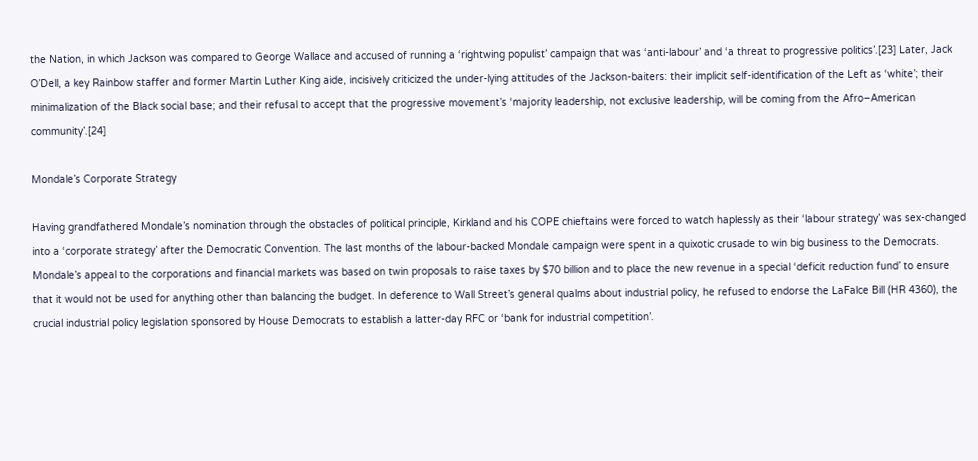the Nation, in which Jackson was compared to George Wallace and accused of running a ‘rightwing populist’ campaign that was ‘anti-labour’ and ‘a threat to progressive politics’.[23] Later, Jack O’Dell, a key Rainbow staffer and former Martin Luther King aide, incisively criticized the under-lying attitudes of the Jackson-baiters: their implicit self-identification of the Left as ‘white’; their minimalization of the Black social base; and their refusal to accept that the progressive movement’s ‘majority leadership, not exclusive leadership, will be coming from the Afro–American community’.[24]

Mondale’s Corporate Strategy

Having grandfathered Mondale’s nomination through the obstacles of political principle, Kirkland and his COPE chieftains were forced to watch haplessly as their ‘labour strategy’ was sex-changed into a ‘corporate strategy’ after the Democratic Convention. The last months of the labour-backed Mondale campaign were spent in a quixotic crusade to win big business to the Democrats. Mondale’s appeal to the corporations and financial markets was based on twin proposals to raise taxes by $70 billion and to place the new revenue in a special ‘deficit reduction fund’ to ensure that it would not be used for anything other than balancing the budget. In deference to Wall Street’s general qualms about industrial policy, he refused to endorse the LaFalce Bill (HR 4360), the crucial industrial policy legislation sponsored by House Democrats to establish a latter-day RFC or ‘bank for industrial competition’.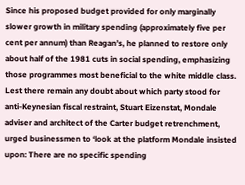Since his proposed budget provided for only marginally slower growth in military spending (approximately five per cent per annum) than Reagan’s, he planned to restore only about half of the 1981 cuts in social spending, emphasizing those programmes most beneficial to the white middle class. Lest there remain any doubt about which party stood for anti-Keynesian fiscal restraint, Stuart Eizenstat, Mondale adviser and architect of the Carter budget retrenchment, urged businessmen to ‘look at the platform Mondale insisted upon: There are no specific spending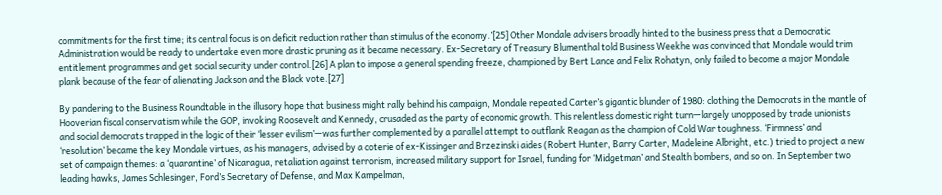commitments for the first time; its central focus is on deficit reduction rather than stimulus of the economy.’[25] Other Mondale advisers broadly hinted to the business press that a Democratic Administration would be ready to undertake even more drastic pruning as it became necessary. Ex-Secretary of Treasury Blumenthal told Business Weekhe was convinced that Mondale would trim entitlement programmes and get social security under control.[26] A plan to impose a general spending freeze, championed by Bert Lance and Felix Rohatyn, only failed to become a major Mondale plank because of the fear of alienating Jackson and the Black vote.[27]

By pandering to the Business Roundtable in the illusory hope that business might rally behind his campaign, Mondale repeated Carter’s gigantic blunder of 1980: clothing the Democrats in the mantle of Hooverian fiscal conservatism while the GOP, invoking Roosevelt and Kennedy, crusaded as the party of economic growth. This relentless domestic right turn—largely unopposed by trade unionists and social democrats trapped in the logic of their ‘lesser evilism’—was further complemented by a parallel attempt to outflank Reagan as the champion of Cold War toughness. ‘Firmness’ and ‘resolution’ became the key Mondale virtues, as his managers, advised by a coterie of ex-Kissinger and Brzezinski aides (Robert Hunter, Barry Carter, Madeleine Albright, etc.) tried to project a new set of campaign themes: a ‘quarantine’ of Nicaragua, retaliation against terrorism, increased military support for Israel, funding for ‘Midgetman’ and Stealth bombers, and so on. In September two leading hawks, James Schlesinger, Ford’s Secretary of Defense, and Max Kampelman,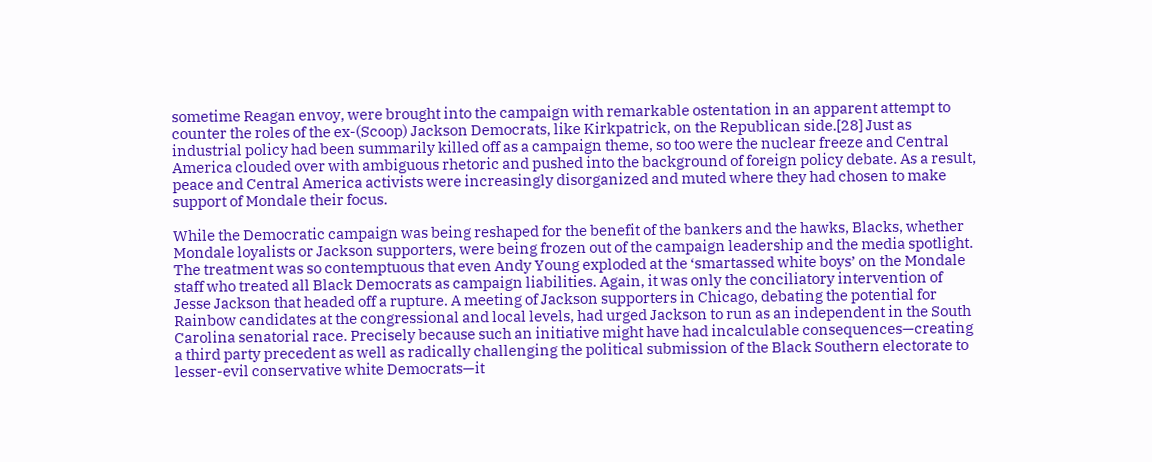sometime Reagan envoy, were brought into the campaign with remarkable ostentation in an apparent attempt to counter the roles of the ex-(Scoop) Jackson Democrats, like Kirkpatrick, on the Republican side.[28] Just as industrial policy had been summarily killed off as a campaign theme, so too were the nuclear freeze and Central America clouded over with ambiguous rhetoric and pushed into the background of foreign policy debate. As a result, peace and Central America activists were increasingly disorganized and muted where they had chosen to make support of Mondale their focus.

While the Democratic campaign was being reshaped for the benefit of the bankers and the hawks, Blacks, whether Mondale loyalists or Jackson supporters, were being frozen out of the campaign leadership and the media spotlight. The treatment was so contemptuous that even Andy Young exploded at the ‘smartassed white boys’ on the Mondale staff who treated all Black Democrats as campaign liabilities. Again, it was only the conciliatory intervention of Jesse Jackson that headed off a rupture. A meeting of Jackson supporters in Chicago, debating the potential for Rainbow candidates at the congressional and local levels, had urged Jackson to run as an independent in the South Carolina senatorial race. Precisely because such an initiative might have had incalculable consequences—creating a third party precedent as well as radically challenging the political submission of the Black Southern electorate to lesser-evil conservative white Democrats—it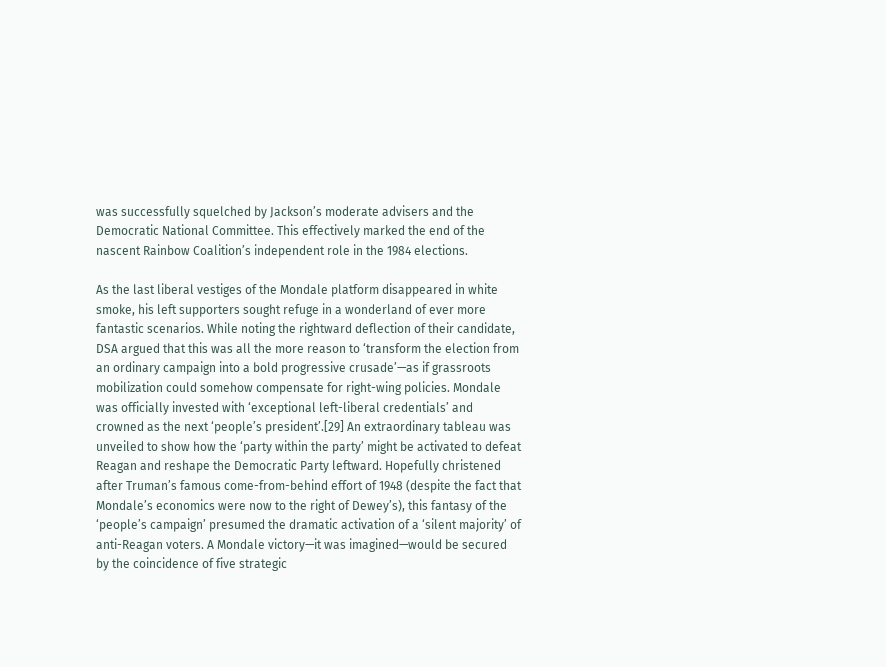was successfully squelched by Jackson’s moderate advisers and the Democratic National Committee. This effectively marked the end of the nascent Rainbow Coalition’s independent role in the 1984 elections.

As the last liberal vestiges of the Mondale platform disappeared in white smoke, his left supporters sought refuge in a wonderland of ever more fantastic scenarios. While noting the rightward deflection of their candidate, DSA argued that this was all the more reason to ‘transform the election from an ordinary campaign into a bold progressive crusade’—as if grassroots mobilization could somehow compensate for right-wing policies. Mondale was officially invested with ‘exceptional left-liberal credentials’ and crowned as the next ‘people’s president’.[29] An extraordinary tableau was unveiled to show how the ‘party within the party’ might be activated to defeat Reagan and reshape the Democratic Party leftward. Hopefully christened after Truman’s famous come-from-behind effort of 1948 (despite the fact that Mondale’s economics were now to the right of Dewey’s), this fantasy of the ‘people’s campaign’ presumed the dramatic activation of a ‘silent majority’ of anti-Reagan voters. A Mondale victory—it was imagined—would be secured by the coincidence of five strategic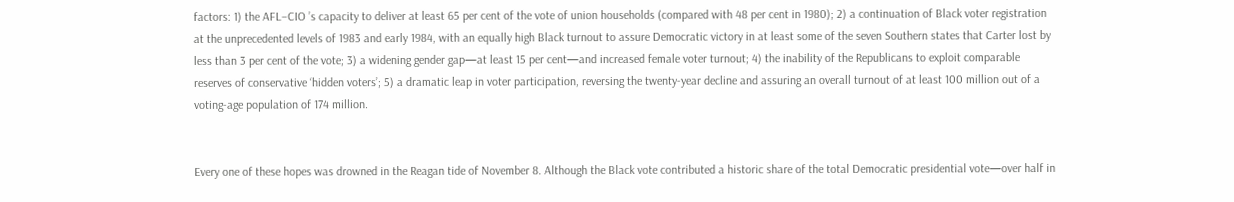factors: 1) the AFL–CIO ’s capacity to deliver at least 65 per cent of the vote of union households (compared with 48 per cent in 1980); 2) a continuation of Black voter registration at the unprecedented levels of 1983 and early 1984, with an equally high Black turnout to assure Democratic victory in at least some of the seven Southern states that Carter lost by less than 3 per cent of the vote; 3) a widening gender gap—at least 15 per cent—and increased female voter turnout; 4) the inability of the Republicans to exploit comparable reserves of conservative ‘hidden voters’; 5) a dramatic leap in voter participation, reversing the twenty-year decline and assuring an overall turnout of at least 100 million out of a voting-age population of 174 million.


Every one of these hopes was drowned in the Reagan tide of November 8. Although the Black vote contributed a historic share of the total Democratic presidential vote—over half in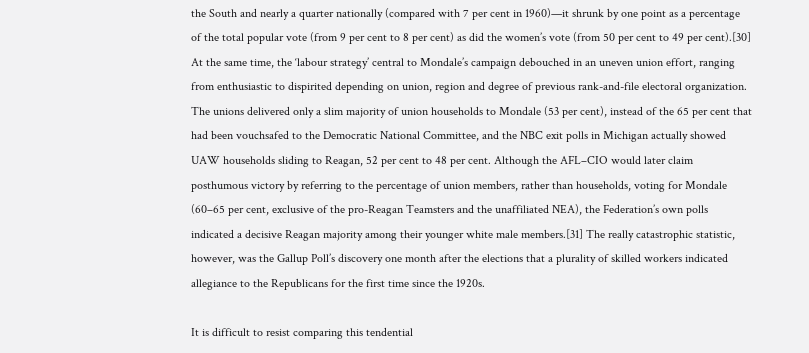the South and nearly a quarter nationally (compared with 7 per cent in 1960)—it shrunk by one point as a percentage of the total popular vote (from 9 per cent to 8 per cent) as did the women’s vote (from 50 per cent to 49 per cent).[30] At the same time, the ‘labour strategy’ central to Mondale’s campaign debouched in an uneven union effort, ranging from enthusiastic to dispirited depending on union, region and degree of previous rank-and-file electoral organization. The unions delivered only a slim majority of union households to Mondale (53 per cent), instead of the 65 per cent that had been vouchsafed to the Democratic National Committee, and the NBC exit polls in Michigan actually showed UAW households sliding to Reagan, 52 per cent to 48 per cent. Although the AFL–CIO would later claim posthumous victory by referring to the percentage of union members, rather than households, voting for Mondale (60–65 per cent, exclusive of the pro-Reagan Teamsters and the unaffiliated NEA), the Federation’s own polls indicated a decisive Reagan majority among their younger white male members.[31] The really catastrophic statistic, however, was the Gallup Poll’s discovery one month after the elections that a plurality of skilled workers indicated allegiance to the Republicans for the first time since the 1920s.

It is difficult to resist comparing this tendential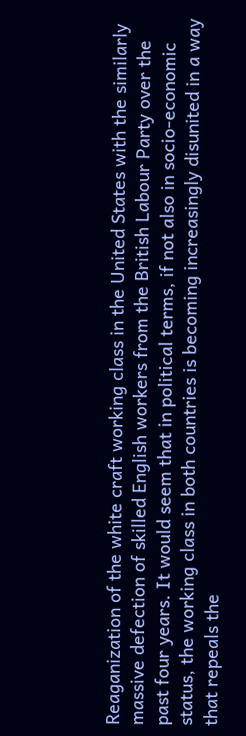Reaganization of the white craft working class in the United States with the similarly massive defection of skilled English workers from the British Labour Party over the past four years. It would seem that in political terms, if not also in socio-economic status, the working class in both countries is becoming increasingly disunited in a way that repeals the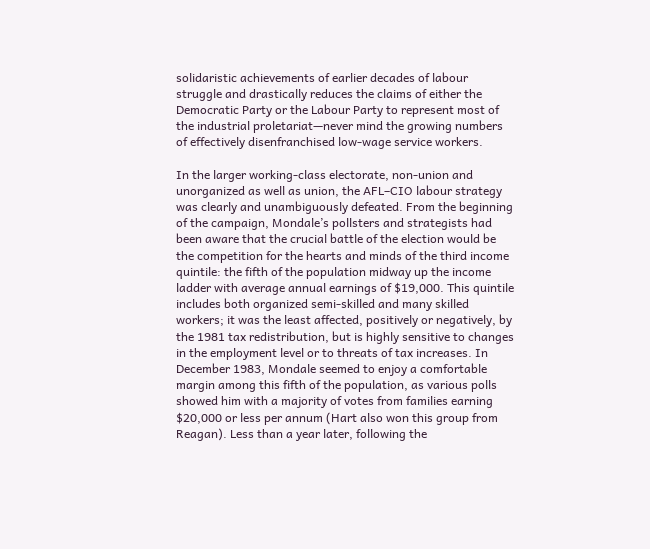solidaristic achievements of earlier decades of labour struggle and drastically reduces the claims of either the Democratic Party or the Labour Party to represent most of the industrial proletariat—never mind the growing numbers of effectively disenfranchised low-wage service workers.

In the larger working-class electorate, non-union and unorganized as well as union, the AFL–CIO labour strategy was clearly and unambiguously defeated. From the beginning of the campaign, Mondale’s pollsters and strategists had been aware that the crucial battle of the election would be the competition for the hearts and minds of the third income quintile: the fifth of the population midway up the income ladder with average annual earnings of $19,000. This quintile includes both organized semi-skilled and many skilled workers; it was the least affected, positively or negatively, by the 1981 tax redistribution, but is highly sensitive to changes in the employment level or to threats of tax increases. In December 1983, Mondale seemed to enjoy a comfortable margin among this fifth of the population, as various polls showed him with a majority of votes from families earning $20,000 or less per annum (Hart also won this group from Reagan). Less than a year later, following the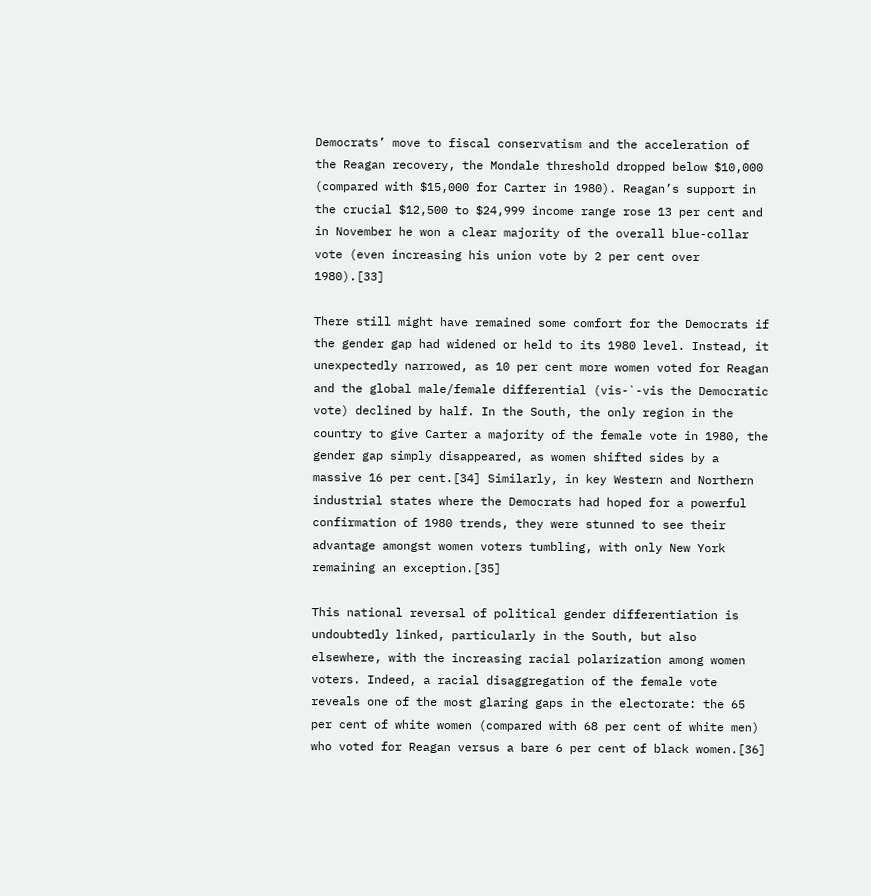Democrats’ move to fiscal conservatism and the acceleration of the Reagan recovery, the Mondale threshold dropped below $10,000 (compared with $15,000 for Carter in 1980). Reagan’s support in the crucial $12,500 to $24,999 income range rose 13 per cent and in November he won a clear majority of the overall blue-collar vote (even increasing his union vote by 2 per cent over 1980).[33]

There still might have remained some comfort for the Democrats if the gender gap had widened or held to its 1980 level. Instead, it unexpectedly narrowed, as 10 per cent more women voted for Reagan and the global male/female differential (vis-`-vis the Democratic vote) declined by half. In the South, the only region in the country to give Carter a majority of the female vote in 1980, the gender gap simply disappeared, as women shifted sides by a massive 16 per cent.[34] Similarly, in key Western and Northern industrial states where the Democrats had hoped for a powerful confirmation of 1980 trends, they were stunned to see their advantage amongst women voters tumbling, with only New York remaining an exception.[35]

This national reversal of political gender differentiation is undoubtedly linked, particularly in the South, but also elsewhere, with the increasing racial polarization among women voters. Indeed, a racial disaggregation of the female vote reveals one of the most glaring gaps in the electorate: the 65 per cent of white women (compared with 68 per cent of white men) who voted for Reagan versus a bare 6 per cent of black women.[36]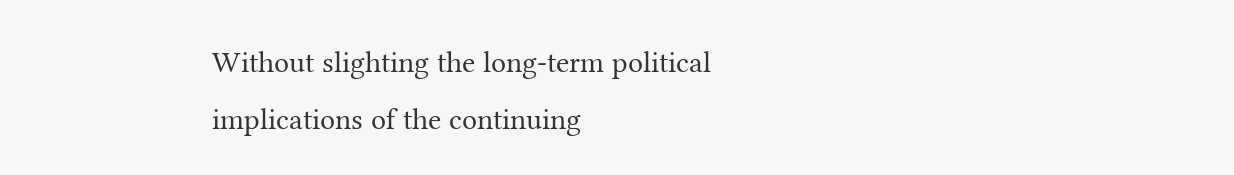Without slighting the long-term political implications of the continuing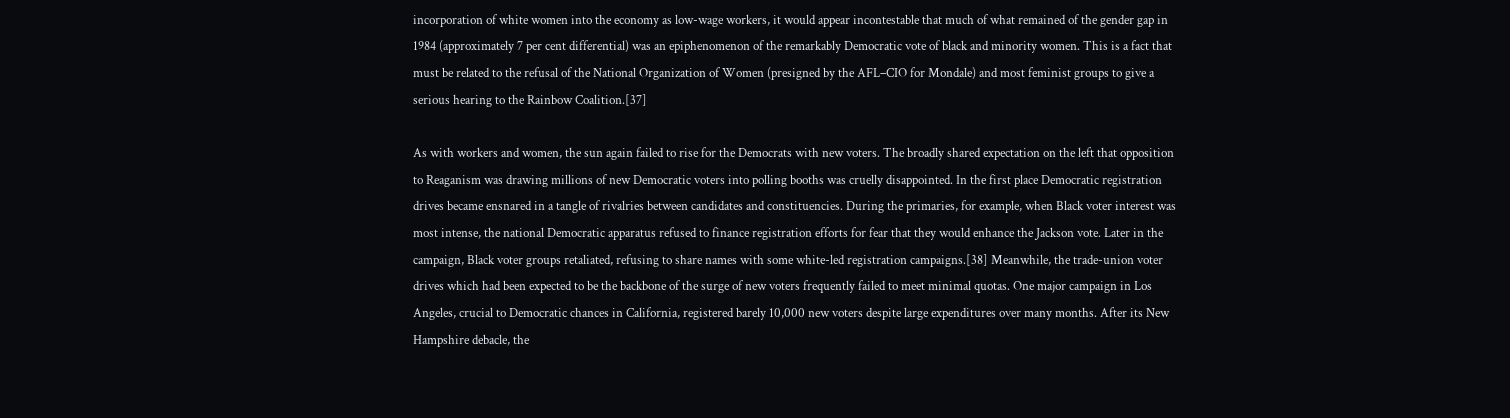incorporation of white women into the economy as low-wage workers, it would appear incontestable that much of what remained of the gender gap in 1984 (approximately 7 per cent differential) was an epiphenomenon of the remarkably Democratic vote of black and minority women. This is a fact that must be related to the refusal of the National Organization of Women (presigned by the AFL–CIO for Mondale) and most feminist groups to give a serious hearing to the Rainbow Coalition.[37]

As with workers and women, the sun again failed to rise for the Democrats with new voters. The broadly shared expectation on the left that opposition to Reaganism was drawing millions of new Democratic voters into polling booths was cruelly disappointed. In the first place Democratic registration drives became ensnared in a tangle of rivalries between candidates and constituencies. During the primaries, for example, when Black voter interest was most intense, the national Democratic apparatus refused to finance registration efforts for fear that they would enhance the Jackson vote. Later in the campaign, Black voter groups retaliated, refusing to share names with some white-led registration campaigns.[38] Meanwhile, the trade-union voter drives which had been expected to be the backbone of the surge of new voters frequently failed to meet minimal quotas. One major campaign in Los Angeles, crucial to Democratic chances in California, registered barely 10,000 new voters despite large expenditures over many months. After its New Hampshire debacle, the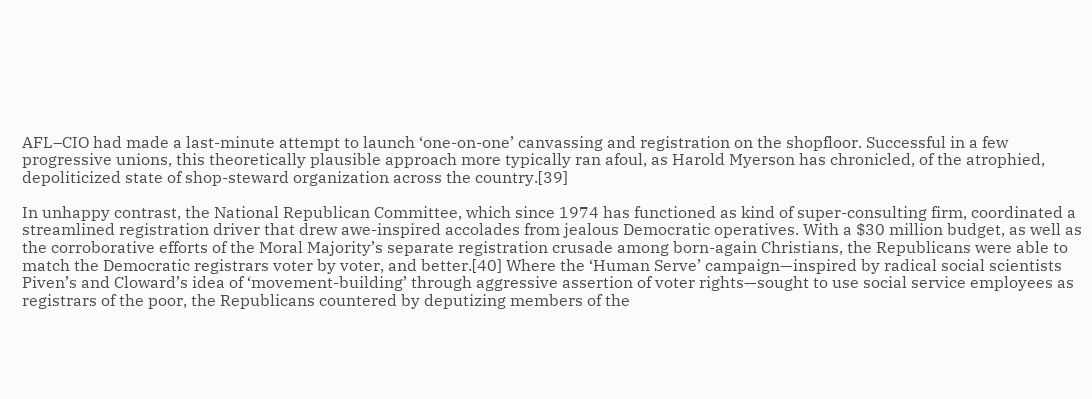AFL–CIO had made a last-minute attempt to launch ‘one-on-one’ canvassing and registration on the shopfloor. Successful in a few progressive unions, this theoretically plausible approach more typically ran afoul, as Harold Myerson has chronicled, of the atrophied, depoliticized state of shop-steward organization across the country.[39]

In unhappy contrast, the National Republican Committee, which since 1974 has functioned as kind of super-consulting firm, coordinated a streamlined registration driver that drew awe-inspired accolades from jealous Democratic operatives. With a $30 million budget, as well as the corroborative efforts of the Moral Majority’s separate registration crusade among born-again Christians, the Republicans were able to match the Democratic registrars voter by voter, and better.[40] Where the ‘Human Serve’ campaign—inspired by radical social scientists Piven’s and Cloward’s idea of ‘movement-building’ through aggressive assertion of voter rights—sought to use social service employees as registrars of the poor, the Republicans countered by deputizing members of the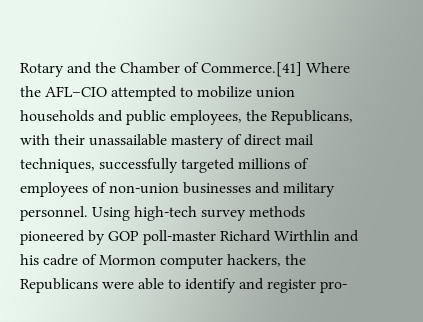Rotary and the Chamber of Commerce.[41] Where the AFL–CIO attempted to mobilize union households and public employees, the Republicans, with their unassailable mastery of direct mail techniques, successfully targeted millions of employees of non-union businesses and military personnel. Using high-tech survey methods pioneered by GOP poll-master Richard Wirthlin and his cadre of Mormon computer hackers, the Republicans were able to identify and register pro-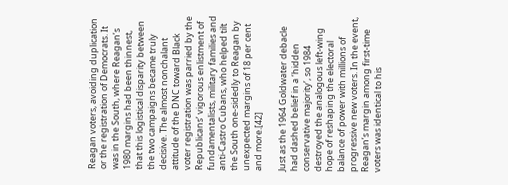Reagan voters, avoiding duplication or the registration of Democrats. It was in the South, where Reagan’s 1980 margins had been thinnest, that this logistical disparity between the two campaigns became truly decisive. The almost nonchalant attitude of the DNC toward Black voter registration was parried by the Republicans’ vigorous enlistment of fundamentalists, military families and anti-Castro Cubans, who helped tilt the South one-sidedly to Reagan by unexpected margins of 18 per cent and more.[42]

Just as the 1964 Goldwater debacle had dashed belief in a ‘hidden conservative majority’, so 1984 destroyed the analogous left-wing hope of reshaping the electoral balance of power with millions of progressive new voters. In the event, Reagan’s margin among first-time voters was identical to his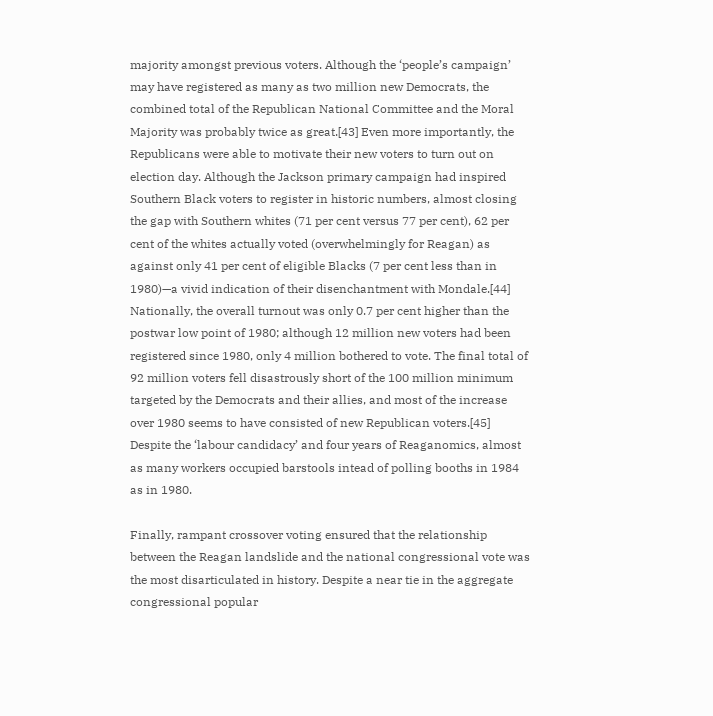majority amongst previous voters. Although the ‘people’s campaign’ may have registered as many as two million new Democrats, the combined total of the Republican National Committee and the Moral Majority was probably twice as great.[43] Even more importantly, the Republicans were able to motivate their new voters to turn out on election day. Although the Jackson primary campaign had inspired Southern Black voters to register in historic numbers, almost closing the gap with Southern whites (71 per cent versus 77 per cent), 62 per cent of the whites actually voted (overwhelmingly for Reagan) as against only 41 per cent of eligible Blacks (7 per cent less than in 1980)—a vivid indication of their disenchantment with Mondale.[44] Nationally, the overall turnout was only 0.7 per cent higher than the postwar low point of 1980; although 12 million new voters had been registered since 1980, only 4 million bothered to vote. The final total of 92 million voters fell disastrously short of the 100 million minimum targeted by the Democrats and their allies, and most of the increase over 1980 seems to have consisted of new Republican voters.[45] Despite the ‘labour candidacy’ and four years of Reaganomics, almost as many workers occupied barstools intead of polling booths in 1984 as in 1980.

Finally, rampant crossover voting ensured that the relationship between the Reagan landslide and the national congressional vote was the most disarticulated in history. Despite a near tie in the aggregate congressional popular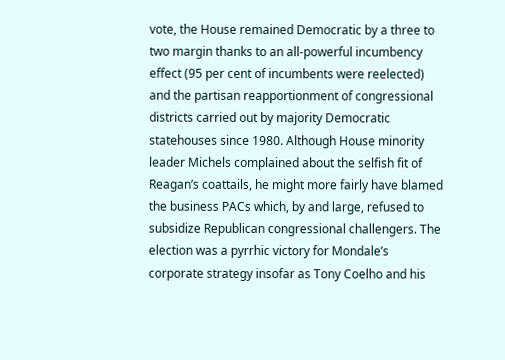vote, the House remained Democratic by a three to two margin thanks to an all-powerful incumbency effect (95 per cent of incumbents were reelected) and the partisan reapportionment of congressional districts carried out by majority Democratic statehouses since 1980. Although House minority leader Michels complained about the selfish fit of Reagan’s coattails, he might more fairly have blamed the business PACs which, by and large, refused to subsidize Republican congressional challengers. The election was a pyrrhic victory for Mondale’s corporate strategy insofar as Tony Coelho and his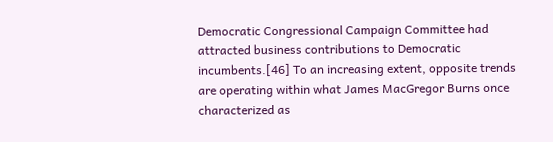Democratic Congressional Campaign Committee had attracted business contributions to Democratic incumbents.[46] To an increasing extent, opposite trends are operating within what James MacGregor Burns once characterized as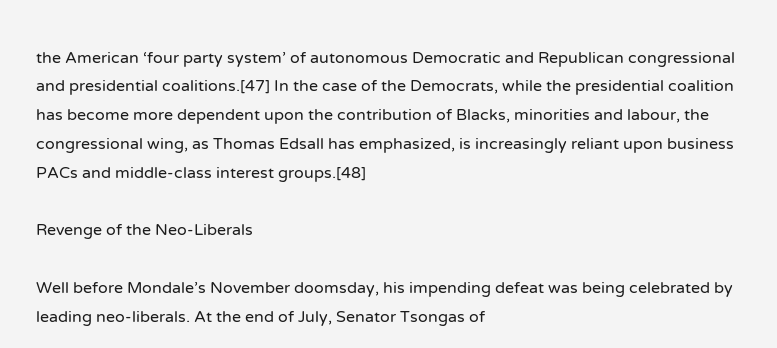the American ‘four party system’ of autonomous Democratic and Republican congressional and presidential coalitions.[47] In the case of the Democrats, while the presidential coalition has become more dependent upon the contribution of Blacks, minorities and labour, the congressional wing, as Thomas Edsall has emphasized, is increasingly reliant upon business PACs and middle-class interest groups.[48]

Revenge of the Neo-Liberals

Well before Mondale’s November doomsday, his impending defeat was being celebrated by leading neo-liberals. At the end of July, Senator Tsongas of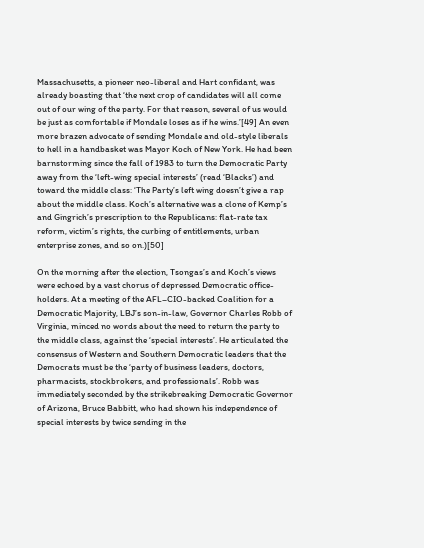Massachusetts, a pioneer neo-liberal and Hart confidant, was already boasting that ‘the next crop of candidates will all come out of our wing of the party. For that reason, several of us would be just as comfortable if Mondale loses as if he wins.’[49] An even more brazen advocate of sending Mondale and old-style liberals to hell in a handbasket was Mayor Koch of New York. He had been barnstorming since the fall of 1983 to turn the Democratic Party away from the ‘left-wing special interests’ (read ‘Blacks’) and toward the middle class: ‘The Party’s left wing doesn’t give a rap about the middle class. Koch’s alternative was a clone of Kemp’s and Gingrich’s prescription to the Republicans: flat-rate tax reform, victim’s rights, the curbing of entitlements, urban enterprise zones, and so on.)[50]

On the morning after the election, Tsongas’s and Koch’s views were echoed by a vast chorus of depressed Democratic office-holders. At a meeting of the AFL–CIO-backed Coalition for a Democratic Majority, LBJ’s son-in-law, Governor Charles Robb of Virginia, minced no words about the need to return the party to the middle class, against the ‘special interests’. He articulated the consensus of Western and Southern Democratic leaders that the Democrats must be the ‘party of business leaders, doctors, pharmacists, stockbrokers, and professionals’. Robb was immediately seconded by the strikebreaking Democratic Governor of Arizona, Bruce Babbitt, who had shown his independence of special interests by twice sending in the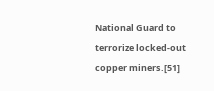National Guard to terrorize locked-out copper miners.[51]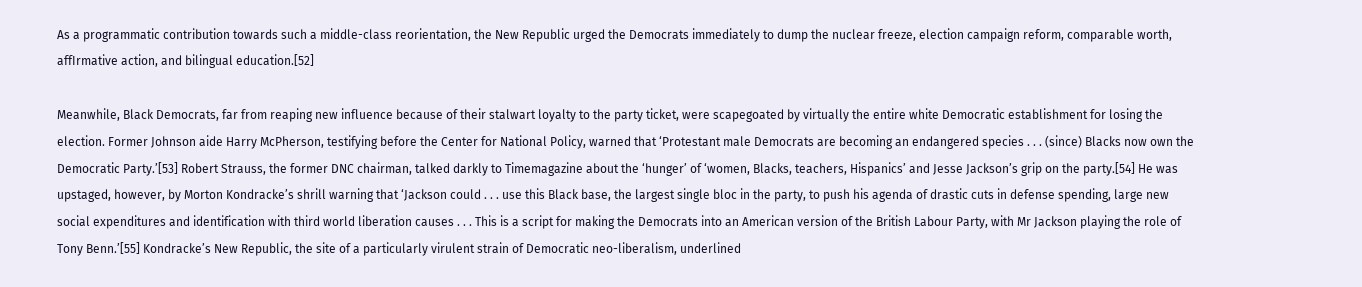As a programmatic contribution towards such a middle-class reorientation, the New Republic urged the Democrats immediately to dump the nuclear freeze, election campaign reform, comparable worth, affIrmative action, and bilingual education.[52]

Meanwhile, Black Democrats, far from reaping new influence because of their stalwart loyalty to the party ticket, were scapegoated by virtually the entire white Democratic establishment for losing the election. Former Johnson aide Harry McPherson, testifying before the Center for National Policy, warned that ‘Protestant male Democrats are becoming an endangered species . . . (since) Blacks now own the Democratic Party.’[53] Robert Strauss, the former DNC chairman, talked darkly to Timemagazine about the ‘hunger’ of ‘women, Blacks, teachers, Hispanics’ and Jesse Jackson’s grip on the party.[54] He was upstaged, however, by Morton Kondracke’s shrill warning that ‘Jackson could . . . use this Black base, the largest single bloc in the party, to push his agenda of drastic cuts in defense spending, large new social expenditures and identification with third world liberation causes . . . This is a script for making the Democrats into an American version of the British Labour Party, with Mr Jackson playing the role of Tony Benn.’[55] Kondracke’s New Republic, the site of a particularly virulent strain of Democratic neo-liberalism, underlined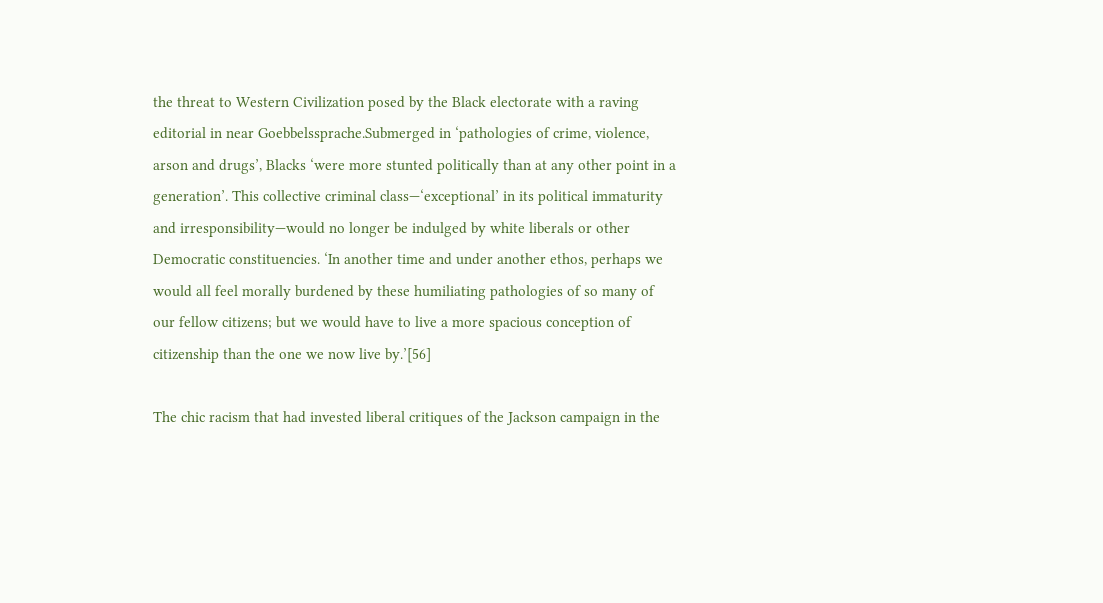the threat to Western Civilization posed by the Black electorate with a raving editorial in near Goebbelssprache.Submerged in ‘pathologies of crime, violence, arson and drugs’, Blacks ‘were more stunted politically than at any other point in a generation’. This collective criminal class—‘exceptional’ in its political immaturity and irresponsibility—would no longer be indulged by white liberals or other Democratic constituencies. ‘In another time and under another ethos, perhaps we would all feel morally burdened by these humiliating pathologies of so many of our fellow citizens; but we would have to live a more spacious conception of citizenship than the one we now live by.’[56]

The chic racism that had invested liberal critiques of the Jackson campaign in the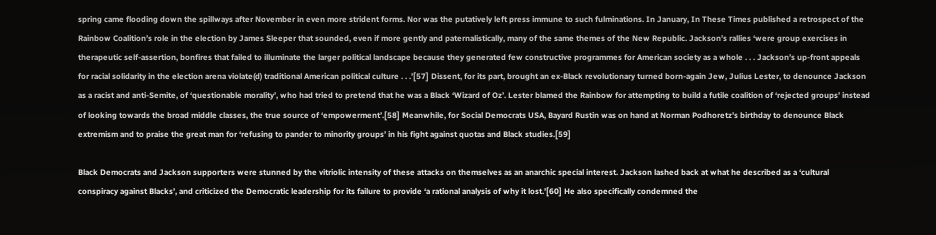spring came flooding down the spillways after November in even more strident forms. Nor was the putatively left press immune to such fulminations. In January, In These Times published a retrospect of the Rainbow Coalition’s role in the election by James Sleeper that sounded, even if more gently and paternalistically, many of the same themes of the New Republic. Jackson’s rallies ‘were group exercises in therapeutic self-assertion, bonfires that failed to illuminate the larger political landscape because they generated few constructive programmes for American society as a whole . . . Jackson’s up-front appeals for racial solidarity in the election arena violate(d) traditional American political culture . . .’[57] Dissent, for its part, brought an ex-Black revolutionary turned born-again Jew, Julius Lester, to denounce Jackson as a racist and anti-Semite, of ‘questionable morality’, who had tried to pretend that he was a Black ‘Wizard of Oz’. Lester blamed the Rainbow for attempting to build a futile coalition of ‘rejected groups’ instead of looking towards the broad middle classes, the true source of ‘empowerment’.[58] Meanwhile, for Social Democrats USA, Bayard Rustin was on hand at Norman Podhoretz’s birthday to denounce Black extremism and to praise the great man for ‘refusing to pander to minority groups’ in his fight against quotas and Black studies.[59]

Black Democrats and Jackson supporters were stunned by the vitriolic intensity of these attacks on themselves as an anarchic special interest. Jackson lashed back at what he described as a ‘cultural conspiracy against Blacks’, and criticized the Democratic leadership for its failure to provide ‘a rational analysis of why it lost.’[60] He also specifically condemned the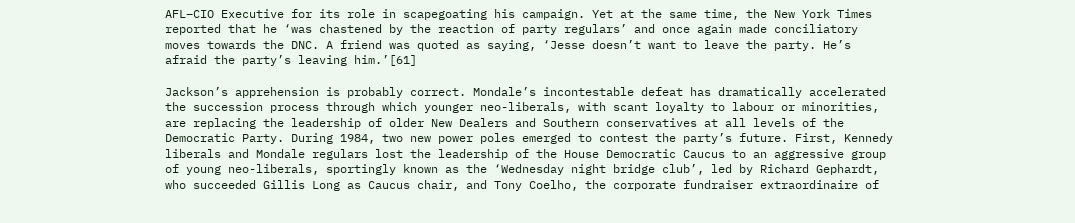AFL–CIO Executive for its role in scapegoating his campaign. Yet at the same time, the New York Times reported that he ‘was chastened by the reaction of party regulars’ and once again made conciliatory moves towards the DNC. A friend was quoted as saying, ‘Jesse doesn’t want to leave the party. He’s afraid the party’s leaving him.’[61]

Jackson’s apprehension is probably correct. Mondale’s incontestable defeat has dramatically accelerated the succession process through which younger neo-liberals, with scant loyalty to labour or minorities, are replacing the leadership of older New Dealers and Southern conservatives at all levels of the Democratic Party. During 1984, two new power poles emerged to contest the party’s future. First, Kennedy liberals and Mondale regulars lost the leadership of the House Democratic Caucus to an aggressive group of young neo-liberals, sportingly known as the ‘Wednesday night bridge club’, led by Richard Gephardt, who succeeded Gillis Long as Caucus chair, and Tony Coelho, the corporate fundraiser extraordinaire of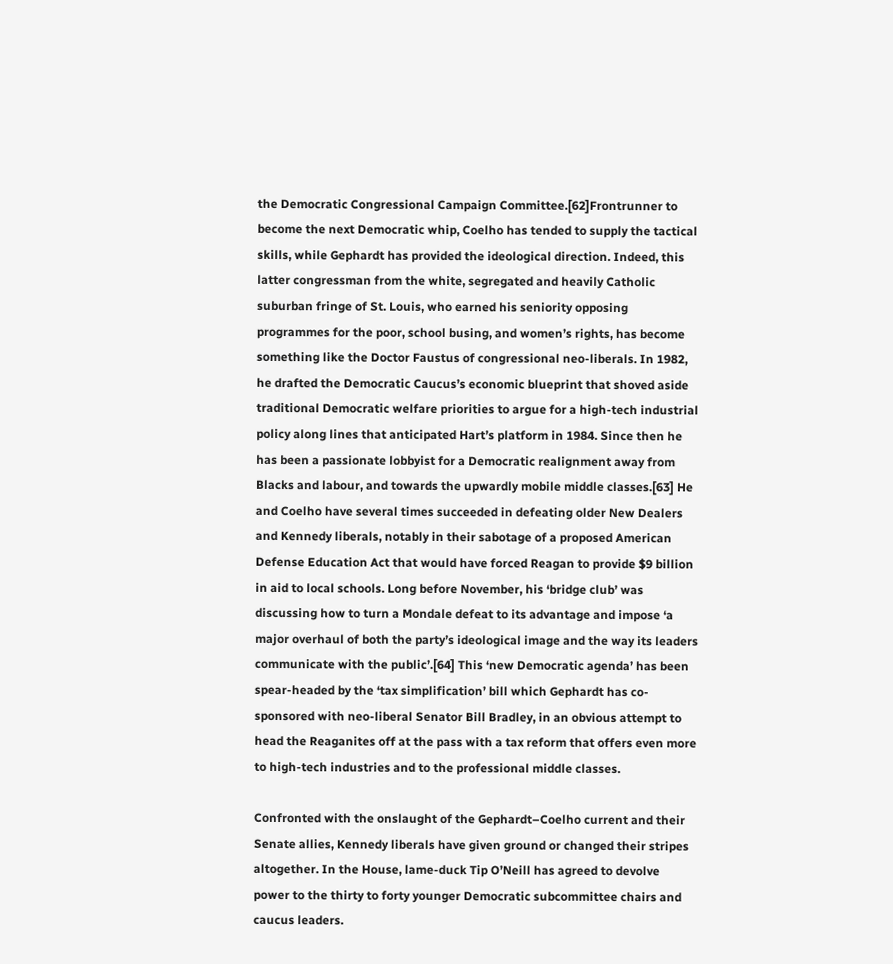the Democratic Congressional Campaign Committee.[62]Frontrunner to become the next Democratic whip, Coelho has tended to supply the tactical skills, while Gephardt has provided the ideological direction. Indeed, this latter congressman from the white, segregated and heavily Catholic suburban fringe of St. Louis, who earned his seniority opposing programmes for the poor, school busing, and women’s rights, has become something like the Doctor Faustus of congressional neo-liberals. In 1982, he drafted the Democratic Caucus’s economic blueprint that shoved aside traditional Democratic welfare priorities to argue for a high-tech industrial policy along lines that anticipated Hart’s platform in 1984. Since then he has been a passionate lobbyist for a Democratic realignment away from Blacks and labour, and towards the upwardly mobile middle classes.[63] He and Coelho have several times succeeded in defeating older New Dealers and Kennedy liberals, notably in their sabotage of a proposed American Defense Education Act that would have forced Reagan to provide $9 billion in aid to local schools. Long before November, his ‘bridge club’ was discussing how to turn a Mondale defeat to its advantage and impose ‘a major overhaul of both the party’s ideological image and the way its leaders communicate with the public’.[64] This ‘new Democratic agenda’ has been spear-headed by the ‘tax simplification’ bill which Gephardt has co-sponsored with neo-liberal Senator Bill Bradley, in an obvious attempt to head the Reaganites off at the pass with a tax reform that offers even more to high-tech industries and to the professional middle classes.

Confronted with the onslaught of the Gephardt–Coelho current and their Senate allies, Kennedy liberals have given ground or changed their stripes altogether. In the House, lame-duck Tip O’Neill has agreed to devolve power to the thirty to forty younger Democratic subcommittee chairs and caucus leaders.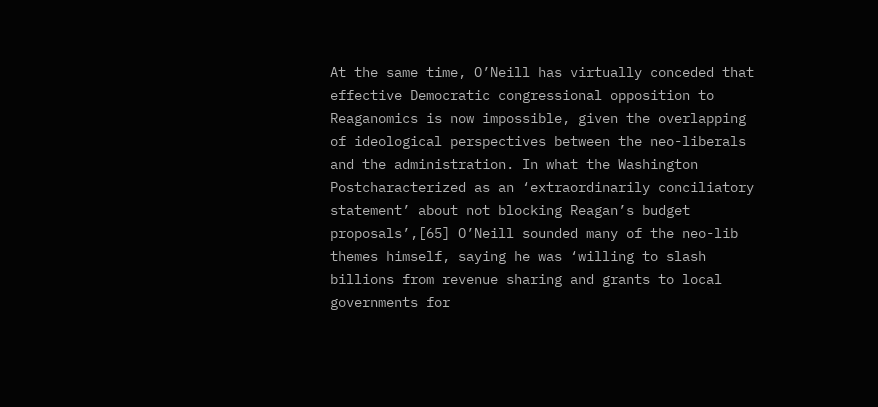At the same time, O’Neill has virtually conceded that effective Democratic congressional opposition to Reaganomics is now impossible, given the overlapping of ideological perspectives between the neo-liberals and the administration. In what the Washington Postcharacterized as an ‘extraordinarily conciliatory statement’ about not blocking Reagan’s budget proposals’,[65] O’Neill sounded many of the neo-lib themes himself, saying he was ‘willing to slash billions from revenue sharing and grants to local governments for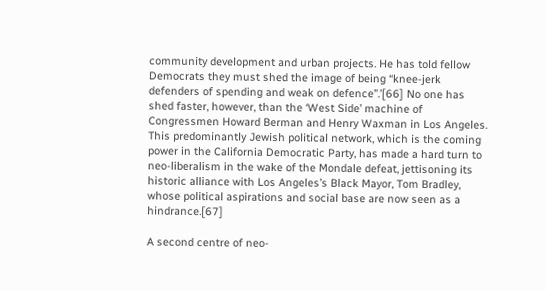community development and urban projects. He has told fellow Democrats they must shed the image of being “knee-jerk defenders of spending and weak on defence”.’[66] No one has shed faster, however, than the ‘West Side’ machine of Congressmen Howard Berman and Henry Waxman in Los Angeles. This predominantly Jewish political network, which is the coming power in the California Democratic Party, has made a hard turn to neo-liberalism in the wake of the Mondale defeat, jettisoning its historic alliance with Los Angeles’s Black Mayor, Tom Bradley, whose political aspirations and social base are now seen as a hindrance.[67]

A second centre of neo-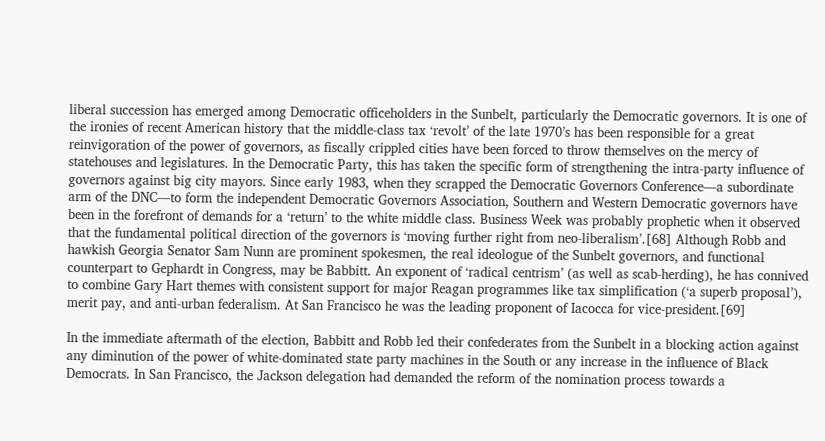liberal succession has emerged among Democratic officeholders in the Sunbelt, particularly the Democratic governors. It is one of the ironies of recent American history that the middle-class tax ‘revolt’ of the late 1970’s has been responsible for a great reinvigoration of the power of governors, as fiscally crippled cities have been forced to throw themselves on the mercy of statehouses and legislatures. In the Democratic Party, this has taken the specific form of strengthening the intra-party influence of governors against big city mayors. Since early 1983, when they scrapped the Democratic Governors Conference—a subordinate arm of the DNC—to form the independent Democratic Governors Association, Southern and Western Democratic governors have been in the forefront of demands for a ‘return’ to the white middle class. Business Week was probably prophetic when it observed that the fundamental political direction of the governors is ‘moving further right from neo-liberalism’.[68] Although Robb and hawkish Georgia Senator Sam Nunn are prominent spokesmen, the real ideologue of the Sunbelt governors, and functional counterpart to Gephardt in Congress, may be Babbitt. An exponent of ‘radical centrism’ (as well as scab-herding), he has connived to combine Gary Hart themes with consistent support for major Reagan programmes like tax simplification (‘a superb proposal’), merit pay, and anti-urban federalism. At San Francisco he was the leading proponent of Iacocca for vice-president.[69]

In the immediate aftermath of the election, Babbitt and Robb led their confederates from the Sunbelt in a blocking action against any diminution of the power of white-dominated state party machines in the South or any increase in the influence of Black Democrats. In San Francisco, the Jackson delegation had demanded the reform of the nomination process towards a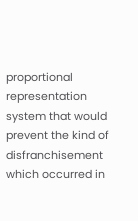proportional representation system that would prevent the kind of disfranchisement which occurred in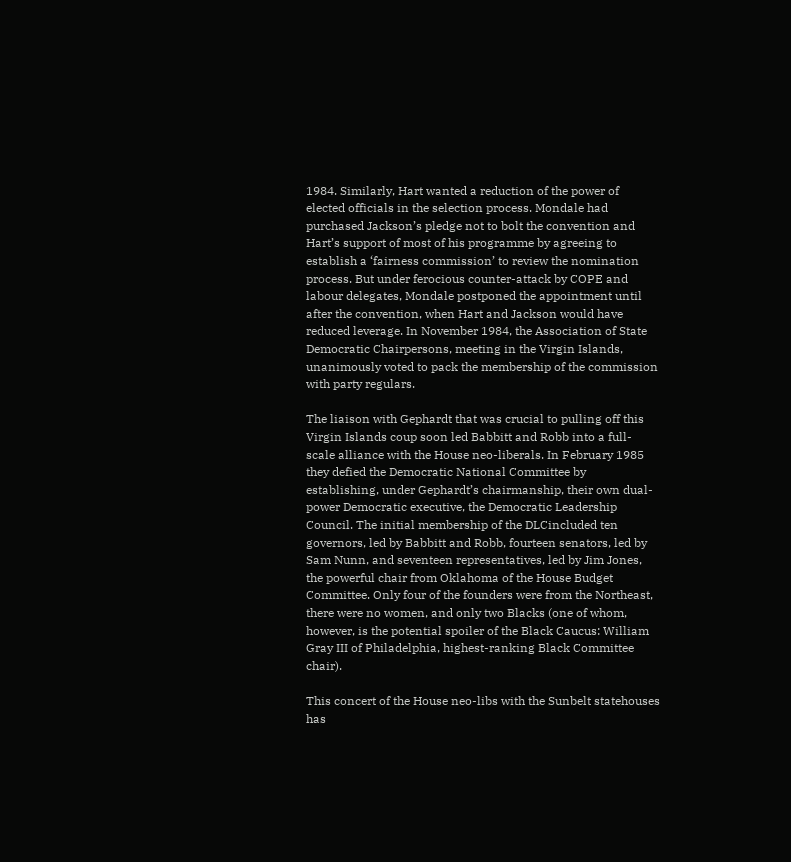1984. Similarly, Hart wanted a reduction of the power of elected officials in the selection process. Mondale had purchased Jackson’s pledge not to bolt the convention and Hart’s support of most of his programme by agreeing to establish a ‘fairness commission’ to review the nomination process. But under ferocious counter-attack by COPE and labour delegates, Mondale postponed the appointment until after the convention, when Hart and Jackson would have reduced leverage. In November 1984, the Association of State Democratic Chairpersons, meeting in the Virgin Islands, unanimously voted to pack the membership of the commission with party regulars.

The liaison with Gephardt that was crucial to pulling off this Virgin Islands coup soon led Babbitt and Robb into a full-scale alliance with the House neo-liberals. In February 1985 they defied the Democratic National Committee by establishing, under Gephardt’s chairmanship, their own dual-power Democratic executive, the Democratic Leadership Council. The initial membership of the DLCincluded ten governors, led by Babbitt and Robb, fourteen senators, led by Sam Nunn, and seventeen representatives, led by Jim Jones, the powerful chair from Oklahoma of the House Budget Committee. Only four of the founders were from the Northeast, there were no women, and only two Blacks (one of whom, however, is the potential spoiler of the Black Caucus: William Gray III of Philadelphia, highest-ranking Black Committee chair).

This concert of the House neo-libs with the Sunbelt statehouses has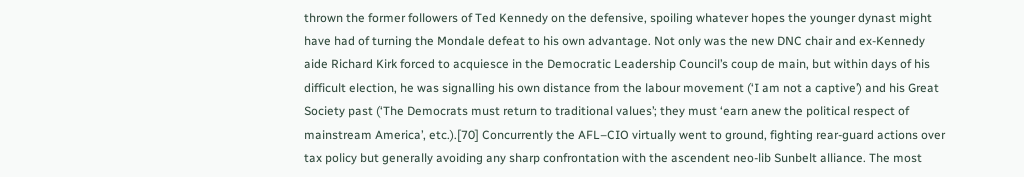thrown the former followers of Ted Kennedy on the defensive, spoiling whatever hopes the younger dynast might have had of turning the Mondale defeat to his own advantage. Not only was the new DNC chair and ex-Kennedy aide Richard Kirk forced to acquiesce in the Democratic Leadership Council’s coup de main, but within days of his difficult election, he was signalling his own distance from the labour movement (‘I am not a captive’) and his Great Society past (‘The Democrats must return to traditional values’; they must ‘earn anew the political respect of mainstream America’, etc.).[70] Concurrently the AFL–CIO virtually went to ground, fighting rear-guard actions over tax policy but generally avoiding any sharp confrontation with the ascendent neo-lib Sunbelt alliance. The most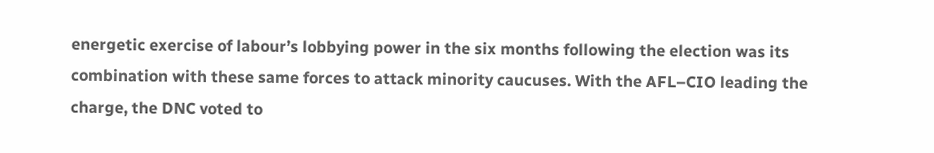energetic exercise of labour’s lobbying power in the six months following the election was its combination with these same forces to attack minority caucuses. With the AFL–CIO leading the charge, the DNC voted to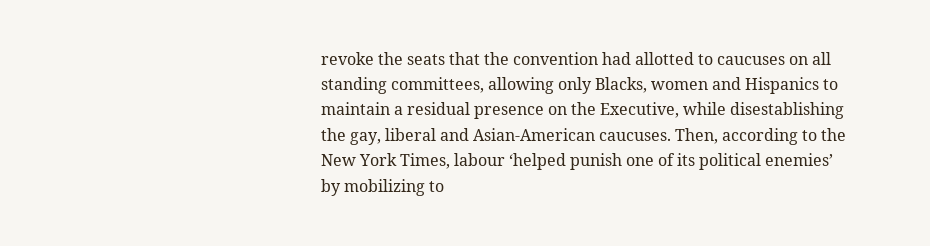revoke the seats that the convention had allotted to caucuses on all standing committees, allowing only Blacks, women and Hispanics to maintain a residual presence on the Executive, while disestablishing the gay, liberal and Asian-American caucuses. Then, according to the New York Times, labour ‘helped punish one of its political enemies’ by mobilizing to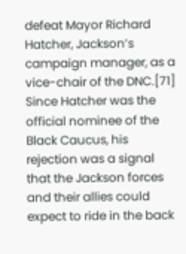defeat Mayor Richard Hatcher, Jackson’s campaign manager, as a vice-chair of the DNC.[71] Since Hatcher was the official nominee of the Black Caucus, his rejection was a signal that the Jackson forces and their allies could expect to ride in the back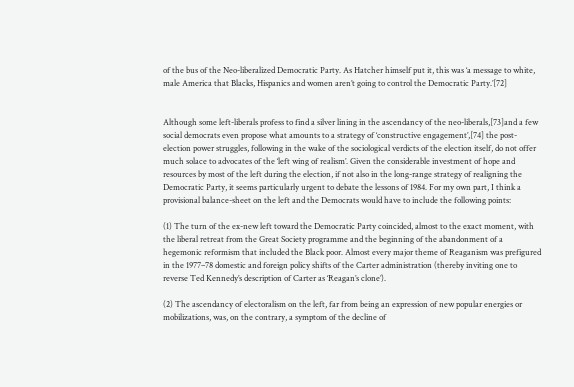of the bus of the Neo-liberalized Democratic Party. As Hatcher himself put it, this was ‘a message to white, male America that Blacks, Hispanics and women aren’t going to control the Democratic Party.’[72]


Although some left-liberals profess to find a silver lining in the ascendancy of the neo-liberals,[73]and a few social democrats even propose what amounts to a strategy of ‘constructive engagement’,[74] the post-election power struggles, following in the wake of the sociological verdicts of the election itself, do not offer much solace to advocates of the ‘left wing of realism’. Given the considerable investment of hope and resources by most of the left during the election, if not also in the long-range strategy of realigning the Democratic Party, it seems particularly urgent to debate the lessons of 1984. For my own part, I think a provisional balance-sheet on the left and the Democrats would have to include the following points:

(1) The turn of the ex-new left toward the Democratic Party coincided, almost to the exact moment, with the liberal retreat from the Great Society programme and the beginning of the abandonment of a hegemonic reformism that included the Black poor. Almost every major theme of Reaganism was prefigured in the 1977–78 domestic and foreign policy shifts of the Carter administration (thereby inviting one to reverse Ted Kennedy’s description of Carter as ‘Reagan’s clone’).

(2) The ascendancy of electoralism on the left, far from being an expression of new popular energies or mobilizations, was, on the contrary, a symptom of the decline of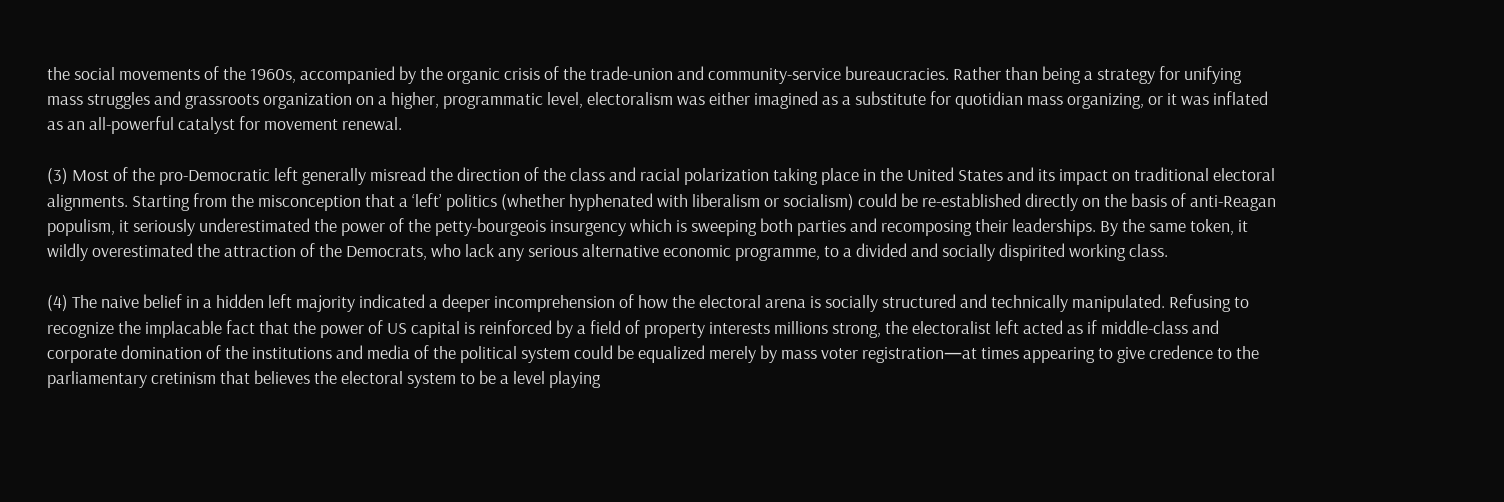the social movements of the 1960s, accompanied by the organic crisis of the trade-union and community-service bureaucracies. Rather than being a strategy for unifying mass struggles and grassroots organization on a higher, programmatic level, electoralism was either imagined as a substitute for quotidian mass organizing, or it was inflated as an all-powerful catalyst for movement renewal.

(3) Most of the pro-Democratic left generally misread the direction of the class and racial polarization taking place in the United States and its impact on traditional electoral alignments. Starting from the misconception that a ‘left’ politics (whether hyphenated with liberalism or socialism) could be re-established directly on the basis of anti-Reagan populism, it seriously underestimated the power of the petty-bourgeois insurgency which is sweeping both parties and recomposing their leaderships. By the same token, it wildly overestimated the attraction of the Democrats, who lack any serious alternative economic programme, to a divided and socially dispirited working class.

(4) The naive belief in a hidden left majority indicated a deeper incomprehension of how the electoral arena is socially structured and technically manipulated. Refusing to recognize the implacable fact that the power of US capital is reinforced by a field of property interests millions strong, the electoralist left acted as if middle-class and corporate domination of the institutions and media of the political system could be equalized merely by mass voter registration—at times appearing to give credence to the parliamentary cretinism that believes the electoral system to be a level playing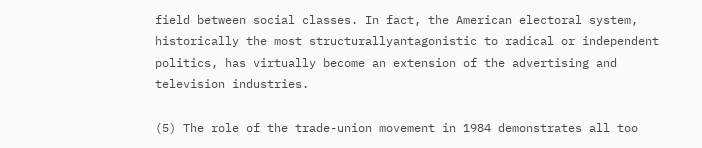field between social classes. In fact, the American electoral system, historically the most structurallyantagonistic to radical or independent politics, has virtually become an extension of the advertising and television industries.

(5) The role of the trade-union movement in 1984 demonstrates all too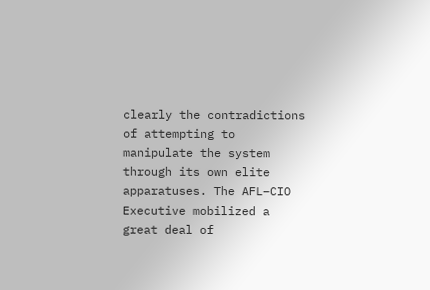clearly the contradictions of attempting to manipulate the system through its own elite apparatuses. The AFL–CIO Executive mobilized a great deal of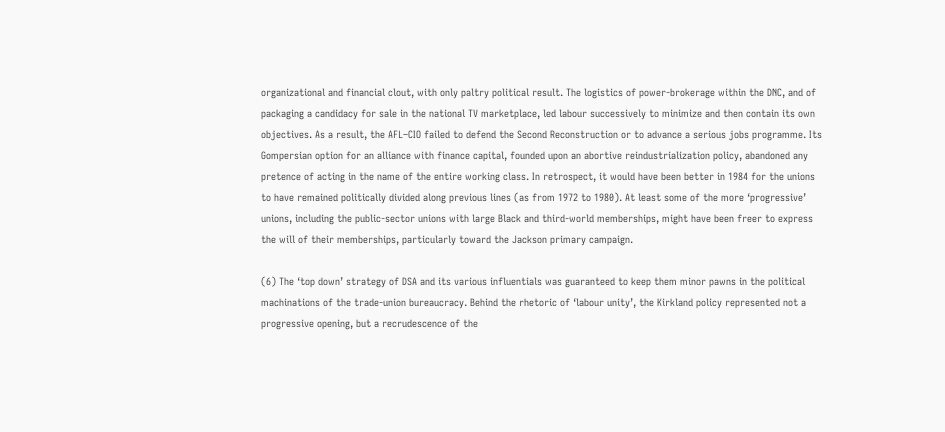organizational and financial clout, with only paltry political result. The logistics of power-brokerage within the DNC, and of packaging a candidacy for sale in the national TV marketplace, led labour successively to minimize and then contain its own objectives. As a result, the AFL–CIO failed to defend the Second Reconstruction or to advance a serious jobs programme. Its Gompersian option for an alliance with finance capital, founded upon an abortive reindustrialization policy, abandoned any pretence of acting in the name of the entire working class. In retrospect, it would have been better in 1984 for the unions to have remained politically divided along previous lines (as from 1972 to 1980). At least some of the more ‘progressive’ unions, including the public-sector unions with large Black and third-world memberships, might have been freer to express the will of their memberships, particularly toward the Jackson primary campaign.

(6) The ‘top down’ strategy of DSA and its various influentials was guaranteed to keep them minor pawns in the political machinations of the trade-union bureaucracy. Behind the rhetoric of ‘labour unity’, the Kirkland policy represented not a progressive opening, but a recrudescence of the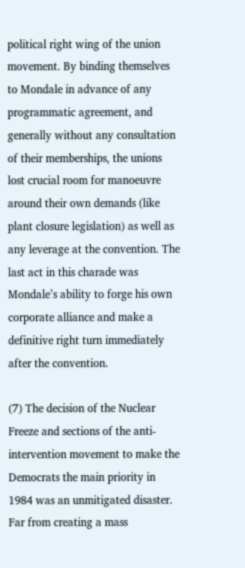political right wing of the union movement. By binding themselves to Mondale in advance of any programmatic agreement, and generally without any consultation of their memberships, the unions lost crucial room for manoeuvre around their own demands (like plant closure legislation) as well as any leverage at the convention. The last act in this charade was Mondale’s ability to forge his own corporate alliance and make a definitive right turn immediately after the convention.

(7) The decision of the Nuclear Freeze and sections of the anti-intervention movement to make the Democrats the main priority in 1984 was an unmitigated disaster. Far from creating a mass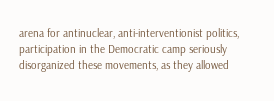arena for antinuclear, anti-interventionist politics, participation in the Democratic camp seriously disorganized these movements, as they allowed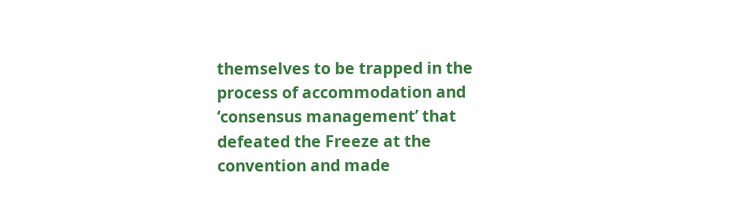themselves to be trapped in the process of accommodation and ‘consensus management’ that defeated the Freeze at the convention and made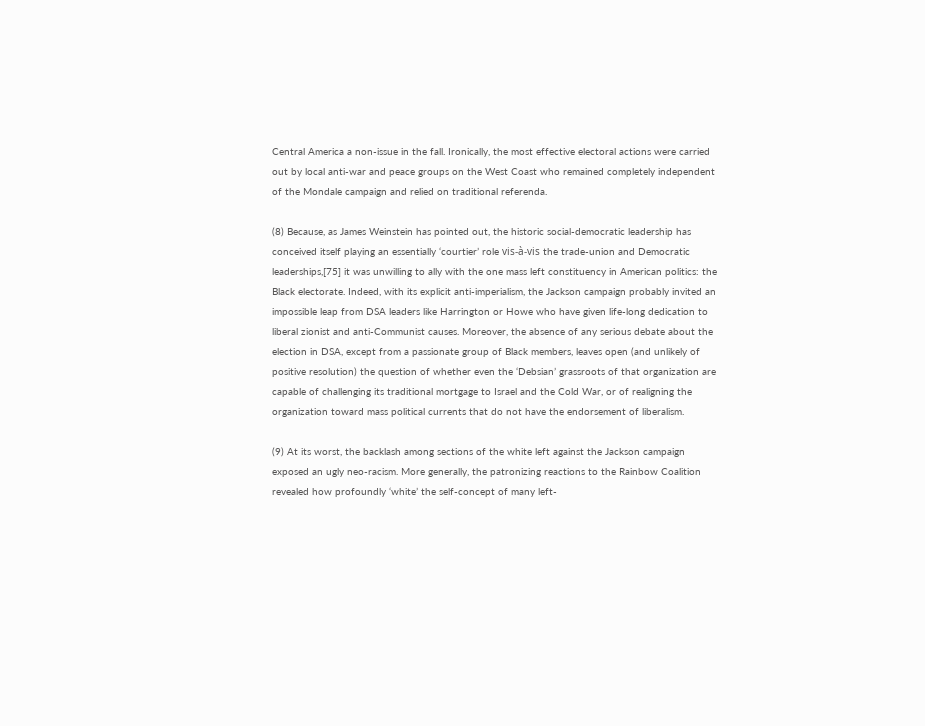Central America a non-issue in the fall. Ironically, the most effective electoral actions were carried out by local anti-war and peace groups on the West Coast who remained completely independent of the Mondale campaign and relied on traditional referenda.

(8) Because, as James Weinstein has pointed out, the historic social-democratic leadership has conceived itself playing an essentially ‘courtier’ role vis-à-vis the trade-union and Democratic leaderships,[75] it was unwilling to ally with the one mass left constituency in American politics: the Black electorate. Indeed, with its explicit anti-imperialism, the Jackson campaign probably invited an impossible leap from DSA leaders like Harrington or Howe who have given life-long dedication to liberal zionist and anti-Communist causes. Moreover, the absence of any serious debate about the election in DSA, except from a passionate group of Black members, leaves open (and unlikely of positive resolution) the question of whether even the ‘Debsian’ grassroots of that organization are capable of challenging its traditional mortgage to Israel and the Cold War, or of realigning the organization toward mass political currents that do not have the endorsement of liberalism.

(9) At its worst, the backlash among sections of the white left against the Jackson campaign exposed an ugly neo-racism. More generally, the patronizing reactions to the Rainbow Coalition revealed how profoundly ‘white’ the self-concept of many left-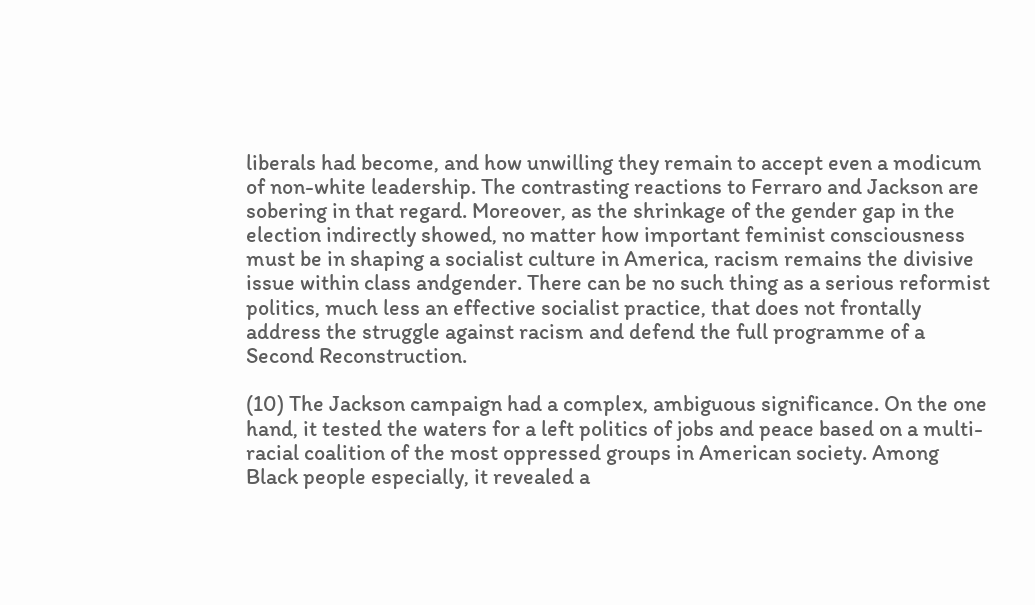liberals had become, and how unwilling they remain to accept even a modicum of non-white leadership. The contrasting reactions to Ferraro and Jackson are sobering in that regard. Moreover, as the shrinkage of the gender gap in the election indirectly showed, no matter how important feminist consciousness must be in shaping a socialist culture in America, racism remains the divisive issue within class andgender. There can be no such thing as a serious reformist politics, much less an effective socialist practice, that does not frontally address the struggle against racism and defend the full programme of a Second Reconstruction.

(10) The Jackson campaign had a complex, ambiguous significance. On the one hand, it tested the waters for a left politics of jobs and peace based on a multi-racial coalition of the most oppressed groups in American society. Among Black people especially, it revealed a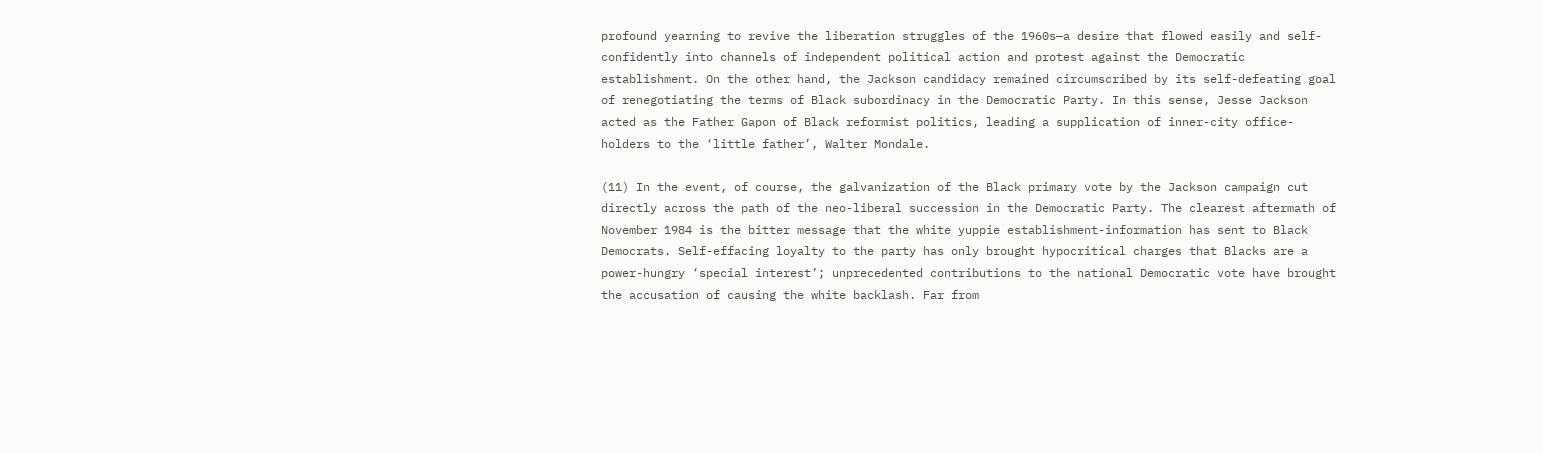profound yearning to revive the liberation struggles of the 1960s—a desire that flowed easily and self-confidently into channels of independent political action and protest against the Democratic establishment. On the other hand, the Jackson candidacy remained circumscribed by its self-defeating goal of renegotiating the terms of Black subordinacy in the Democratic Party. In this sense, Jesse Jackson acted as the Father Gapon of Black reformist politics, leading a supplication of inner-city office-holders to the ‘little father’, Walter Mondale.

(11) In the event, of course, the galvanization of the Black primary vote by the Jackson campaign cut directly across the path of the neo-liberal succession in the Democratic Party. The clearest aftermath of November 1984 is the bitter message that the white yuppie establishment-information has sent to Black Democrats. Self-effacing loyalty to the party has only brought hypocritical charges that Blacks are a power-hungry ‘special interest’; unprecedented contributions to the national Democratic vote have brought the accusation of causing the white backlash. Far from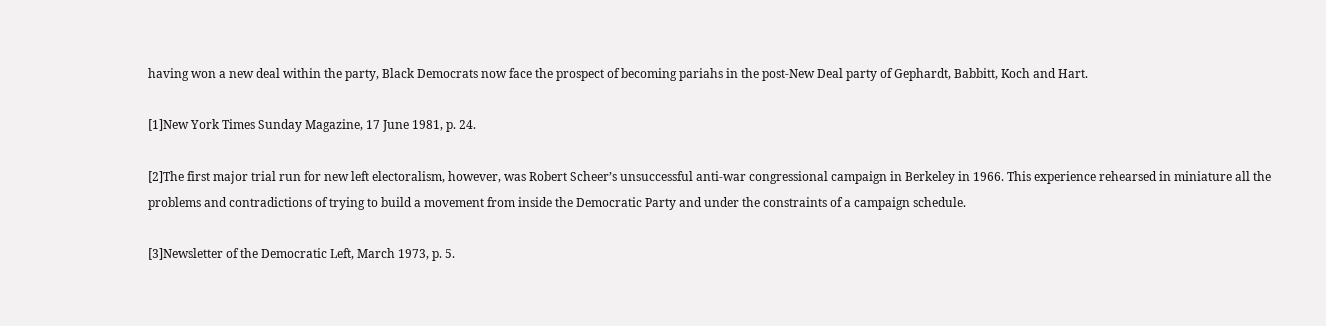having won a new deal within the party, Black Democrats now face the prospect of becoming pariahs in the post-New Deal party of Gephardt, Babbitt, Koch and Hart.

[1]New York Times Sunday Magazine, 17 June 1981, p. 24.

[2]The first major trial run for new left electoralism, however, was Robert Scheer’s unsuccessful anti-war congressional campaign in Berkeley in 1966. This experience rehearsed in miniature all the problems and contradictions of trying to build a movement from inside the Democratic Party and under the constraints of a campaign schedule.

[3]Newsletter of the Democratic Left, March 1973, p. 5.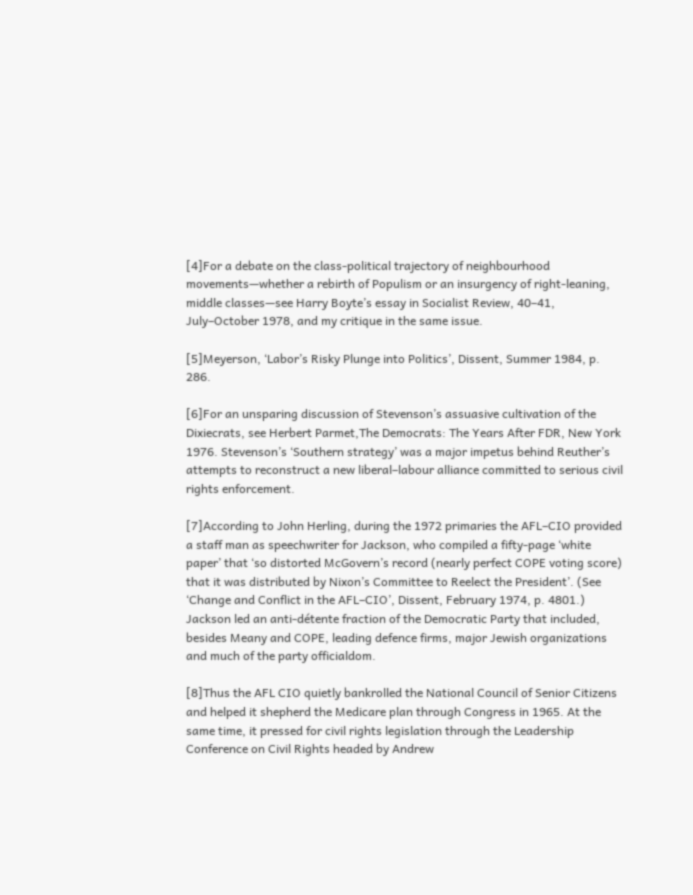[4]For a debate on the class-political trajectory of neighbourhood movements—whether a rebirth of Populism or an insurgency of right-leaning, middle classes—see Harry Boyte’s essay in Socialist Review, 40–41, July–October 1978, and my critique in the same issue.

[5]Meyerson, ‘Labor’s Risky Plunge into Politics’, Dissent, Summer 1984, p. 286.

[6]For an unsparing discussion of Stevenson’s assuasive cultivation of the Dixiecrats, see Herbert Parmet,The Democrats: The Years After FDR, New York 1976. Stevenson’s ‘Southern strategy’ was a major impetus behind Reuther’s attempts to reconstruct a new liberal–labour alliance committed to serious civil rights enforcement.

[7]According to John Herling, during the 1972 primaries the AFL–CIO provided a staff man as speechwriter for Jackson, who compiled a fifty-page ‘white paper’ that ‘so distorted McGovern’s record (nearly perfect COPE voting score) that it was distributed by Nixon’s Committee to Reelect the President’. (See ‘Change and Conflict in the AFL–CIO’, Dissent, February 1974, p. 4801.) Jackson led an anti-détente fraction of the Democratic Party that included, besides Meany and COPE, leading defence firms, major Jewish organizations and much of the party officialdom.

[8]Thus the AFL CIO quietly bankrolled the National Council of Senior Citizens and helped it shepherd the Medicare plan through Congress in 1965. At the same time, it pressed for civil rights legislation through the Leadership Conference on Civil Rights headed by Andrew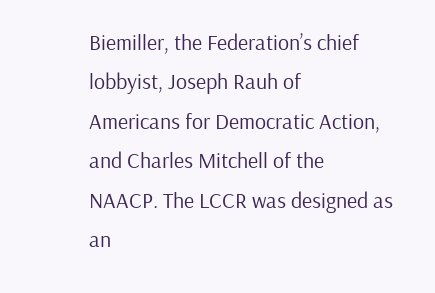Biemiller, the Federation’s chief lobbyist, Joseph Rauh of Americans for Democratic Action, and Charles Mitchell of the NAACP. The LCCR was designed as an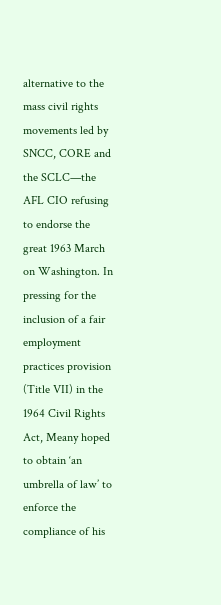alternative to the mass civil rights movements led by SNCC, CORE and the SCLC—the AFL CIO refusing to endorse the great 1963 March on Washington. In pressing for the inclusion of a fair employment practices provision (Title VII) in the 1964 Civil Rights Act, Meany hoped to obtain ‘an umbrella of law’ to enforce the compliance of his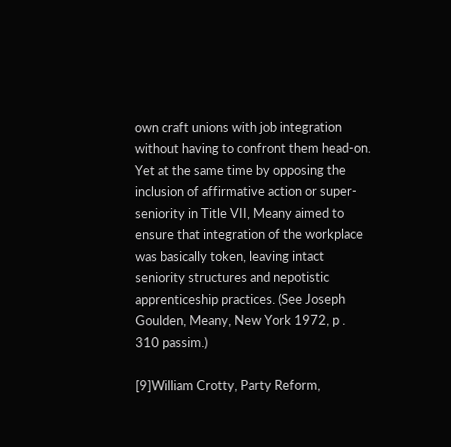own craft unions with job integration without having to confront them head-on. Yet at the same time by opposing the inclusion of affirmative action or super-seniority in Title VII, Meany aimed to ensure that integration of the workplace was basically token, leaving intact seniority structures and nepotistic apprenticeship practices. (See Joseph Goulden, Meany, New York 1972, p . 310 passim.)

[9]William Crotty, Party Reform,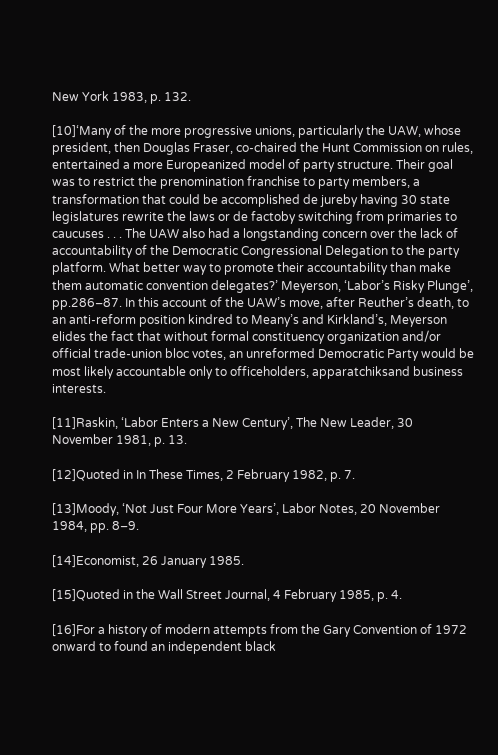New York 1983, p. 132.

[10]‘Many of the more progressive unions, particularly the UAW, whose president, then Douglas Fraser, co-chaired the Hunt Commission on rules, entertained a more Europeanized model of party structure. Their goal was to restrict the prenomination franchise to party members, a transformation that could be accomplished de jureby having 30 state legislatures rewrite the laws or de factoby switching from primaries to caucuses . . . The UAW also had a longstanding concern over the lack of accountability of the Democratic Congressional Delegation to the party platform. What better way to promote their accountability than make them automatic convention delegates?’ Meyerson, ‘Labor’s Risky Plunge’, pp.286–87. In this account of the UAW’s move, after Reuther’s death, to an anti-reform position kindred to Meany’s and Kirkland’s, Meyerson elides the fact that without formal constituency organization and/or official trade-union bloc votes, an unreformed Democratic Party would be most likely accountable only to officeholders, apparatchiksand business interests.

[11]Raskin, ‘Labor Enters a New Century’, The New Leader, 30 November 1981, p. 13.

[12]Quoted in In These Times, 2 February 1982, p. 7.

[13]Moody, ‘Not Just Four More Years’, Labor Notes, 20 November 1984, pp. 8–9.

[14]Economist, 26 January 1985.

[15]Quoted in the Wall Street Journal, 4 February 1985, p. 4.

[16]For a history of modern attempts from the Gary Convention of 1972 onward to found an independent black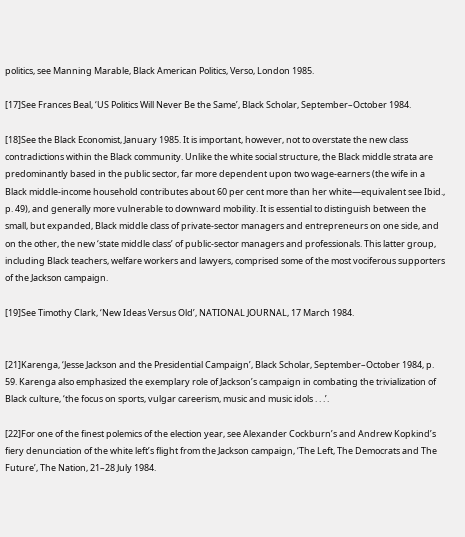politics, see Manning Marable, Black American Politics, Verso, London 1985.

[17]See Frances Beal, ‘US Politics Will Never Be the Same’, Black Scholar, September–October 1984.

[18]See the Black Economist, January 1985. It is important, however, not to overstate the new class contradictions within the Black community. Unlike the white social structure, the Black middle strata are predominantly based in the public sector, far more dependent upon two wage-earners (the wife in a Black middle-income household contributes about 60 per cent more than her white—equivalent see Ibid., p. 49), and generally more vulnerable to downward mobility. It is essential to distinguish between the small, but expanded, Black middle class of private-sector managers and entrepreneurs on one side, and on the other, the new ‘state middle class’ of public-sector managers and professionals. This latter group, including Black teachers, welfare workers and lawyers, comprised some of the most vociferous supporters of the Jackson campaign.

[19]See Timothy Clark, ‘New Ideas Versus Old’, NATIONAL JOURNAL, 17 March 1984.


[21]Karenga, ‘Jesse Jackson and the Presidential Campaign’, Black Scholar, September–October 1984, p. 59. Karenga also emphasized the exemplary role of Jackson’s campaign in combating the trivialization of Black culture, ‘the focus on sports, vulgar careerism, music and music idols . . .’.

[22]For one of the finest polemics of the election year, see Alexander Cockburn’s and Andrew Kopkind’s fiery denunciation of the white left’s flight from the Jackson campaign, ‘The Left, The Democrats and The Future’, The Nation, 21–28 July 1984.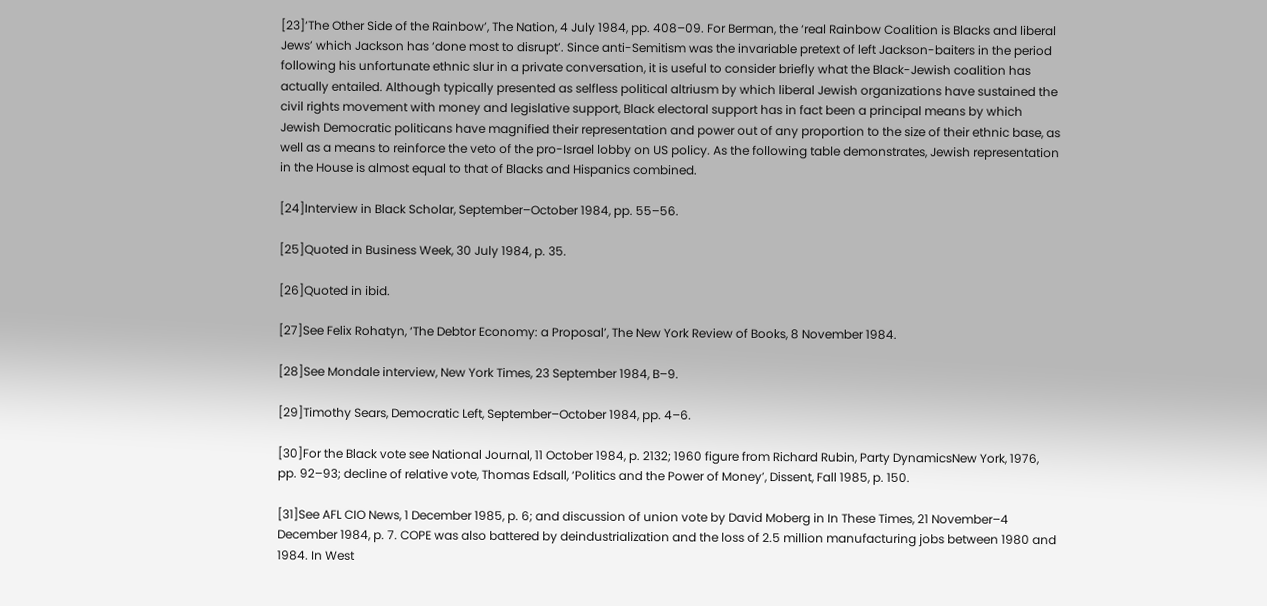[23]‘The Other Side of the Rainbow’, The Nation, 4 July 1984, pp. 408–09. For Berman, the ‘real Rainbow Coalition is Blacks and liberal Jews’ which Jackson has ‘done most to disrupt’. Since anti-Semitism was the invariable pretext of left Jackson-baiters in the period following his unfortunate ethnic slur in a private conversation, it is useful to consider briefly what the Black-Jewish coalition has actually entailed. Although typically presented as selfless political altriusm by which liberal Jewish organizations have sustained the civil rights movement with money and legislative support, Black electoral support has in fact been a principal means by which Jewish Democratic politicans have magnified their representation and power out of any proportion to the size of their ethnic base, as well as a means to reinforce the veto of the pro-Israel lobby on US policy. As the following table demonstrates, Jewish representation in the House is almost equal to that of Blacks and Hispanics combined.

[24]Interview in Black Scholar, September–October 1984, pp. 55–56.

[25]Quoted in Business Week, 30 July 1984, p. 35.

[26]Quoted in ibid.

[27]See Felix Rohatyn, ‘The Debtor Economy: a Proposal’, The New York Review of Books, 8 November 1984.

[28]See Mondale interview, New York Times, 23 September 1984, B–9.

[29]Timothy Sears, Democratic Left, September–October 1984, pp. 4–6.

[30]For the Black vote see National Journal, 11 October 1984, p. 2132; 1960 figure from Richard Rubin, Party DynamicsNew York, 1976, pp. 92–93; decline of relative vote, Thomas Edsall, ‘Politics and the Power of Money’, Dissent, Fall 1985, p. 150.

[31]See AFL CIO News, 1 December 1985, p. 6; and discussion of union vote by David Moberg in In These Times, 21 November–4 December 1984, p. 7. COPE was also battered by deindustrialization and the loss of 2.5 million manufacturing jobs between 1980 and 1984. In West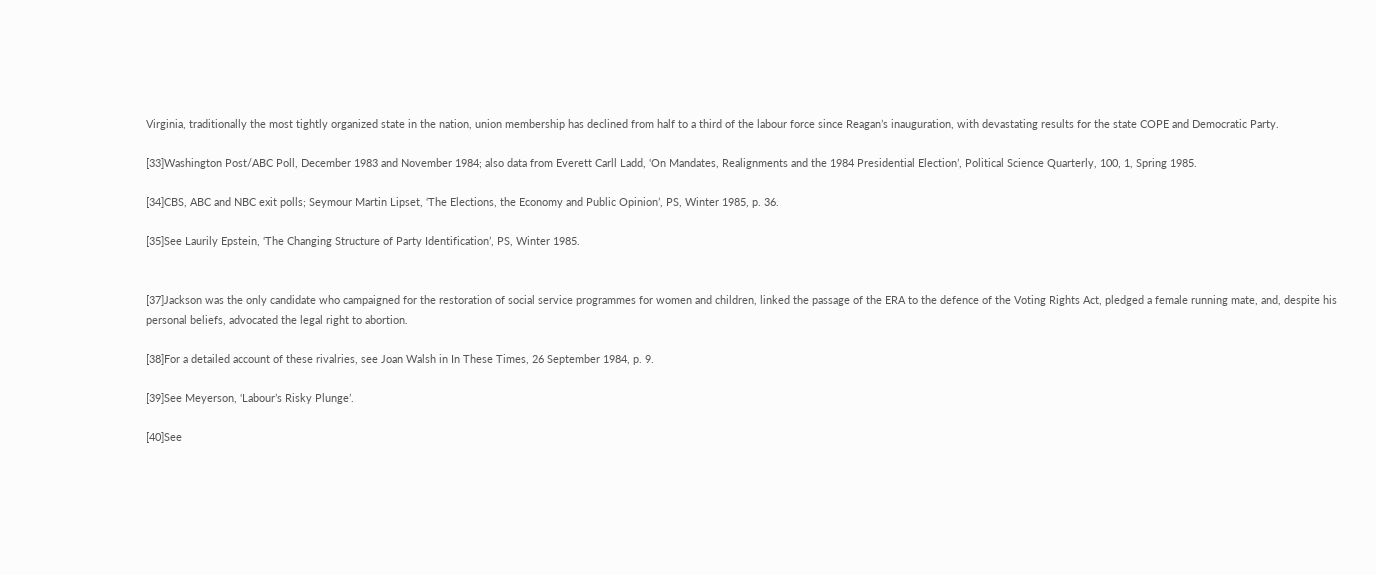Virginia, traditionally the most tightly organized state in the nation, union membership has declined from half to a third of the labour force since Reagan’s inauguration, with devastating results for the state COPE and Democratic Party.

[33]Washington Post/ABC Poll, December 1983 and November 1984; also data from Everett Carll Ladd, ‘On Mandates, Realignments and the 1984 Presidential Election’, Political Science Quarterly, 100, 1, Spring 1985.

[34]CBS, ABC and NBC exit polls; Seymour Martin Lipset, ‘The Elections, the Economy and Public Opinion’, PS, Winter 1985, p. 36.

[35]See Laurily Epstein, ‘The Changing Structure of Party Identification’, PS, Winter 1985.


[37]Jackson was the only candidate who campaigned for the restoration of social service programmes for women and children, linked the passage of the ERA to the defence of the Voting Rights Act, pledged a female running mate, and, despite his personal beliefs, advocated the legal right to abortion.

[38]For a detailed account of these rivalries, see Joan Walsh in In These Times, 26 September 1984, p. 9.

[39]See Meyerson, ‘Labour’s Risky Plunge’.

[40]See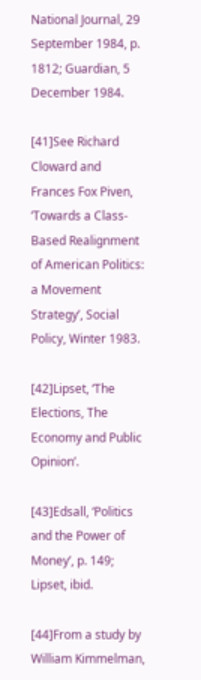National Journal, 29 September 1984, p. 1812; Guardian, 5 December 1984.

[41]See Richard Cloward and Frances Fox Piven, ‘Towards a Class-Based Realignment of American Politics: a Movement Strategy’, Social Policy, Winter 1983.

[42]Lipset, ‘The Elections, The Economy and Public Opinion’.

[43]Edsall, ‘Politics and the Power of Money’, p. 149; Lipset, ibid.

[44]From a study by William Kimmelman,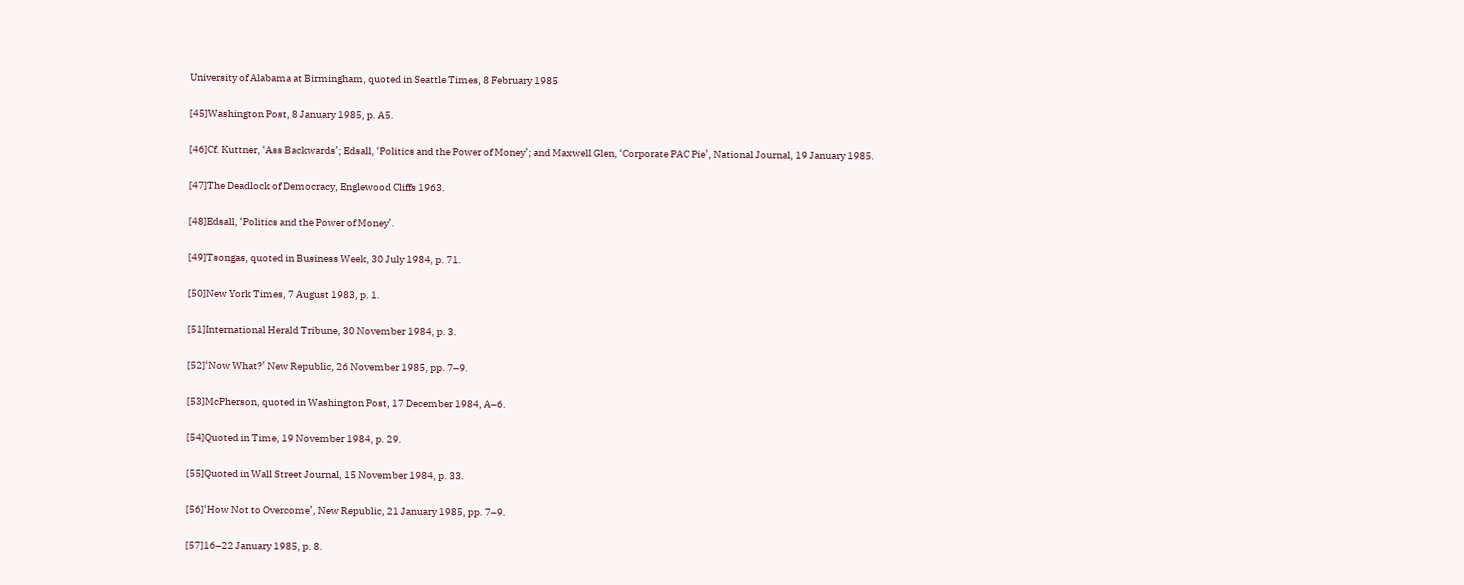University of Alabama at Birmingham, quoted in Seattle Times, 8 February 1985

[45]Washington Post, 8 January 1985, p. A5.

[46]Cf. Kuttner, ‘Ass Backwards’; Edsall, ‘Politics and the Power of Money’; and Maxwell Glen, ‘Corporate PAC Pie’, National Journal, 19 January 1985.

[47]The Deadlock of Democracy, Englewood Cliffs 1963.

[48]Edsall, ‘Politics and the Power of Money’.

[49]Tsongas, quoted in Business Week, 30 July 1984, p. 71.

[50]New York Times, 7 August 1983, p. 1.

[51]International Herald Tribune, 30 November 1984, p. 3.

[52]‘Now What?’ New Republic, 26 November 1985, pp. 7–9.

[53]McPherson, quoted in Washington Post, 17 December 1984, A–6.

[54]Quoted in Time, 19 November 1984, p. 29.

[55]Quoted in Wall Street Journal, 15 November 1984, p. 33.

[56]‘How Not to Overcome’, New Republic, 21 January 1985, pp. 7–9.

[57]16–22 January 1985, p. 8.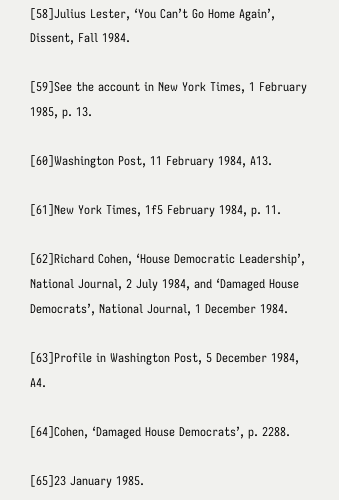[58]Julius Lester, ‘You Can’t Go Home Again’, Dissent, Fall 1984.

[59]See the account in New York Times, 1 February 1985, p. 13.

[60]Washington Post, 11 February 1984, A13.

[61]New York Times, 1f5 February 1984, p. 11.

[62]Richard Cohen, ‘House Democratic Leadership’, National Journal, 2 July 1984, and ‘Damaged House Democrats’, National Journal, 1 December 1984.

[63]Profile in Washington Post, 5 December 1984, A4.

[64]Cohen, ‘Damaged House Democrats’, p. 2288.

[65]23 January 1985.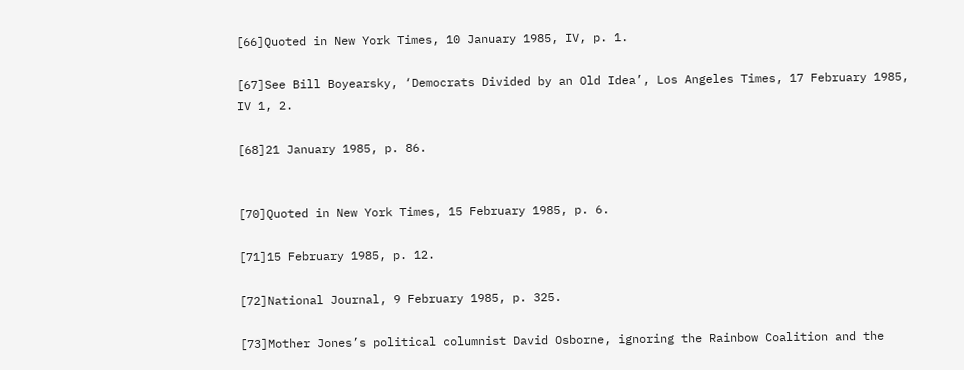[66]Quoted in New York Times, 10 January 1985, IV, p. 1.

[67]See Bill Boyearsky, ‘Democrats Divided by an Old Idea’, Los Angeles Times, 17 February 1985, IV 1, 2.

[68]21 January 1985, p. 86.


[70]Quoted in New York Times, 15 February 1985, p. 6.

[71]15 February 1985, p. 12.

[72]National Journal, 9 February 1985, p. 325.

[73]Mother Jones’s political columnist David Osborne, ignoring the Rainbow Coalition and the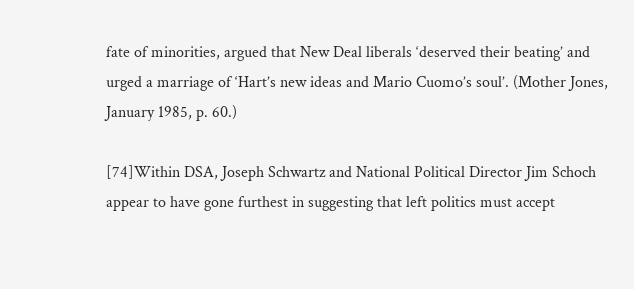fate of minorities, argued that New Deal liberals ‘deserved their beating’ and urged a marriage of ‘Hart’s new ideas and Mario Cuomo’s soul’. (Mother Jones, January 1985, p. 60.)

[74]Within DSA, Joseph Schwartz and National Political Director Jim Schoch appear to have gone furthest in suggesting that left politics must accept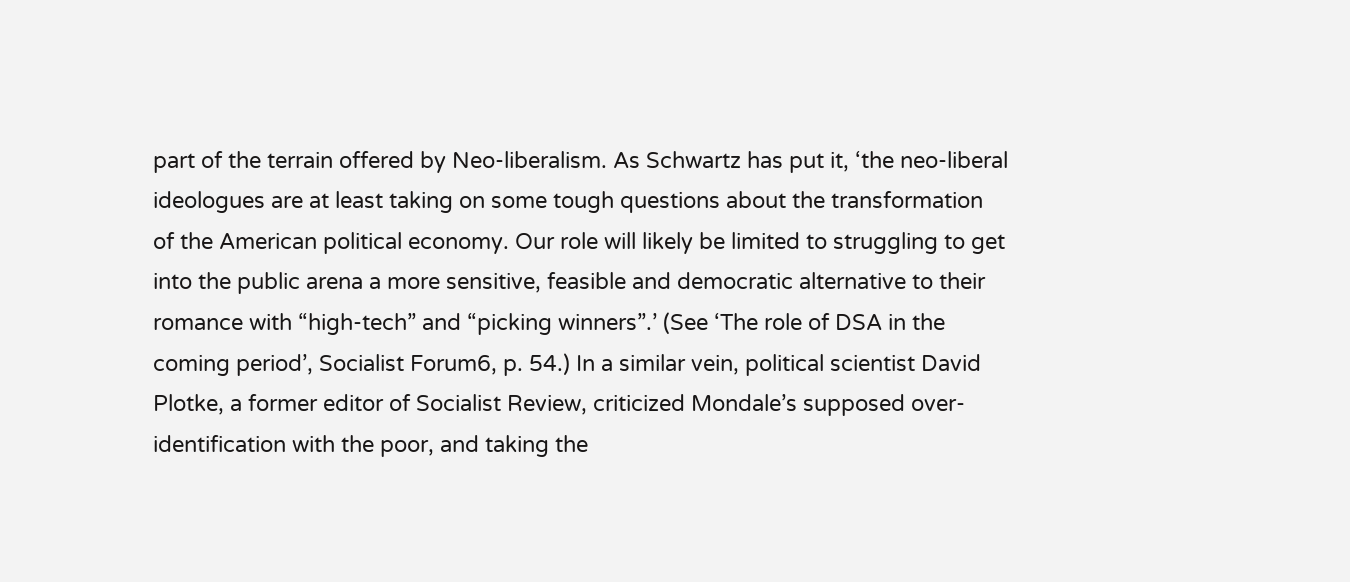part of the terrain offered by Neo-liberalism. As Schwartz has put it, ‘the neo-liberal ideologues are at least taking on some tough questions about the transformation of the American political economy. Our role will likely be limited to struggling to get into the public arena a more sensitive, feasible and democratic alternative to their romance with “high-tech” and “picking winners”.’ (See ‘The role of DSA in the coming period’, Socialist Forum6, p. 54.) In a similar vein, political scientist David Plotke, a former editor of Socialist Review, criticized Mondale’s supposed over-identification with the poor, and taking the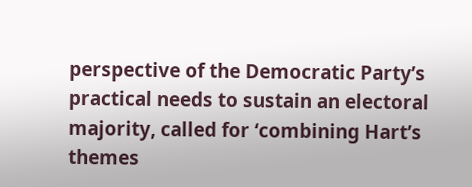perspective of the Democratic Party’s practical needs to sustain an electoral majority, called for ‘combining Hart’s themes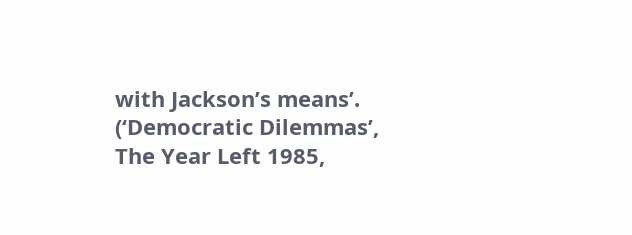with Jackson’s means’. (‘Democratic Dilemmas’, The Year Left 1985,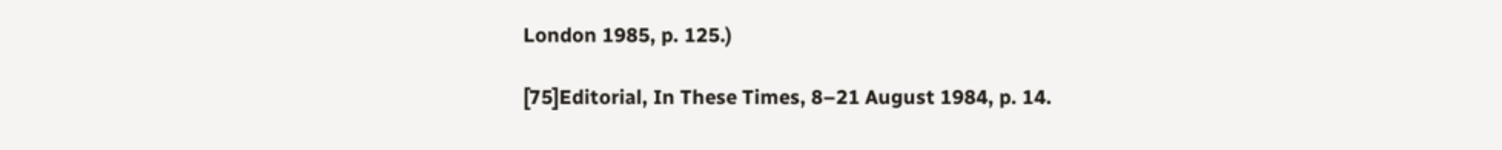London 1985, p. 125.)

[75]Editorial, In These Times, 8–21 August 1984, p. 14.